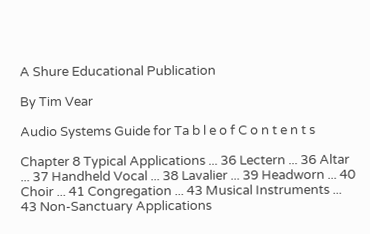A Shure Educational Publication

By Tim Vear

Audio Systems Guide for Ta b l e o f C o n t e n t s

Chapter 8 Typical Applications ... 36 Lectern ... 36 Altar ... 37 Handheld Vocal ... 38 Lavalier ... 39 Headworn ... 40 Choir ... 41 Congregation ... 43 Musical Instruments ... 43 Non-Sanctuary Applications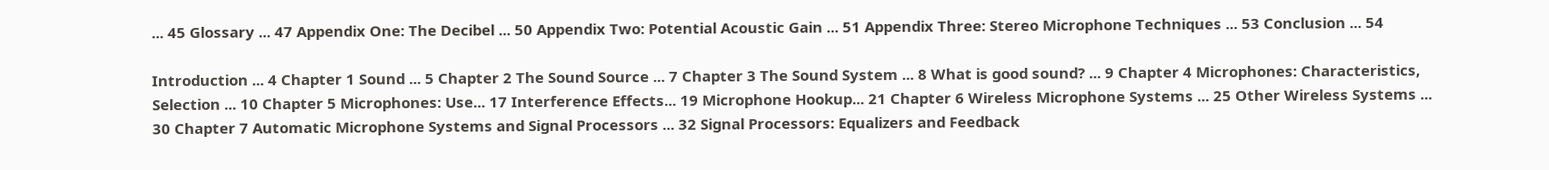... 45 Glossary ... 47 Appendix One: The Decibel ... 50 Appendix Two: Potential Acoustic Gain ... 51 Appendix Three: Stereo Microphone Techniques ... 53 Conclusion ... 54

Introduction ... 4 Chapter 1 Sound ... 5 Chapter 2 The Sound Source ... 7 Chapter 3 The Sound System ... 8 What is good sound? ... 9 Chapter 4 Microphones: Characteristics, Selection ... 10 Chapter 5 Microphones: Use... 17 Interference Effects... 19 Microphone Hookup... 21 Chapter 6 Wireless Microphone Systems ... 25 Other Wireless Systems ... 30 Chapter 7 Automatic Microphone Systems and Signal Processors ... 32 Signal Processors: Equalizers and Feedback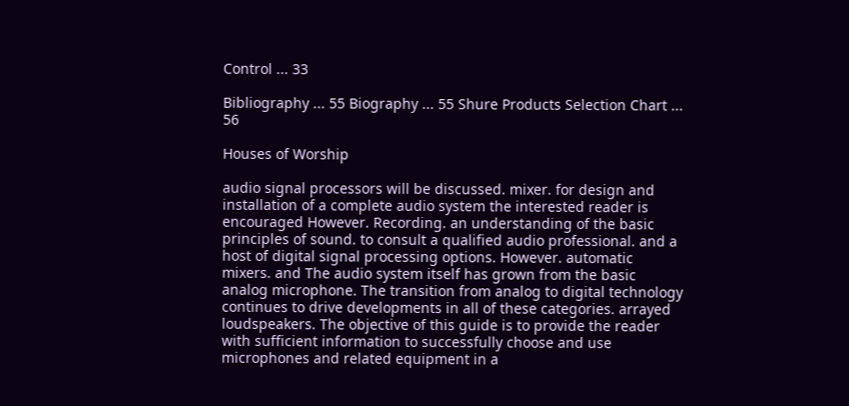Control ... 33

Bibliography ... 55 Biography ... 55 Shure Products Selection Chart ... 56

Houses of Worship

audio signal processors will be discussed. mixer. for design and installation of a complete audio system the interested reader is encouraged However. Recording. an understanding of the basic principles of sound. to consult a qualified audio professional. and a host of digital signal processing options. However. automatic mixers. and The audio system itself has grown from the basic analog microphone. The transition from analog to digital technology continues to drive developments in all of these categories. arrayed loudspeakers. The objective of this guide is to provide the reader with sufficient information to successfully choose and use microphones and related equipment in a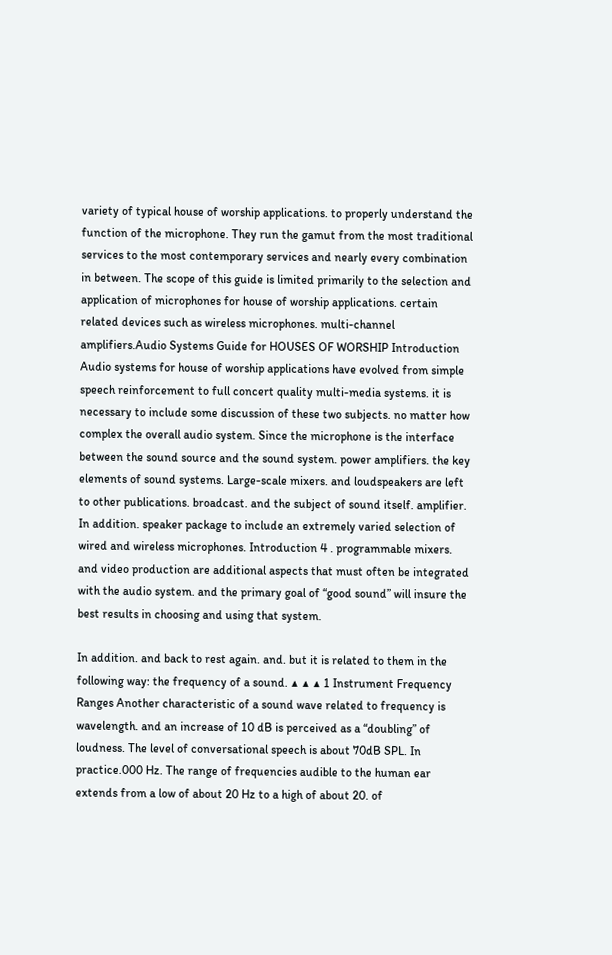variety of typical house of worship applications. to properly understand the function of the microphone. They run the gamut from the most traditional services to the most contemporary services and nearly every combination in between. The scope of this guide is limited primarily to the selection and application of microphones for house of worship applications. certain related devices such as wireless microphones. multi-channel amplifiers.Audio Systems Guide for HOUSES OF WORSHIP Introduction Audio systems for house of worship applications have evolved from simple speech reinforcement to full concert quality multi-media systems. it is necessary to include some discussion of these two subjects. no matter how complex the overall audio system. Since the microphone is the interface between the sound source and the sound system. power amplifiers. the key elements of sound systems. Large-scale mixers. and loudspeakers are left to other publications. broadcast. and the subject of sound itself. amplifier. In addition. speaker package to include an extremely varied selection of wired and wireless microphones. Introduction 4 . programmable mixers. and video production are additional aspects that must often be integrated with the audio system. and the primary goal of “good sound” will insure the best results in choosing and using that system.

In addition. and back to rest again. and. but it is related to them in the following way: the frequency of a sound. ▲ ▲ ▲ 1 Instrument Frequency Ranges Another characteristic of a sound wave related to frequency is wavelength. and an increase of 10 dB is perceived as a “doubling” of loudness. The level of conversational speech is about 70dB SPL. In practice.000 Hz. The range of frequencies audible to the human ear extends from a low of about 20 Hz to a high of about 20. of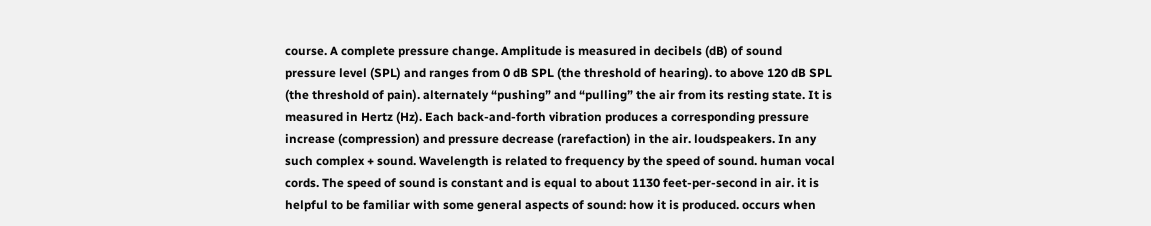course. A complete pressure change. Amplitude is measured in decibels (dB) of sound pressure level (SPL) and ranges from 0 dB SPL (the threshold of hearing). to above 120 dB SPL (the threshold of pain). alternately “pushing” and “pulling” the air from its resting state. It is measured in Hertz (Hz). Each back-and-forth vibration produces a corresponding pressure increase (compression) and pressure decrease (rarefaction) in the air. loudspeakers. In any such complex + sound. Wavelength is related to frequency by the speed of sound. human vocal cords. The speed of sound is constant and is equal to about 1130 feet-per-second in air. it is helpful to be familiar with some general aspects of sound: how it is produced. occurs when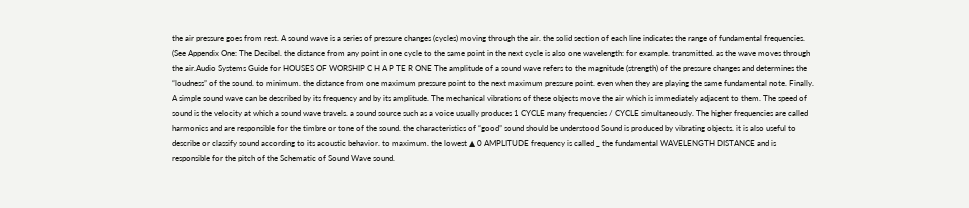the air pressure goes from rest. A sound wave is a series of pressure changes (cycles) moving through the air. the solid section of each line indicates the range of fundamental frequencies. (See Appendix One: The Decibel. the distance from any point in one cycle to the same point in the next cycle is also one wavelength: for example. transmitted. as the wave moves through the air.Audio Systems Guide for HOUSES OF WORSHIP C H A P TE R ONE The amplitude of a sound wave refers to the magnitude (strength) of the pressure changes and determines the “loudness” of the sound. to minimum. the distance from one maximum pressure point to the next maximum pressure point. even when they are playing the same fundamental note. Finally. A simple sound wave can be described by its frequency and by its amplitude. The mechanical vibrations of these objects move the air which is immediately adjacent to them. The speed of sound is the velocity at which a sound wave travels. a sound source such as a voice usually produces 1 CYCLE many frequencies / CYCLE simultaneously. The higher frequencies are called harmonics and are responsible for the timbre or tone of the sound. the characteristics of “good” sound should be understood Sound is produced by vibrating objects. it is also useful to describe or classify sound according to its acoustic behavior. to maximum. the lowest ▲ 0 AMPLITUDE frequency is called _ the fundamental WAVELENGTH DISTANCE and is responsible for the pitch of the Schematic of Sound Wave sound.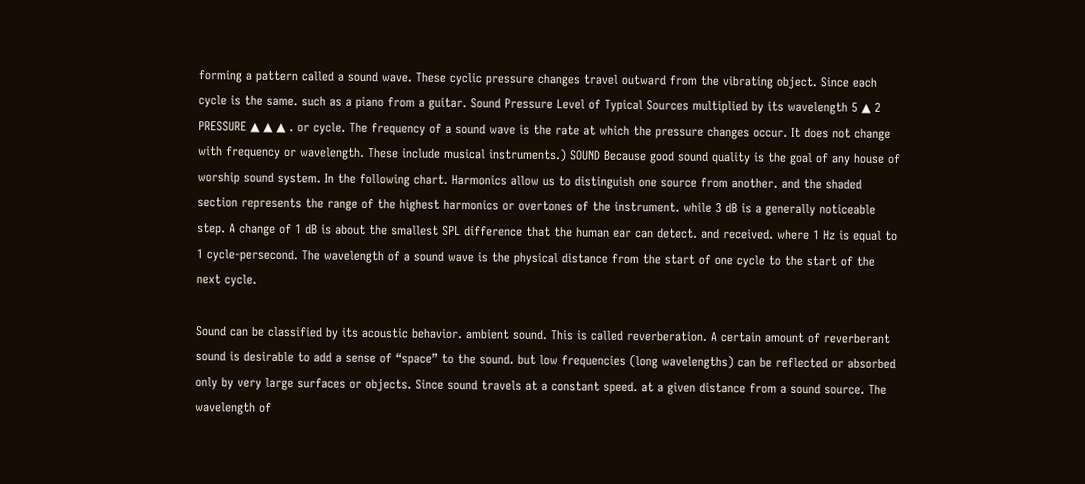forming a pattern called a sound wave. These cyclic pressure changes travel outward from the vibrating object. Since each cycle is the same. such as a piano from a guitar. Sound Pressure Level of Typical Sources multiplied by its wavelength 5 ▲ 2 PRESSURE ▲ ▲ ▲ . or cycle. The frequency of a sound wave is the rate at which the pressure changes occur. It does not change with frequency or wavelength. These include musical instruments.) SOUND Because good sound quality is the goal of any house of worship sound system. In the following chart. Harmonics allow us to distinguish one source from another. and the shaded section represents the range of the highest harmonics or overtones of the instrument. while 3 dB is a generally noticeable step. A change of 1 dB is about the smallest SPL difference that the human ear can detect. and received. where 1 Hz is equal to 1 cycle-persecond. The wavelength of a sound wave is the physical distance from the start of one cycle to the start of the next cycle.

Sound can be classified by its acoustic behavior. ambient sound. This is called reverberation. A certain amount of reverberant sound is desirable to add a sense of “space” to the sound. but low frequencies (long wavelengths) can be reflected or absorbed only by very large surfaces or objects. Since sound travels at a constant speed. at a given distance from a sound source. The wavelength of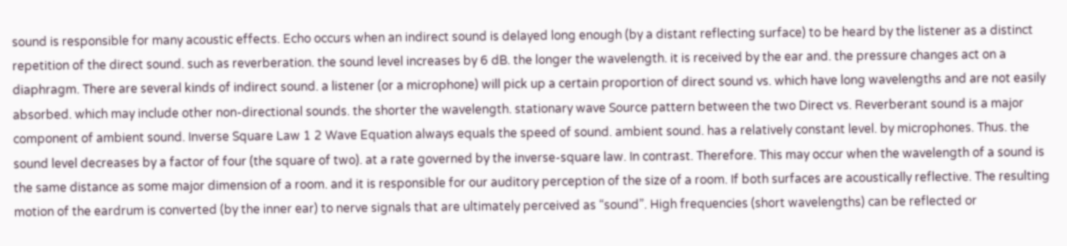sound is responsible for many acoustic effects. Echo occurs when an indirect sound is delayed long enough (by a distant reflecting surface) to be heard by the listener as a distinct repetition of the direct sound. such as reverberation. the sound level increases by 6 dB. the longer the wavelength. it is received by the ear and. the pressure changes act on a diaphragm. There are several kinds of indirect sound. a listener (or a microphone) will pick up a certain proportion of direct sound vs. which have long wavelengths and are not easily absorbed. which may include other non-directional sounds. the shorter the wavelength. stationary wave Source pattern between the two Direct vs. Reverberant sound is a major component of ambient sound. Inverse Square Law 1 2 Wave Equation always equals the speed of sound. ambient sound. has a relatively constant level. by microphones. Thus. the sound level decreases by a factor of four (the square of two). at a rate governed by the inverse-square law. In contrast. Therefore. This may occur when the wavelength of a sound is the same distance as some major dimension of a room. and it is responsible for our auditory perception of the size of a room. If both surfaces are acoustically reflective. The resulting motion of the eardrum is converted (by the inner ear) to nerve signals that are ultimately perceived as “sound”. High frequencies (short wavelengths) can be reflected or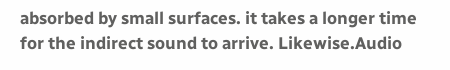absorbed by small surfaces. it takes a longer time for the indirect sound to arrive. Likewise.Audio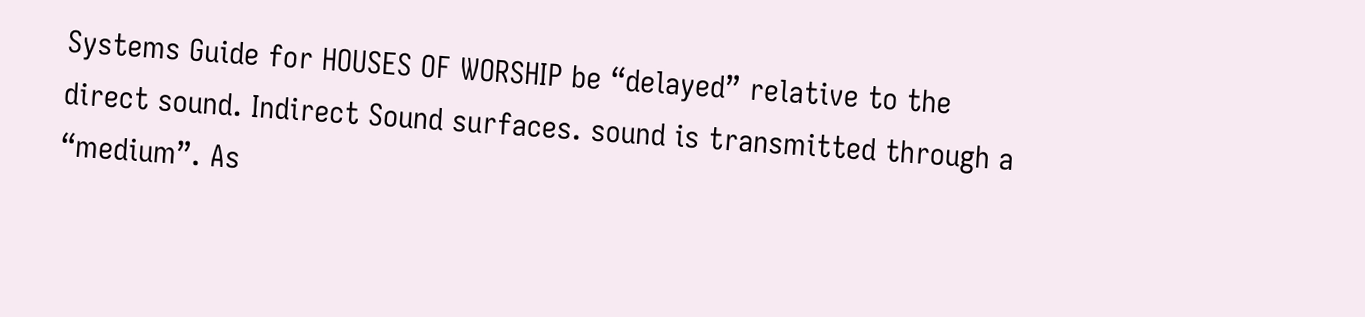Systems Guide for HOUSES OF WORSHIP be “delayed” relative to the direct sound. Indirect Sound surfaces. sound is transmitted through a “medium”. As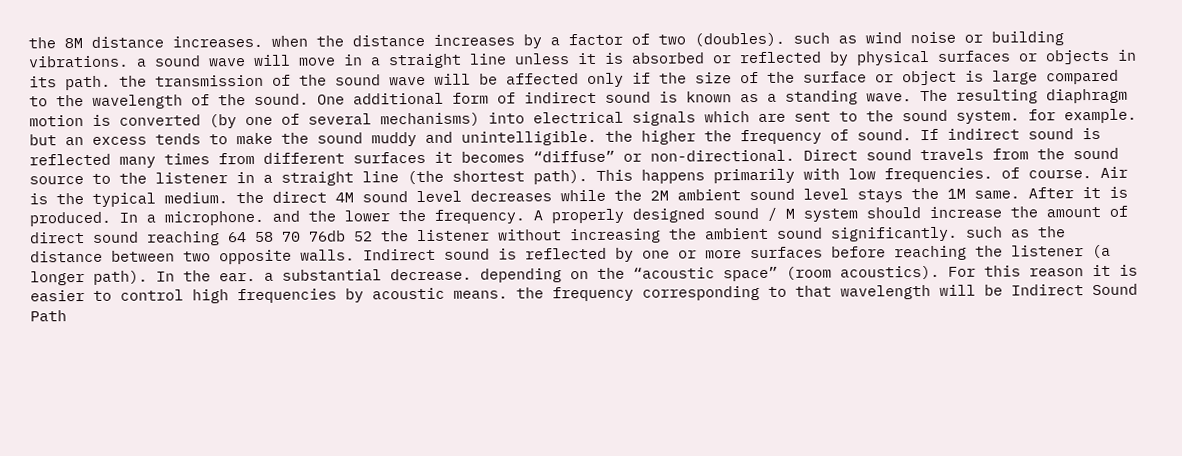the 8M distance increases. when the distance increases by a factor of two (doubles). such as wind noise or building vibrations. a sound wave will move in a straight line unless it is absorbed or reflected by physical surfaces or objects in its path. the transmission of the sound wave will be affected only if the size of the surface or object is large compared to the wavelength of the sound. One additional form of indirect sound is known as a standing wave. The resulting diaphragm motion is converted (by one of several mechanisms) into electrical signals which are sent to the sound system. for example. but an excess tends to make the sound muddy and unintelligible. the higher the frequency of sound. If indirect sound is reflected many times from different surfaces it becomes “diffuse” or non-directional. Direct sound travels from the sound source to the listener in a straight line (the shortest path). This happens primarily with low frequencies. of course. Air is the typical medium. the direct 4M sound level decreases while the 2M ambient sound level stays the 1M same. After it is produced. In a microphone. and the lower the frequency. A properly designed sound / M system should increase the amount of direct sound reaching 64 58 70 76db 52 the listener without increasing the ambient sound significantly. such as the distance between two opposite walls. Indirect sound is reflected by one or more surfaces before reaching the listener (a longer path). In the ear. a substantial decrease. depending on the “acoustic space” (room acoustics). For this reason it is easier to control high frequencies by acoustic means. the frequency corresponding to that wavelength will be Indirect Sound Path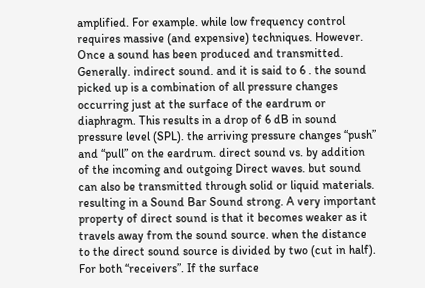amplified. For example. while low frequency control requires massive (and expensive) techniques. However. Once a sound has been produced and transmitted. Generally. indirect sound. and it is said to 6 . the sound picked up is a combination of all pressure changes occurring just at the surface of the eardrum or diaphragm. This results in a drop of 6 dB in sound pressure level (SPL). the arriving pressure changes “push” and “pull” on the eardrum. direct sound vs. by addition of the incoming and outgoing Direct waves. but sound can also be transmitted through solid or liquid materials. resulting in a Sound Bar Sound strong. A very important property of direct sound is that it becomes weaker as it travels away from the sound source. when the distance to the direct sound source is divided by two (cut in half). For both “receivers”. If the surface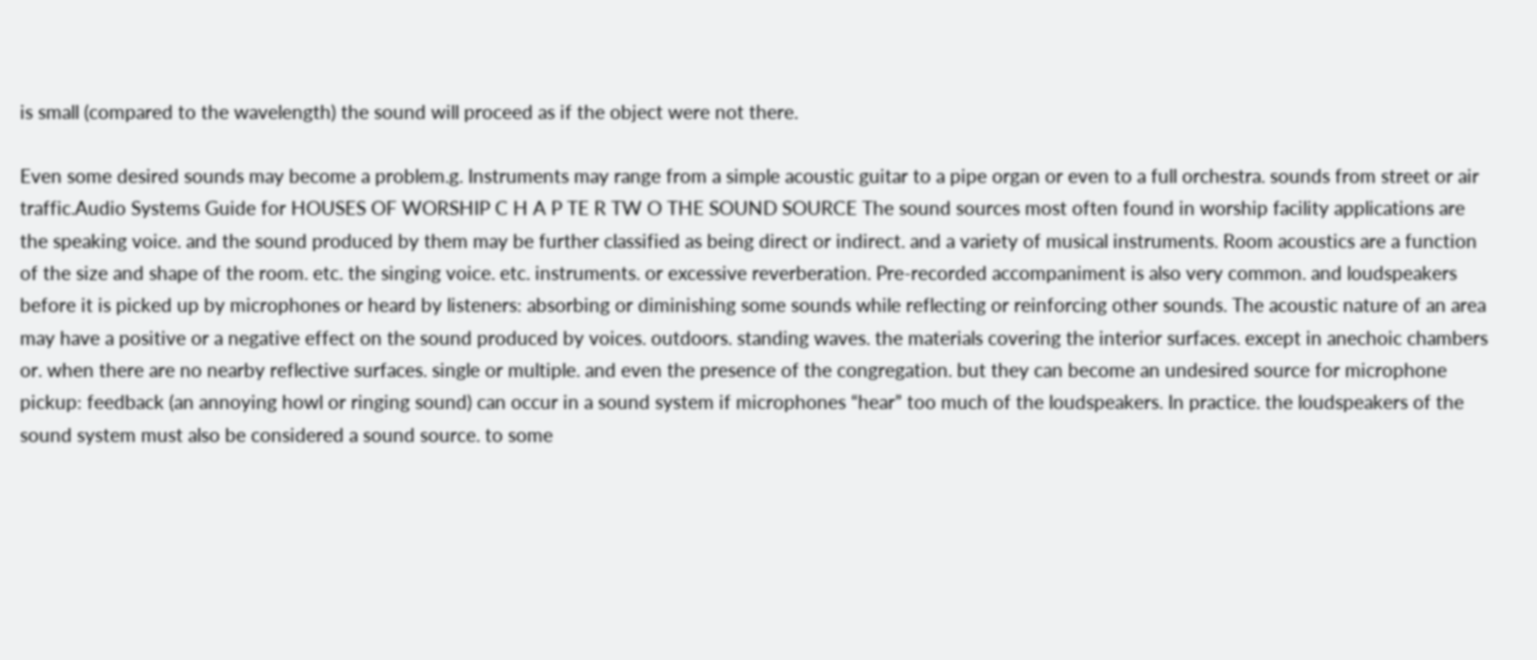is small (compared to the wavelength) the sound will proceed as if the object were not there.

Even some desired sounds may become a problem.g. Instruments may range from a simple acoustic guitar to a pipe organ or even to a full orchestra. sounds from street or air traffic.Audio Systems Guide for HOUSES OF WORSHIP C H A P TE R TW O THE SOUND SOURCE The sound sources most often found in worship facility applications are the speaking voice. and the sound produced by them may be further classified as being direct or indirect. and a variety of musical instruments. Room acoustics are a function of the size and shape of the room. etc. the singing voice. etc. instruments. or excessive reverberation. Pre-recorded accompaniment is also very common. and loudspeakers before it is picked up by microphones or heard by listeners: absorbing or diminishing some sounds while reflecting or reinforcing other sounds. The acoustic nature of an area may have a positive or a negative effect on the sound produced by voices. outdoors. standing waves. the materials covering the interior surfaces. except in anechoic chambers or. when there are no nearby reflective surfaces. single or multiple. and even the presence of the congregation. but they can become an undesired source for microphone pickup: feedback (an annoying howl or ringing sound) can occur in a sound system if microphones “hear” too much of the loudspeakers. In practice. the loudspeakers of the sound system must also be considered a sound source. to some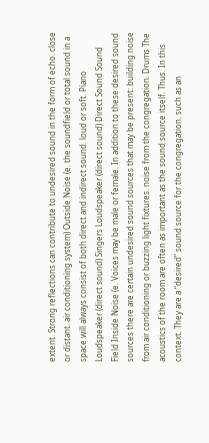extent. Strong reflections can contribute to undesired sound in the form of echo. close or distant. air conditioning system) Outside Noise (e. the soundfield or total sound in a space will always consist of both direct and indirect sound. loud or soft. Piano Loudspeaker (direct sound) Singers Loudspeaker (direct sound) Direct Sound Sound Field Inside Noise (e. Voices may be male or female. In addition to these desired sound sources there are certain undesired sound sources that may be present: building noise from air conditioning or buzzing light fixtures. noise from the congregation. Drums The acoustics of the room are often as important as the sound source itself. Thus. In this context. They are a “desired” sound source for the congregation. such as an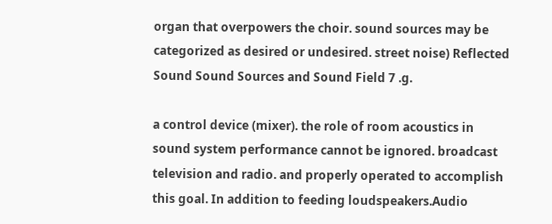organ that overpowers the choir. sound sources may be categorized as desired or undesired. street noise) Reflected Sound Sound Sources and Sound Field 7 .g.

a control device (mixer). the role of room acoustics in sound system performance cannot be ignored. broadcast television and radio. and properly operated to accomplish this goal. In addition to feeding loudspeakers.Audio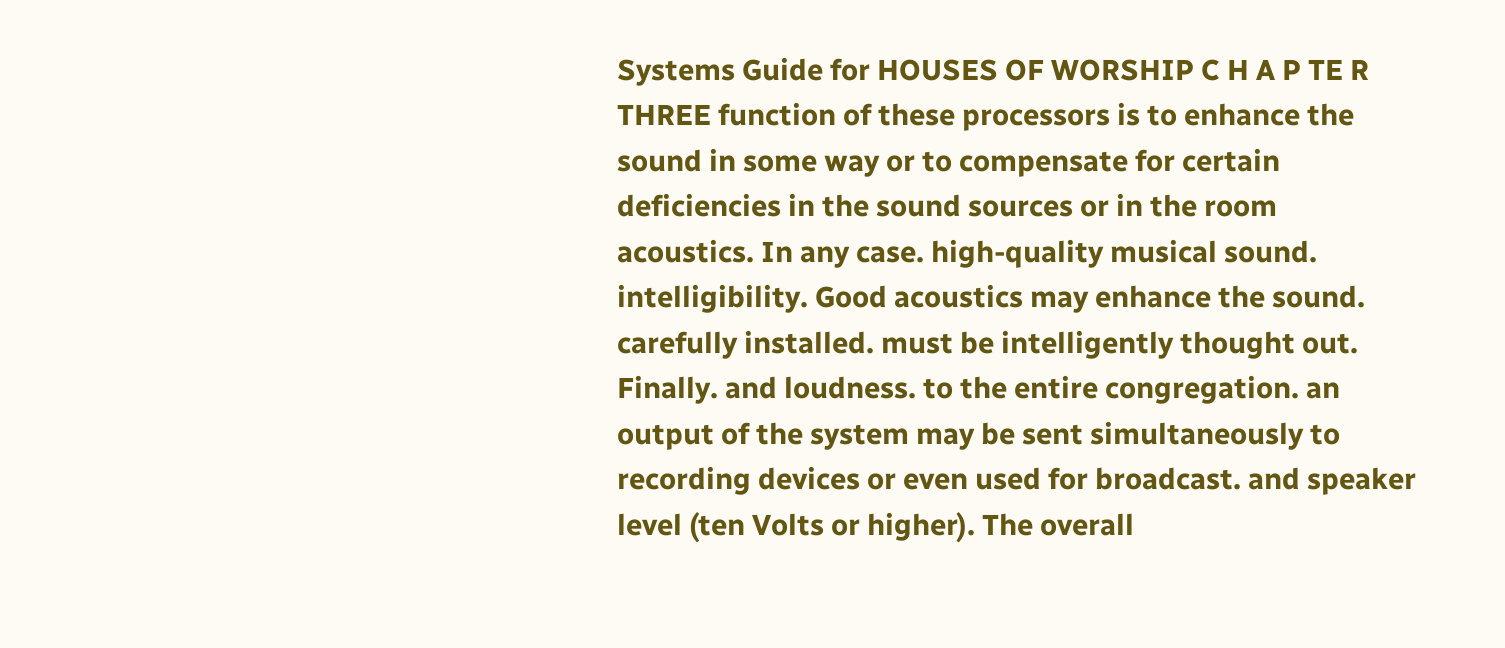Systems Guide for HOUSES OF WORSHIP C H A P TE R THREE function of these processors is to enhance the sound in some way or to compensate for certain deficiencies in the sound sources or in the room acoustics. In any case. high-quality musical sound. intelligibility. Good acoustics may enhance the sound. carefully installed. must be intelligently thought out. Finally. and loudness. to the entire congregation. an output of the system may be sent simultaneously to recording devices or even used for broadcast. and speaker level (ten Volts or higher). The overall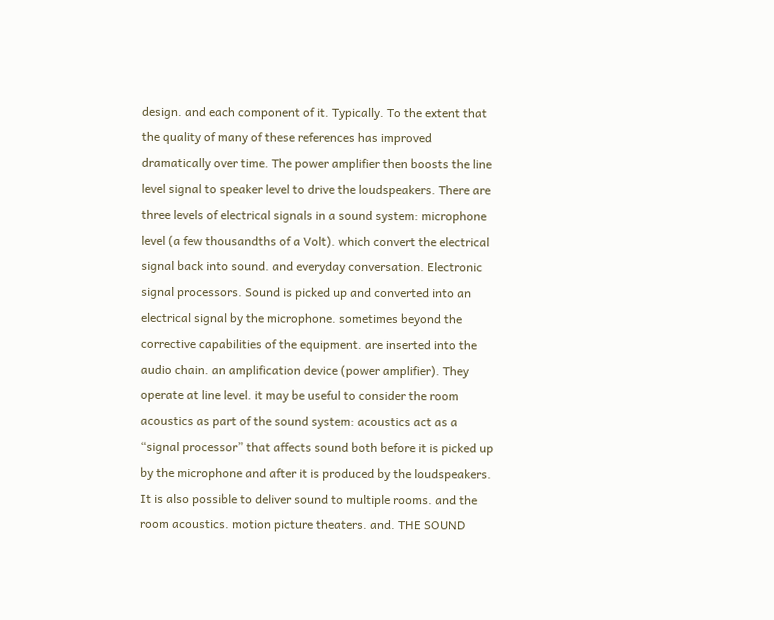design. and each component of it. Typically. To the extent that the quality of many of these references has improved dramatically over time. The power amplifier then boosts the line level signal to speaker level to drive the loudspeakers. There are three levels of electrical signals in a sound system: microphone level (a few thousandths of a Volt). which convert the electrical signal back into sound. and everyday conversation. Electronic signal processors. Sound is picked up and converted into an electrical signal by the microphone. sometimes beyond the corrective capabilities of the equipment. are inserted into the audio chain. an amplification device (power amplifier). They operate at line level. it may be useful to consider the room acoustics as part of the sound system: acoustics act as a “signal processor” that affects sound both before it is picked up by the microphone and after it is produced by the loudspeakers. It is also possible to deliver sound to multiple rooms. and the room acoustics. motion picture theaters. and. THE SOUND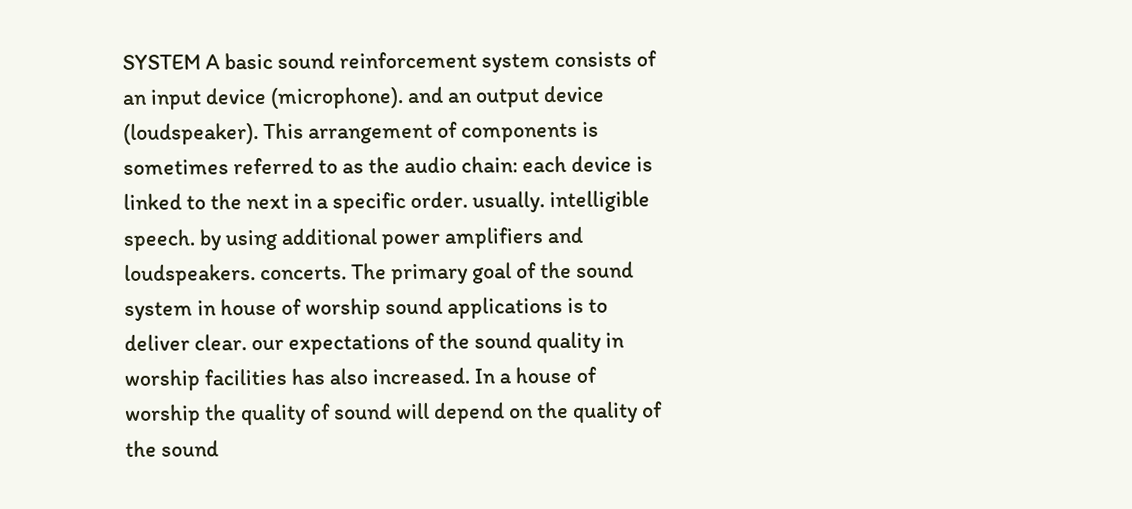SYSTEM A basic sound reinforcement system consists of an input device (microphone). and an output device (loudspeaker). This arrangement of components is sometimes referred to as the audio chain: each device is linked to the next in a specific order. usually. intelligible speech. by using additional power amplifiers and loudspeakers. concerts. The primary goal of the sound system in house of worship sound applications is to deliver clear. our expectations of the sound quality in worship facilities has also increased. In a house of worship the quality of sound will depend on the quality of the sound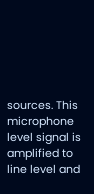sources. This microphone level signal is amplified to line level and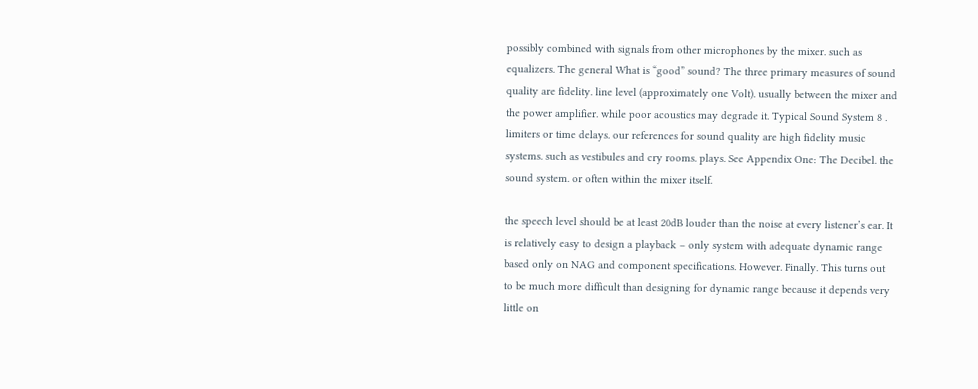possibly combined with signals from other microphones by the mixer. such as equalizers. The general What is “good” sound? The three primary measures of sound quality are fidelity. line level (approximately one Volt). usually between the mixer and the power amplifier. while poor acoustics may degrade it. Typical Sound System 8 . limiters or time delays. our references for sound quality are high fidelity music systems. such as vestibules and cry rooms. plays. See Appendix One: The Decibel. the sound system. or often within the mixer itself.

the speech level should be at least 20dB louder than the noise at every listener’s ear. It is relatively easy to design a playback – only system with adequate dynamic range based only on NAG and component specifications. However. Finally. This turns out to be much more difficult than designing for dynamic range because it depends very little on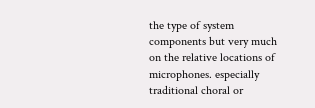the type of system components but very much on the relative locations of microphones. especially traditional choral or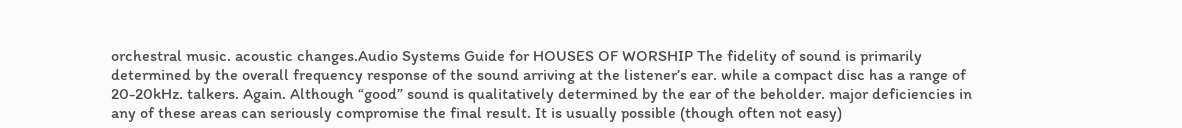orchestral music. acoustic changes.Audio Systems Guide for HOUSES OF WORSHIP The fidelity of sound is primarily determined by the overall frequency response of the sound arriving at the listener’s ear. while a compact disc has a range of 20-20kHz. talkers. Again. Although “good” sound is qualitatively determined by the ear of the beholder. major deficiencies in any of these areas can seriously compromise the final result. It is usually possible (though often not easy)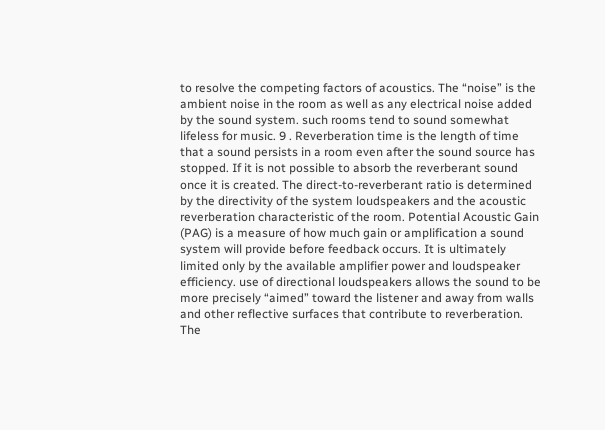to resolve the competing factors of acoustics. The “noise” is the ambient noise in the room as well as any electrical noise added by the sound system. such rooms tend to sound somewhat lifeless for music. 9 . Reverberation time is the length of time that a sound persists in a room even after the sound source has stopped. If it is not possible to absorb the reverberant sound once it is created. The direct-to-reverberant ratio is determined by the directivity of the system loudspeakers and the acoustic reverberation characteristic of the room. Potential Acoustic Gain (PAG) is a measure of how much gain or amplification a sound system will provide before feedback occurs. It is ultimately limited only by the available amplifier power and loudspeaker efficiency. use of directional loudspeakers allows the sound to be more precisely “aimed” toward the listener and away from walls and other reflective surfaces that contribute to reverberation. The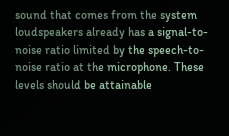sound that comes from the system loudspeakers already has a signal-to-noise ratio limited by the speech-to-noise ratio at the microphone. These levels should be attainable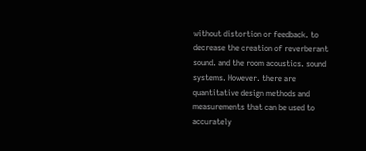without distortion or feedback. to decrease the creation of reverberant sound. and the room acoustics. sound systems. However. there are quantitative design methods and measurements that can be used to accurately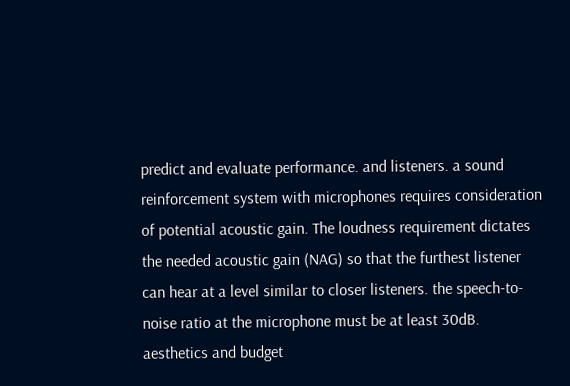predict and evaluate performance. and listeners. a sound reinforcement system with microphones requires consideration of potential acoustic gain. The loudness requirement dictates the needed acoustic gain (NAG) so that the furthest listener can hear at a level similar to closer listeners. the speech-to-noise ratio at the microphone must be at least 30dB. aesthetics and budget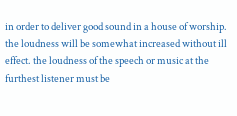in order to deliver good sound in a house of worship. the loudness will be somewhat increased without ill effect. the loudness of the speech or music at the furthest listener must be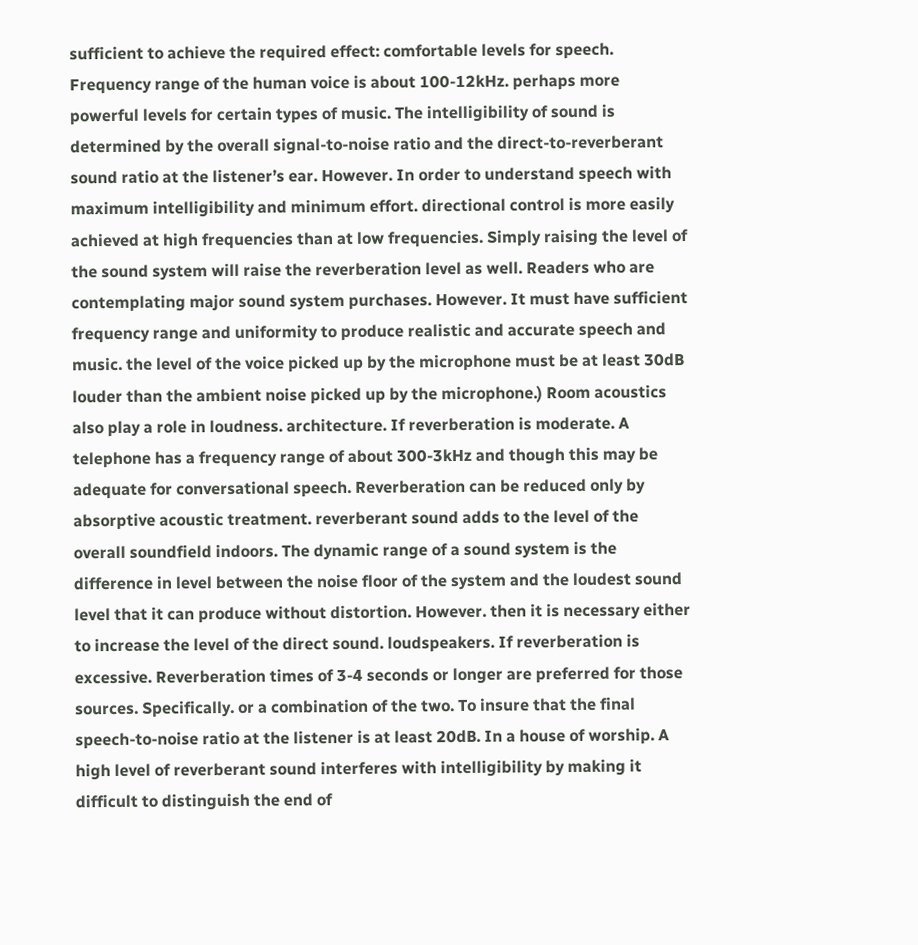sufficient to achieve the required effect: comfortable levels for speech. Frequency range of the human voice is about 100-12kHz. perhaps more powerful levels for certain types of music. The intelligibility of sound is determined by the overall signal-to-noise ratio and the direct-to-reverberant sound ratio at the listener’s ear. However. In order to understand speech with maximum intelligibility and minimum effort. directional control is more easily achieved at high frequencies than at low frequencies. Simply raising the level of the sound system will raise the reverberation level as well. Readers who are contemplating major sound system purchases. However. It must have sufficient frequency range and uniformity to produce realistic and accurate speech and music. the level of the voice picked up by the microphone must be at least 30dB louder than the ambient noise picked up by the microphone.) Room acoustics also play a role in loudness. architecture. If reverberation is moderate. A telephone has a frequency range of about 300-3kHz and though this may be adequate for conversational speech. Reverberation can be reduced only by absorptive acoustic treatment. reverberant sound adds to the level of the overall soundfield indoors. The dynamic range of a sound system is the difference in level between the noise floor of the system and the loudest sound level that it can produce without distortion. However. then it is necessary either to increase the level of the direct sound. loudspeakers. If reverberation is excessive. Reverberation times of 3-4 seconds or longer are preferred for those sources. Specifically. or a combination of the two. To insure that the final speech-to-noise ratio at the listener is at least 20dB. In a house of worship. A high level of reverberant sound interferes with intelligibility by making it difficult to distinguish the end of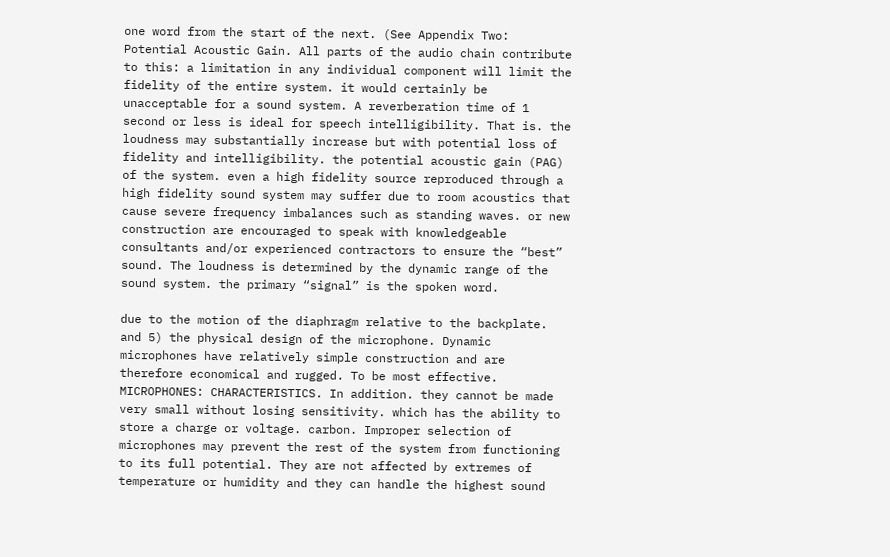one word from the start of the next. (See Appendix Two: Potential Acoustic Gain. All parts of the audio chain contribute to this: a limitation in any individual component will limit the fidelity of the entire system. it would certainly be unacceptable for a sound system. A reverberation time of 1 second or less is ideal for speech intelligibility. That is. the loudness may substantially increase but with potential loss of fidelity and intelligibility. the potential acoustic gain (PAG) of the system. even a high fidelity source reproduced through a high fidelity sound system may suffer due to room acoustics that cause severe frequency imbalances such as standing waves. or new construction are encouraged to speak with knowledgeable consultants and/or experienced contractors to ensure the “best” sound. The loudness is determined by the dynamic range of the sound system. the primary “signal” is the spoken word.

due to the motion of the diaphragm relative to the backplate. and 5) the physical design of the microphone. Dynamic microphones have relatively simple construction and are therefore economical and rugged. To be most effective. MICROPHONES: CHARACTERISTICS. In addition. they cannot be made very small without losing sensitivity. which has the ability to store a charge or voltage. carbon. Improper selection of microphones may prevent the rest of the system from functioning to its full potential. They are not affected by extremes of temperature or humidity and they can handle the highest sound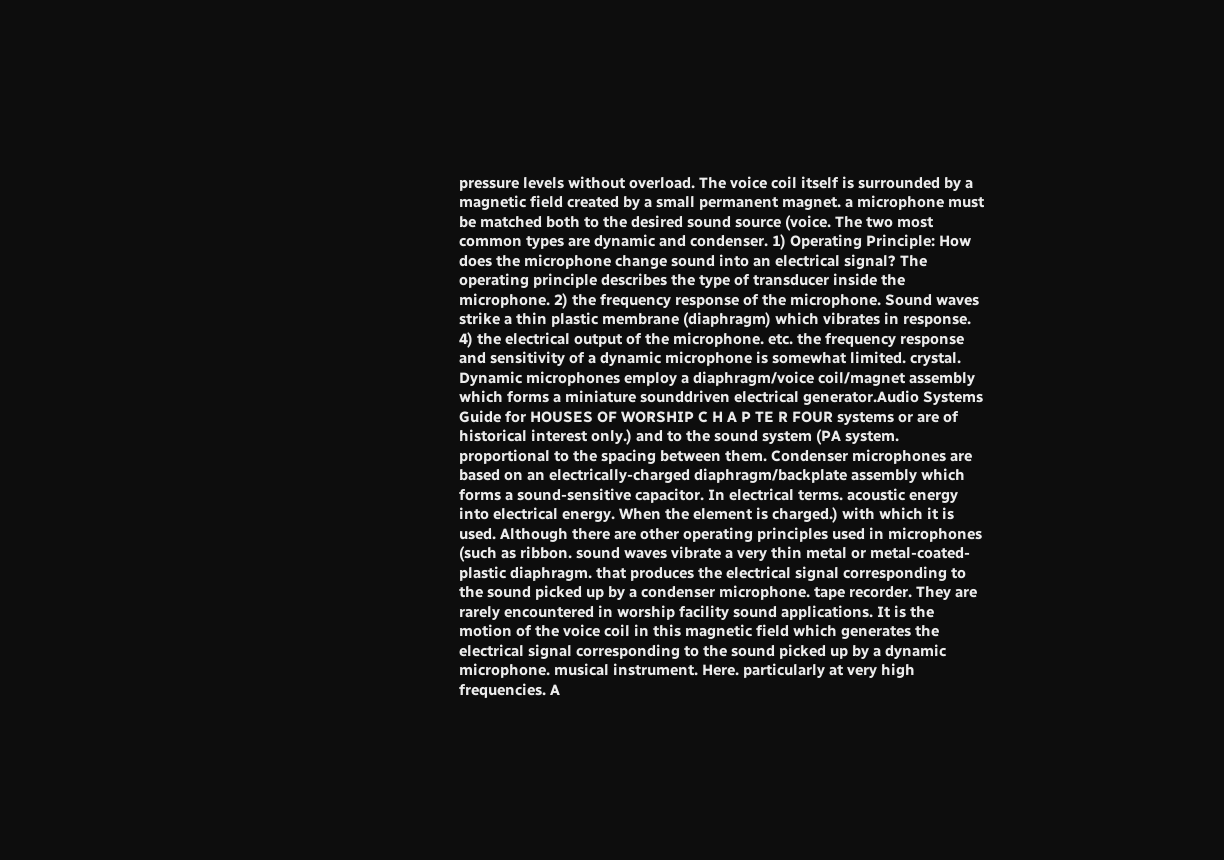pressure levels without overload. The voice coil itself is surrounded by a magnetic field created by a small permanent magnet. a microphone must be matched both to the desired sound source (voice. The two most common types are dynamic and condenser. 1) Operating Principle: How does the microphone change sound into an electrical signal? The operating principle describes the type of transducer inside the microphone. 2) the frequency response of the microphone. Sound waves strike a thin plastic membrane (diaphragm) which vibrates in response. 4) the electrical output of the microphone. etc. the frequency response and sensitivity of a dynamic microphone is somewhat limited. crystal. Dynamic microphones employ a diaphragm/voice coil/magnet assembly which forms a miniature sounddriven electrical generator.Audio Systems Guide for HOUSES OF WORSHIP C H A P TE R FOUR systems or are of historical interest only.) and to the sound system (PA system. proportional to the spacing between them. Condenser microphones are based on an electrically-charged diaphragm/backplate assembly which forms a sound-sensitive capacitor. In electrical terms. acoustic energy into electrical energy. When the element is charged.) with which it is used. Although there are other operating principles used in microphones (such as ribbon. sound waves vibrate a very thin metal or metal-coated-plastic diaphragm. that produces the electrical signal corresponding to the sound picked up by a condenser microphone. tape recorder. They are rarely encountered in worship facility sound applications. It is the motion of the voice coil in this magnetic field which generates the electrical signal corresponding to the sound picked up by a dynamic microphone. musical instrument. Here. particularly at very high frequencies. A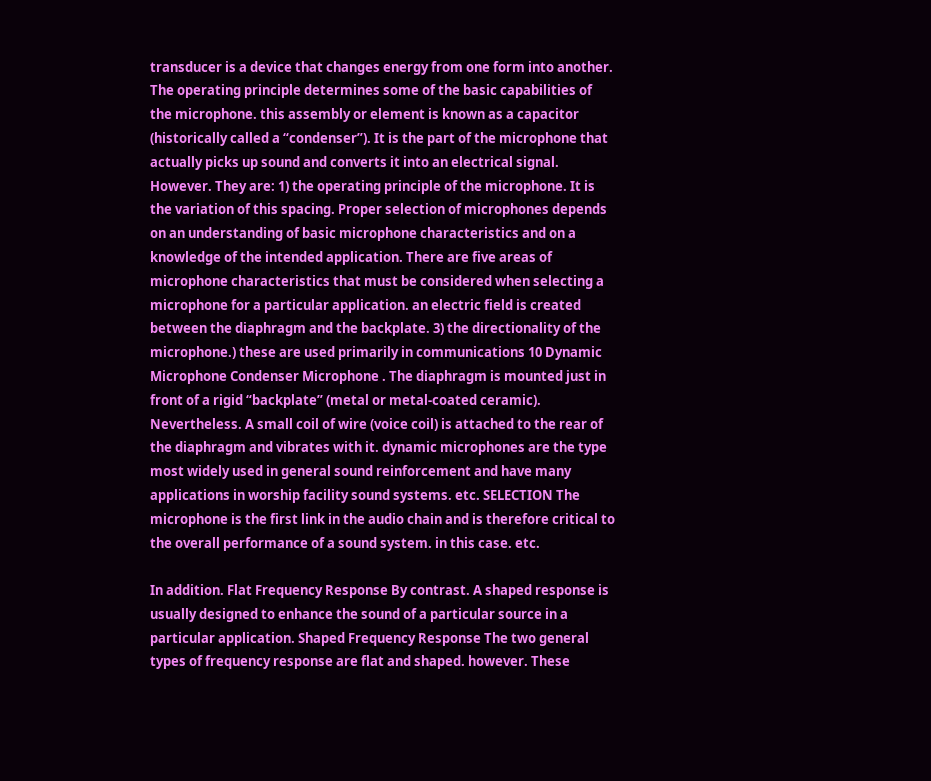transducer is a device that changes energy from one form into another. The operating principle determines some of the basic capabilities of the microphone. this assembly or element is known as a capacitor (historically called a “condenser”). It is the part of the microphone that actually picks up sound and converts it into an electrical signal. However. They are: 1) the operating principle of the microphone. It is the variation of this spacing. Proper selection of microphones depends on an understanding of basic microphone characteristics and on a knowledge of the intended application. There are five areas of microphone characteristics that must be considered when selecting a microphone for a particular application. an electric field is created between the diaphragm and the backplate. 3) the directionality of the microphone.) these are used primarily in communications 10 Dynamic Microphone Condenser Microphone . The diaphragm is mounted just in front of a rigid “backplate” (metal or metal-coated ceramic). Nevertheless. A small coil of wire (voice coil) is attached to the rear of the diaphragm and vibrates with it. dynamic microphones are the type most widely used in general sound reinforcement and have many applications in worship facility sound systems. etc. SELECTION The microphone is the first link in the audio chain and is therefore critical to the overall performance of a sound system. in this case. etc.

In addition. Flat Frequency Response By contrast. A shaped response is usually designed to enhance the sound of a particular source in a particular application. Shaped Frequency Response The two general types of frequency response are flat and shaped. however. These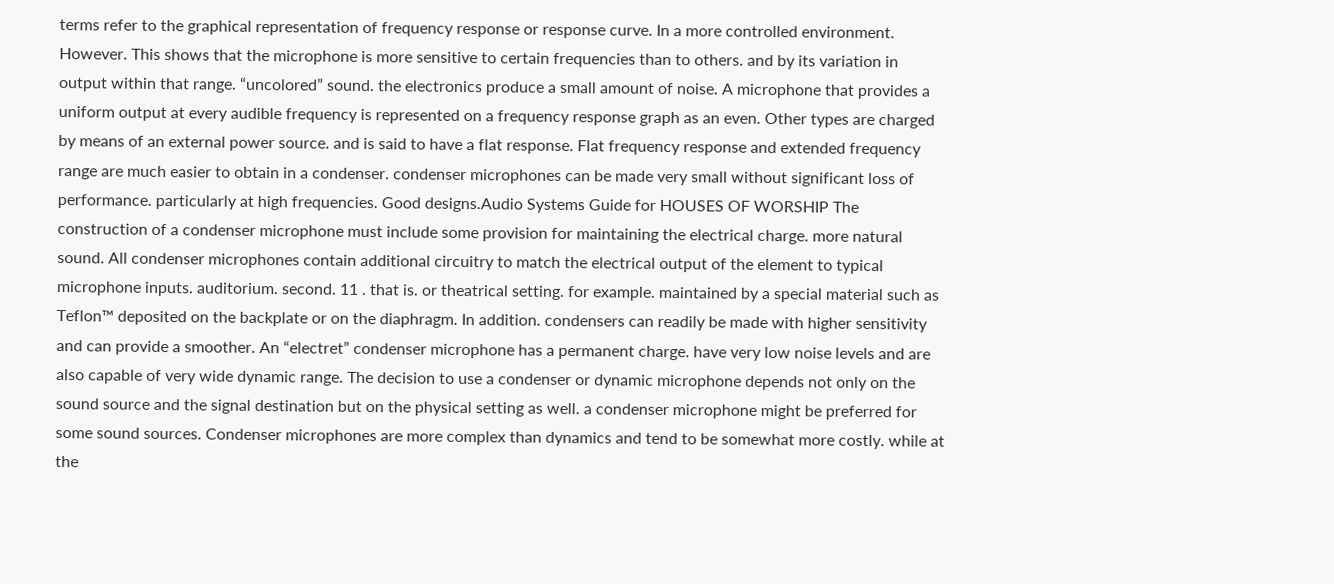terms refer to the graphical representation of frequency response or response curve. In a more controlled environment. However. This shows that the microphone is more sensitive to certain frequencies than to others. and by its variation in output within that range. “uncolored” sound. the electronics produce a small amount of noise. A microphone that provides a uniform output at every audible frequency is represented on a frequency response graph as an even. Other types are charged by means of an external power source. and is said to have a flat response. Flat frequency response and extended frequency range are much easier to obtain in a condenser. condenser microphones can be made very small without significant loss of performance. particularly at high frequencies. Good designs.Audio Systems Guide for HOUSES OF WORSHIP The construction of a condenser microphone must include some provision for maintaining the electrical charge. more natural sound. All condenser microphones contain additional circuitry to match the electrical output of the element to typical microphone inputs. auditorium. second. 11 . that is. or theatrical setting. for example. maintained by a special material such as Teflon™ deposited on the backplate or on the diaphragm. In addition. condensers can readily be made with higher sensitivity and can provide a smoother. An “electret” condenser microphone has a permanent charge. have very low noise levels and are also capable of very wide dynamic range. The decision to use a condenser or dynamic microphone depends not only on the sound source and the signal destination but on the physical setting as well. a condenser microphone might be preferred for some sound sources. Condenser microphones are more complex than dynamics and tend to be somewhat more costly. while at the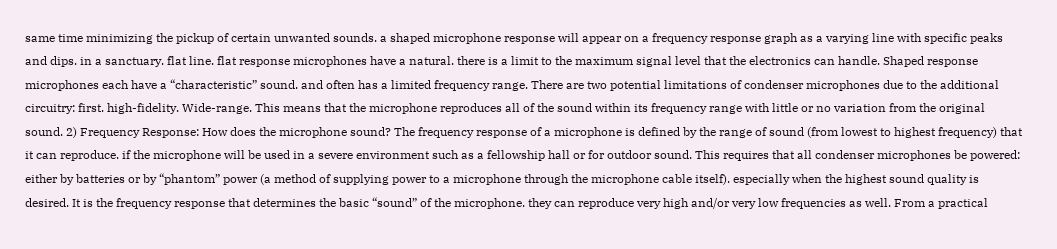same time minimizing the pickup of certain unwanted sounds. a shaped microphone response will appear on a frequency response graph as a varying line with specific peaks and dips. in a sanctuary. flat line. flat response microphones have a natural. there is a limit to the maximum signal level that the electronics can handle. Shaped response microphones each have a “characteristic” sound. and often has a limited frequency range. There are two potential limitations of condenser microphones due to the additional circuitry: first. high-fidelity. Wide-range. This means that the microphone reproduces all of the sound within its frequency range with little or no variation from the original sound. 2) Frequency Response: How does the microphone sound? The frequency response of a microphone is defined by the range of sound (from lowest to highest frequency) that it can reproduce. if the microphone will be used in a severe environment such as a fellowship hall or for outdoor sound. This requires that all condenser microphones be powered: either by batteries or by “phantom” power (a method of supplying power to a microphone through the microphone cable itself). especially when the highest sound quality is desired. It is the frequency response that determines the basic “sound” of the microphone. they can reproduce very high and/or very low frequencies as well. From a practical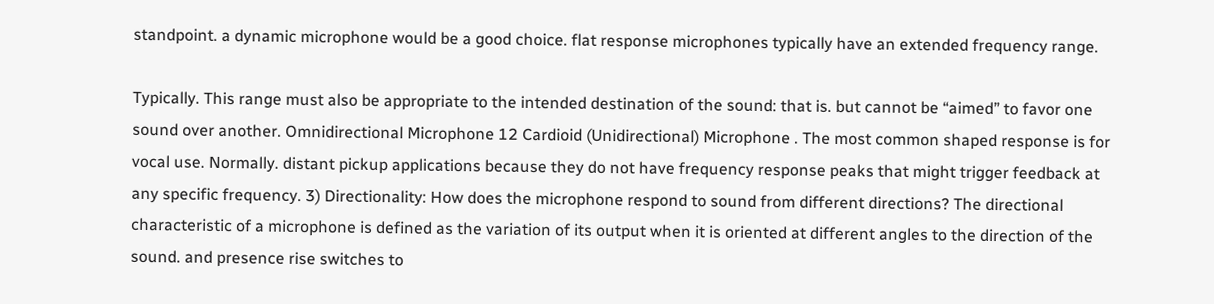standpoint. a dynamic microphone would be a good choice. flat response microphones typically have an extended frequency range.

Typically. This range must also be appropriate to the intended destination of the sound: that is. but cannot be “aimed” to favor one sound over another. Omnidirectional Microphone 12 Cardioid (Unidirectional) Microphone . The most common shaped response is for vocal use. Normally. distant pickup applications because they do not have frequency response peaks that might trigger feedback at any specific frequency. 3) Directionality: How does the microphone respond to sound from different directions? The directional characteristic of a microphone is defined as the variation of its output when it is oriented at different angles to the direction of the sound. and presence rise switches to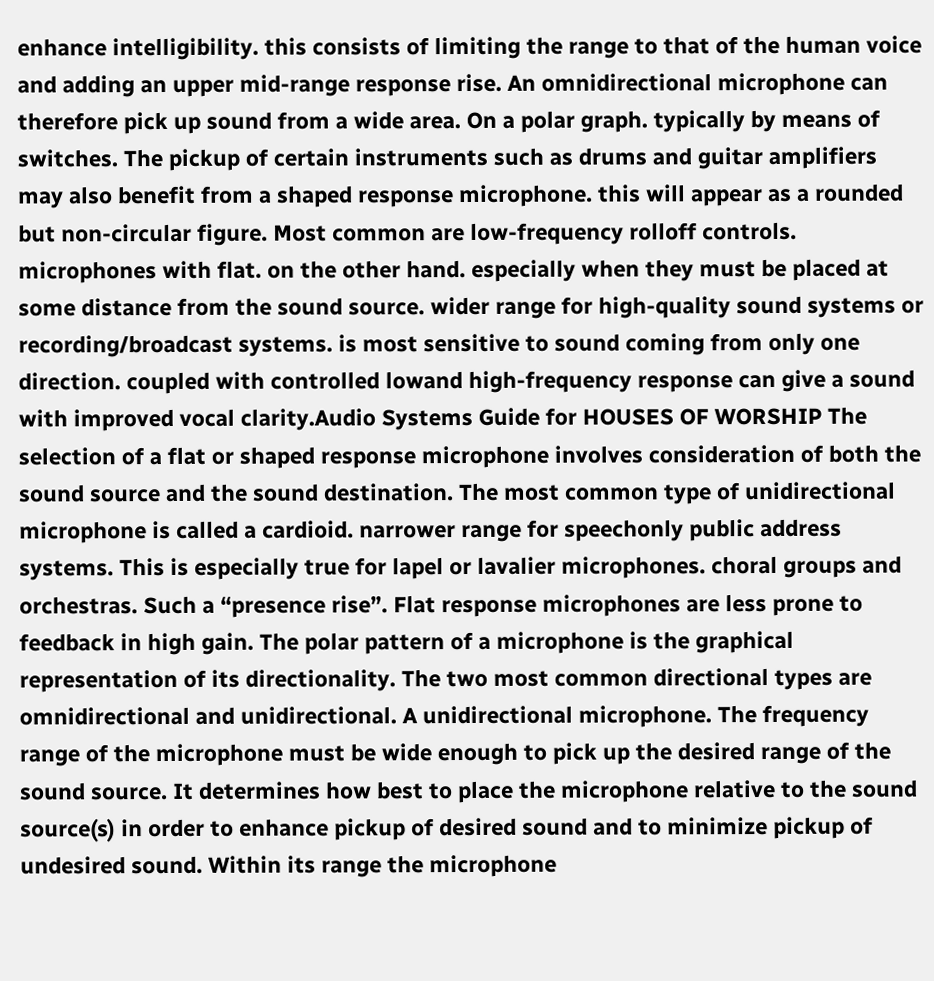enhance intelligibility. this consists of limiting the range to that of the human voice and adding an upper mid-range response rise. An omnidirectional microphone can therefore pick up sound from a wide area. On a polar graph. typically by means of switches. The pickup of certain instruments such as drums and guitar amplifiers may also benefit from a shaped response microphone. this will appear as a rounded but non-circular figure. Most common are low-frequency rolloff controls. microphones with flat. on the other hand. especially when they must be placed at some distance from the sound source. wider range for high-quality sound systems or recording/broadcast systems. is most sensitive to sound coming from only one direction. coupled with controlled lowand high-frequency response can give a sound with improved vocal clarity.Audio Systems Guide for HOUSES OF WORSHIP The selection of a flat or shaped response microphone involves consideration of both the sound source and the sound destination. The most common type of unidirectional microphone is called a cardioid. narrower range for speechonly public address systems. This is especially true for lapel or lavalier microphones. choral groups and orchestras. Such a “presence rise”. Flat response microphones are less prone to feedback in high gain. The polar pattern of a microphone is the graphical representation of its directionality. The two most common directional types are omnidirectional and unidirectional. A unidirectional microphone. The frequency range of the microphone must be wide enough to pick up the desired range of the sound source. It determines how best to place the microphone relative to the sound source(s) in order to enhance pickup of desired sound and to minimize pickup of undesired sound. Within its range the microphone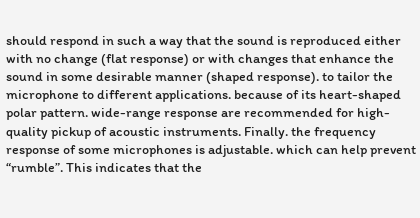should respond in such a way that the sound is reproduced either with no change (flat response) or with changes that enhance the sound in some desirable manner (shaped response). to tailor the microphone to different applications. because of its heart-shaped polar pattern. wide-range response are recommended for high-quality pickup of acoustic instruments. Finally. the frequency response of some microphones is adjustable. which can help prevent “rumble”. This indicates that the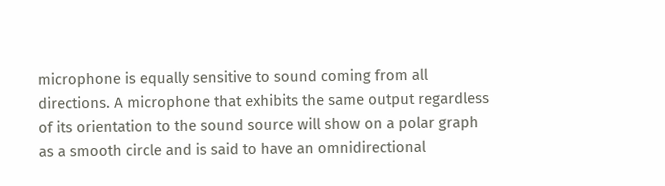microphone is equally sensitive to sound coming from all directions. A microphone that exhibits the same output regardless of its orientation to the sound source will show on a polar graph as a smooth circle and is said to have an omnidirectional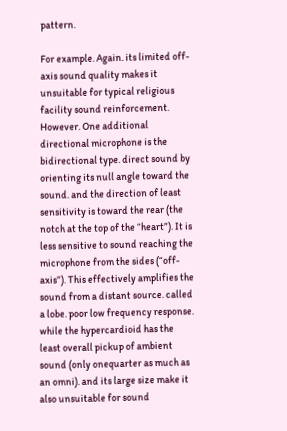pattern.

For example. Again. its limited off-axis sound quality makes it unsuitable for typical religious facility sound reinforcement. However. One additional directional microphone is the bidirectional type. direct sound by orienting its null angle toward the sound. and the direction of least sensitivity is toward the rear (the notch at the top of the “heart”). It is less sensitive to sound reaching the microphone from the sides (“off-axis”). This effectively amplifies the sound from a distant source. called a lobe. poor low frequency response. while the hypercardioid has the least overall pickup of ambient sound (only onequarter as much as an omni). and its large size make it also unsuitable for sound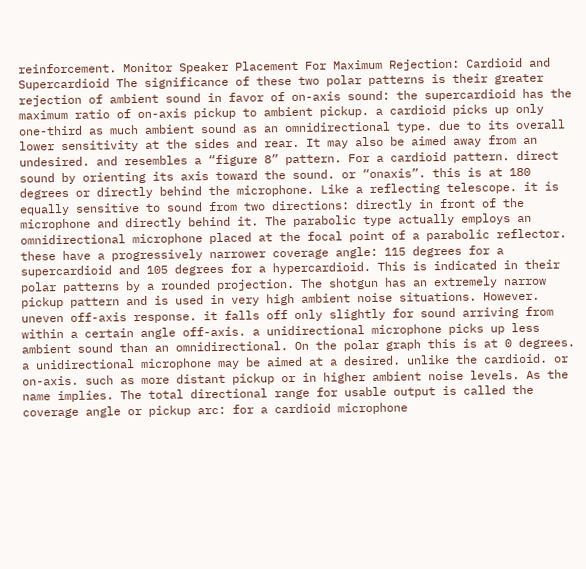reinforcement. Monitor Speaker Placement For Maximum Rejection: Cardioid and Supercardioid The significance of these two polar patterns is their greater rejection of ambient sound in favor of on-axis sound: the supercardioid has the maximum ratio of on-axis pickup to ambient pickup. a cardioid picks up only one-third as much ambient sound as an omnidirectional type. due to its overall lower sensitivity at the sides and rear. It may also be aimed away from an undesired. and resembles a “figure 8” pattern. For a cardioid pattern. direct sound by orienting its axis toward the sound. or “onaxis”. this is at 180 degrees or directly behind the microphone. Like a reflecting telescope. it is equally sensitive to sound from two directions: directly in front of the microphone and directly behind it. The parabolic type actually employs an omnidirectional microphone placed at the focal point of a parabolic reflector. these have a progressively narrower coverage angle: 115 degrees for a supercardioid and 105 degrees for a hypercardioid. This is indicated in their polar patterns by a rounded projection. The shotgun has an extremely narrow pickup pattern and is used in very high ambient noise situations. However. uneven off-axis response. it falls off only slightly for sound arriving from within a certain angle off-axis. a unidirectional microphone picks up less ambient sound than an omnidirectional. On the polar graph this is at 0 degrees. a unidirectional microphone may be aimed at a desired. unlike the cardioid. or on-axis. such as more distant pickup or in higher ambient noise levels. As the name implies. The total directional range for usable output is called the coverage angle or pickup arc: for a cardioid microphone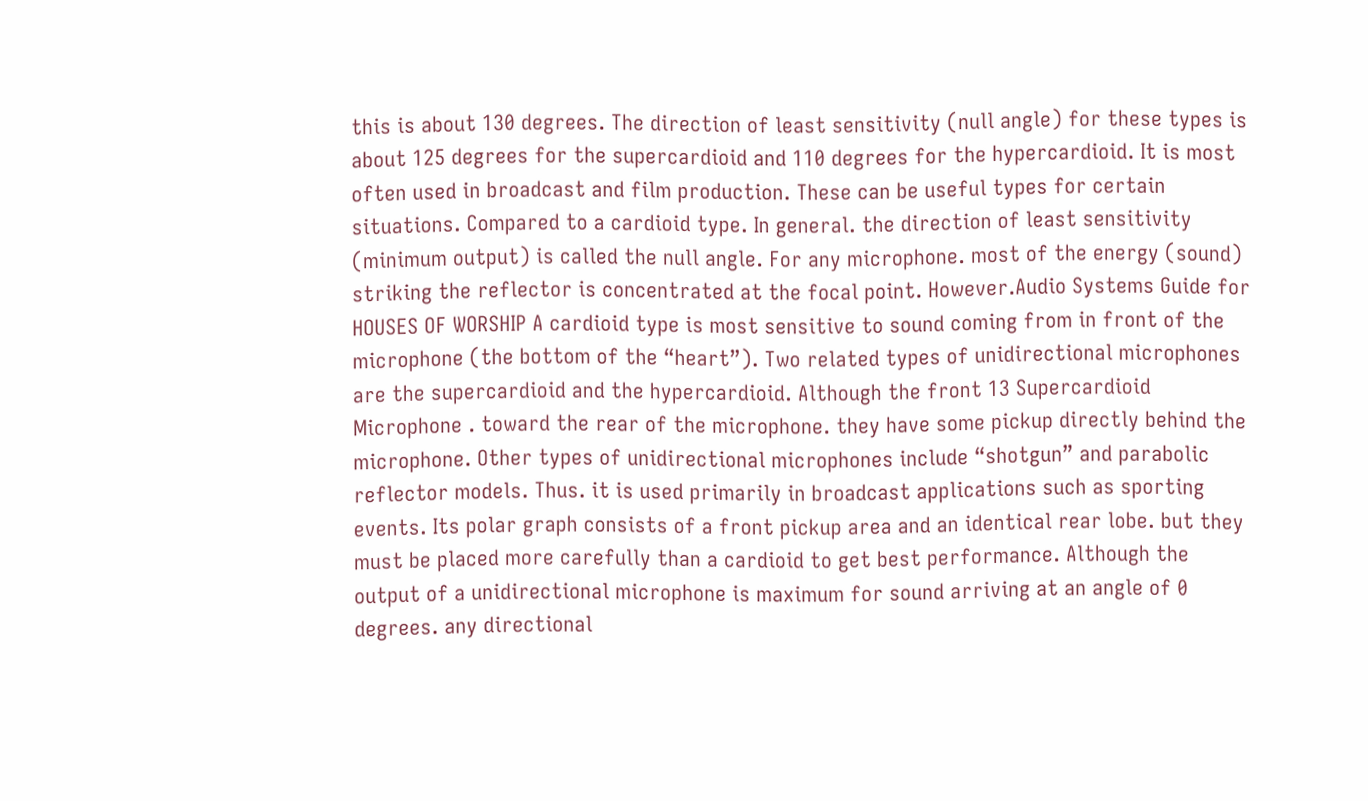this is about 130 degrees. The direction of least sensitivity (null angle) for these types is about 125 degrees for the supercardioid and 110 degrees for the hypercardioid. It is most often used in broadcast and film production. These can be useful types for certain situations. Compared to a cardioid type. In general. the direction of least sensitivity (minimum output) is called the null angle. For any microphone. most of the energy (sound) striking the reflector is concentrated at the focal point. However.Audio Systems Guide for HOUSES OF WORSHIP A cardioid type is most sensitive to sound coming from in front of the microphone (the bottom of the “heart”). Two related types of unidirectional microphones are the supercardioid and the hypercardioid. Although the front 13 Supercardioid Microphone . toward the rear of the microphone. they have some pickup directly behind the microphone. Other types of unidirectional microphones include “shotgun” and parabolic reflector models. Thus. it is used primarily in broadcast applications such as sporting events. Its polar graph consists of a front pickup area and an identical rear lobe. but they must be placed more carefully than a cardioid to get best performance. Although the output of a unidirectional microphone is maximum for sound arriving at an angle of 0 degrees. any directional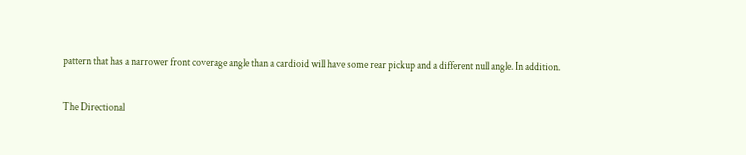pattern that has a narrower front coverage angle than a cardioid will have some rear pickup and a different null angle. In addition.

The Directional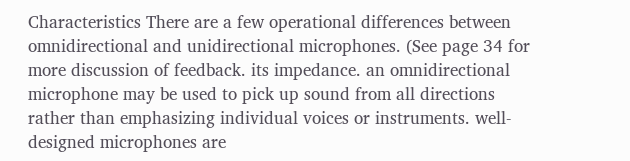Characteristics There are a few operational differences between omnidirectional and unidirectional microphones. (See page 34 for more discussion of feedback. its impedance. an omnidirectional microphone may be used to pick up sound from all directions rather than emphasizing individual voices or instruments. well-designed microphones are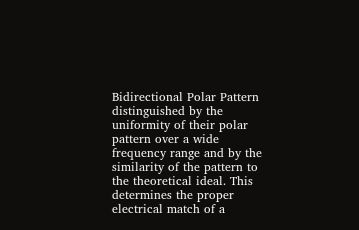Bidirectional Polar Pattern distinguished by the uniformity of their polar pattern over a wide frequency range and by the similarity of the pattern to the theoretical ideal. This determines the proper electrical match of a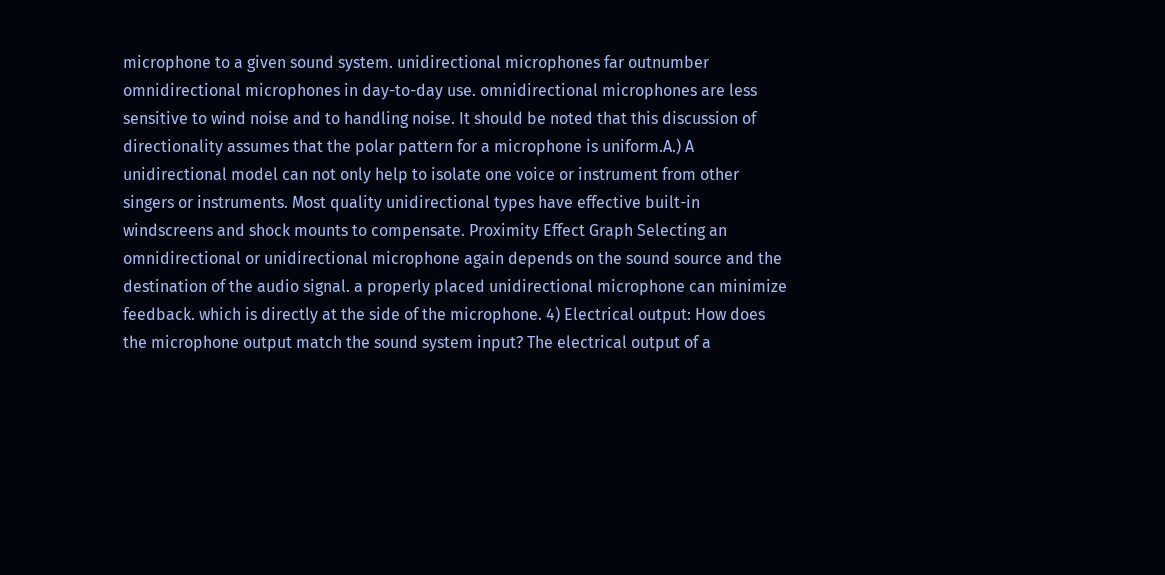microphone to a given sound system. unidirectional microphones far outnumber omnidirectional microphones in day-to-day use. omnidirectional microphones are less sensitive to wind noise and to handling noise. It should be noted that this discussion of directionality assumes that the polar pattern for a microphone is uniform.A.) A unidirectional model can not only help to isolate one voice or instrument from other singers or instruments. Most quality unidirectional types have effective built-in windscreens and shock mounts to compensate. Proximity Effect Graph Selecting an omnidirectional or unidirectional microphone again depends on the sound source and the destination of the audio signal. a properly placed unidirectional microphone can minimize feedback. which is directly at the side of the microphone. 4) Electrical output: How does the microphone output match the sound system input? The electrical output of a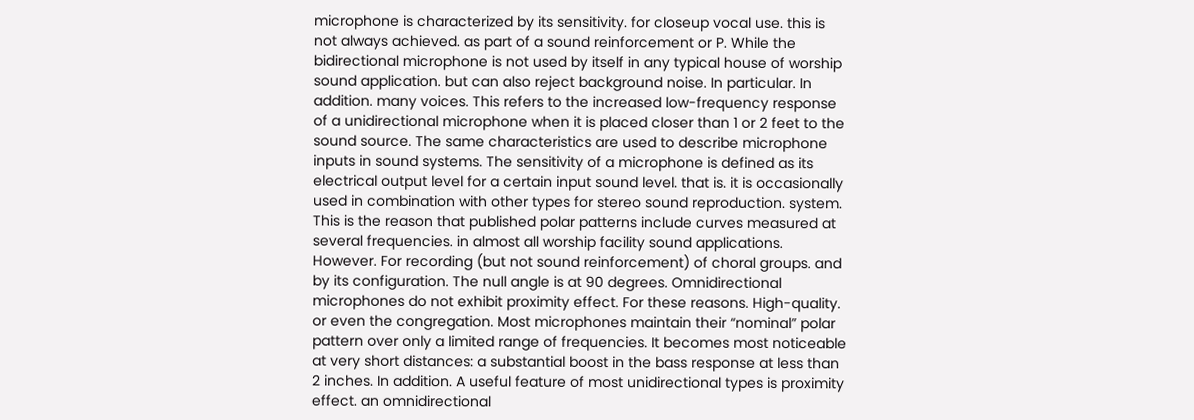microphone is characterized by its sensitivity. for closeup vocal use. this is not always achieved. as part of a sound reinforcement or P. While the bidirectional microphone is not used by itself in any typical house of worship sound application. but can also reject background noise. In particular. In addition. many voices. This refers to the increased low-frequency response of a unidirectional microphone when it is placed closer than 1 or 2 feet to the sound source. The same characteristics are used to describe microphone inputs in sound systems. The sensitivity of a microphone is defined as its electrical output level for a certain input sound level. that is. it is occasionally used in combination with other types for stereo sound reproduction. system. This is the reason that published polar patterns include curves measured at several frequencies. in almost all worship facility sound applications. However. For recording (but not sound reinforcement) of choral groups. and by its configuration. The null angle is at 90 degrees. Omnidirectional microphones do not exhibit proximity effect. For these reasons. High-quality. or even the congregation. Most microphones maintain their “nominal” polar pattern over only a limited range of frequencies. It becomes most noticeable at very short distances: a substantial boost in the bass response at less than 2 inches. In addition. A useful feature of most unidirectional types is proximity effect. an omnidirectional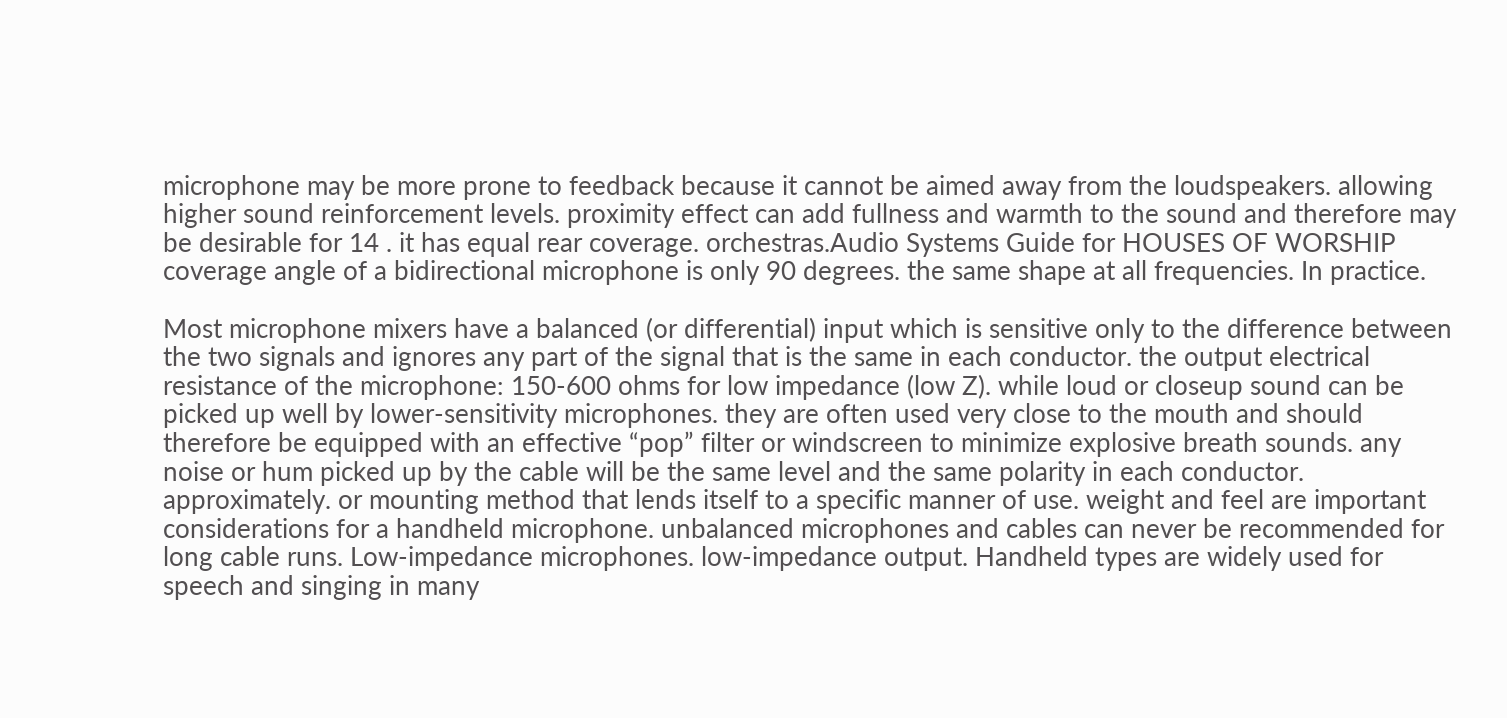microphone may be more prone to feedback because it cannot be aimed away from the loudspeakers. allowing higher sound reinforcement levels. proximity effect can add fullness and warmth to the sound and therefore may be desirable for 14 . it has equal rear coverage. orchestras.Audio Systems Guide for HOUSES OF WORSHIP coverage angle of a bidirectional microphone is only 90 degrees. the same shape at all frequencies. In practice.

Most microphone mixers have a balanced (or differential) input which is sensitive only to the difference between the two signals and ignores any part of the signal that is the same in each conductor. the output electrical resistance of the microphone: 150-600 ohms for low impedance (low Z). while loud or closeup sound can be picked up well by lower-sensitivity microphones. they are often used very close to the mouth and should therefore be equipped with an effective “pop” filter or windscreen to minimize explosive breath sounds. any noise or hum picked up by the cable will be the same level and the same polarity in each conductor. approximately. or mounting method that lends itself to a specific manner of use. weight and feel are important considerations for a handheld microphone. unbalanced microphones and cables can never be recommended for long cable runs. Low-impedance microphones. low-impedance output. Handheld types are widely used for speech and singing in many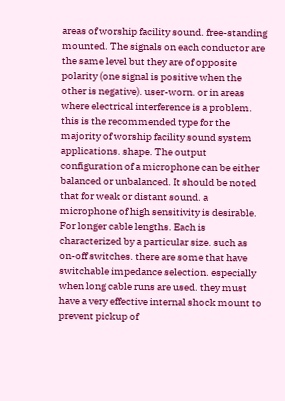areas of worship facility sound. free-standing mounted. The signals on each conductor are the same level but they are of opposite polarity (one signal is positive when the other is negative). user-worn. or in areas where electrical interference is a problem. this is the recommended type for the majority of worship facility sound system applications. shape. The output configuration of a microphone can be either balanced or unbalanced. It should be noted that for weak or distant sound. a microphone of high sensitivity is desirable. For longer cable lengths. Each is characterized by a particular size. such as on-off switches. there are some that have switchable impedance selection. especially when long cable runs are used. they must have a very effective internal shock mount to prevent pickup of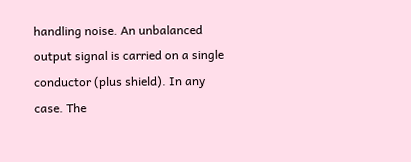handling noise. An unbalanced output signal is carried on a single conductor (plus shield). In any case. The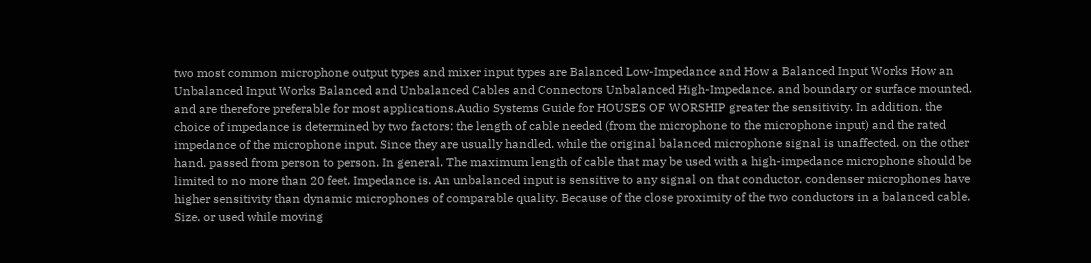two most common microphone output types and mixer input types are Balanced Low-Impedance and How a Balanced Input Works How an Unbalanced Input Works Balanced and Unbalanced Cables and Connectors Unbalanced High-Impedance. and boundary or surface mounted. and are therefore preferable for most applications.Audio Systems Guide for HOUSES OF WORSHIP greater the sensitivity. In addition. the choice of impedance is determined by two factors: the length of cable needed (from the microphone to the microphone input) and the rated impedance of the microphone input. Since they are usually handled. while the original balanced microphone signal is unaffected. on the other hand. passed from person to person. In general. The maximum length of cable that may be used with a high-impedance microphone should be limited to no more than 20 feet. Impedance is. An unbalanced input is sensitive to any signal on that conductor. condenser microphones have higher sensitivity than dynamic microphones of comparable quality. Because of the close proximity of the two conductors in a balanced cable. Size. or used while moving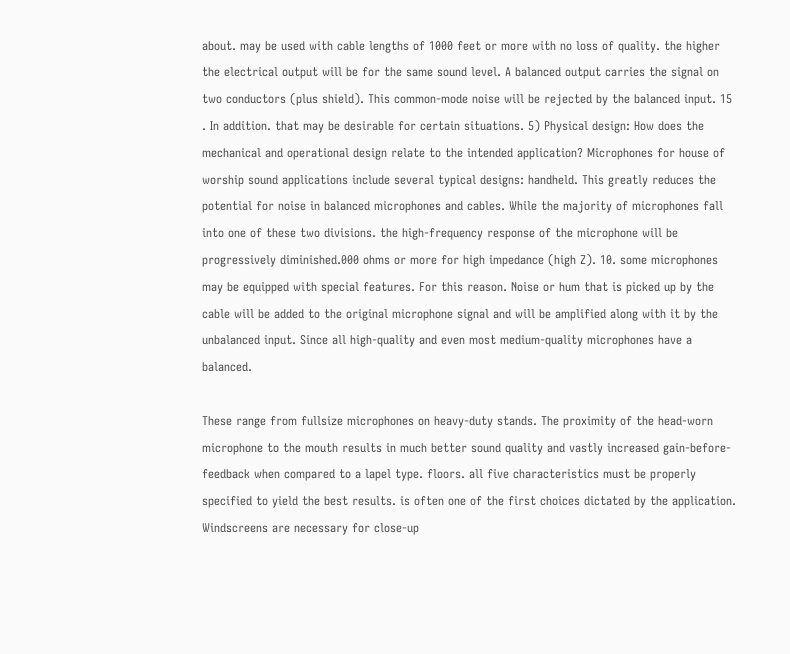about. may be used with cable lengths of 1000 feet or more with no loss of quality. the higher the electrical output will be for the same sound level. A balanced output carries the signal on two conductors (plus shield). This common-mode noise will be rejected by the balanced input. 15 . In addition. that may be desirable for certain situations. 5) Physical design: How does the mechanical and operational design relate to the intended application? Microphones for house of worship sound applications include several typical designs: handheld. This greatly reduces the potential for noise in balanced microphones and cables. While the majority of microphones fall into one of these two divisions. the high-frequency response of the microphone will be progressively diminished.000 ohms or more for high impedance (high Z). 10. some microphones may be equipped with special features. For this reason. Noise or hum that is picked up by the cable will be added to the original microphone signal and will be amplified along with it by the unbalanced input. Since all high-quality and even most medium-quality microphones have a balanced.

These range from fullsize microphones on heavy-duty stands. The proximity of the head-worn microphone to the mouth results in much better sound quality and vastly increased gain-before-feedback when compared to a lapel type. floors. all five characteristics must be properly specified to yield the best results. is often one of the first choices dictated by the application. Windscreens are necessary for close-up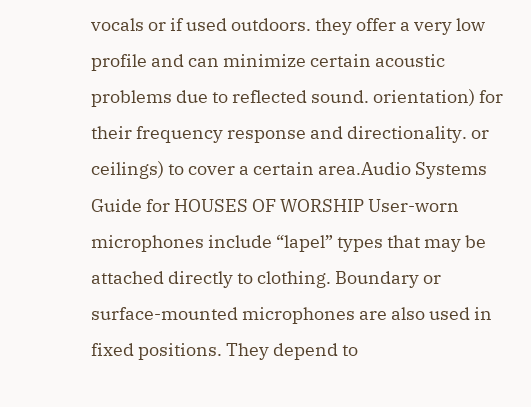vocals or if used outdoors. they offer a very low profile and can minimize certain acoustic problems due to reflected sound. orientation) for their frequency response and directionality. or ceilings) to cover a certain area.Audio Systems Guide for HOUSES OF WORSHIP User-worn microphones include “lapel” types that may be attached directly to clothing. Boundary or surface-mounted microphones are also used in fixed positions. They depend to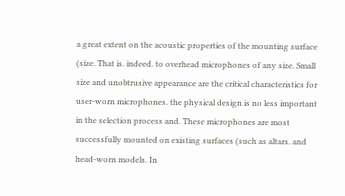a great extent on the acoustic properties of the mounting surface (size. That is. indeed. to overhead microphones of any size. Small size and unobtrusive appearance are the critical characteristics for user-worn microphones. the physical design is no less important in the selection process and. These microphones are most successfully mounted on existing surfaces (such as altars. and head-worn models. In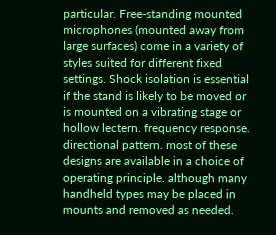particular. Free-standing mounted microphones (mounted away from large surfaces) come in a variety of styles suited for different fixed settings. Shock isolation is essential if the stand is likely to be moved or is mounted on a vibrating stage or hollow lectern. frequency response. directional pattern. most of these designs are available in a choice of operating principle. although many handheld types may be placed in mounts and removed as needed.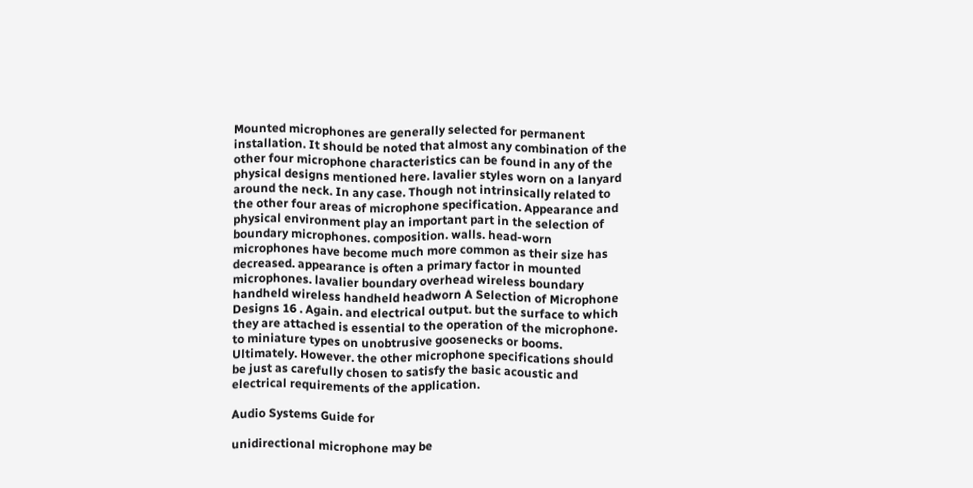Mounted microphones are generally selected for permanent installation. It should be noted that almost any combination of the other four microphone characteristics can be found in any of the physical designs mentioned here. lavalier styles worn on a lanyard around the neck. In any case. Though not intrinsically related to the other four areas of microphone specification. Appearance and physical environment play an important part in the selection of boundary microphones. composition. walls. head-worn microphones have become much more common as their size has decreased. appearance is often a primary factor in mounted microphones. lavalier boundary overhead wireless boundary handheld wireless handheld headworn A Selection of Microphone Designs 16 . Again. and electrical output. but the surface to which they are attached is essential to the operation of the microphone. to miniature types on unobtrusive goosenecks or booms. Ultimately. However. the other microphone specifications should be just as carefully chosen to satisfy the basic acoustic and electrical requirements of the application.

Audio Systems Guide for

unidirectional microphone may be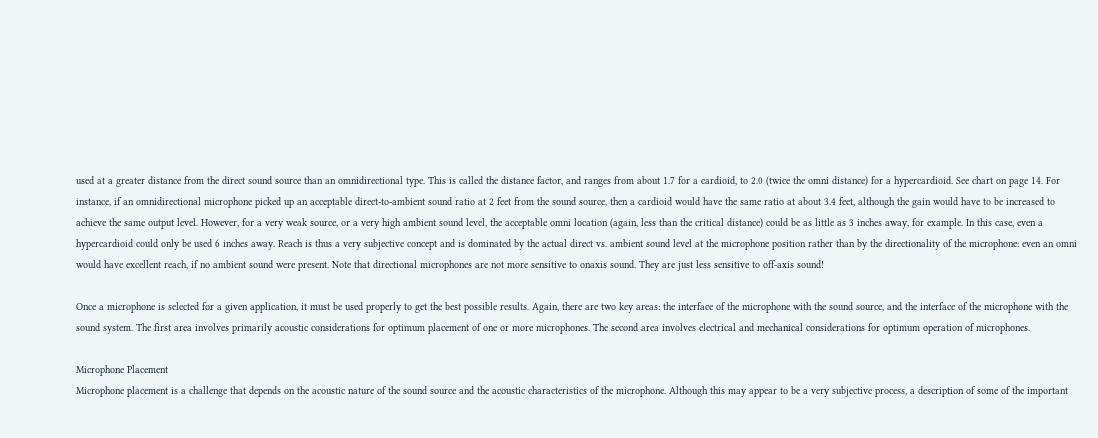used at a greater distance from the direct sound source than an omnidirectional type. This is called the distance factor, and ranges from about 1.7 for a cardioid, to 2.0 (twice the omni distance) for a hypercardioid. See chart on page 14. For instance, if an omnidirectional microphone picked up an acceptable direct-to-ambient sound ratio at 2 feet from the sound source, then a cardioid would have the same ratio at about 3.4 feet, although the gain would have to be increased to achieve the same output level. However, for a very weak source, or a very high ambient sound level, the acceptable omni location (again, less than the critical distance) could be as little as 3 inches away, for example. In this case, even a hypercardioid could only be used 6 inches away. Reach is thus a very subjective concept and is dominated by the actual direct vs. ambient sound level at the microphone position rather than by the directionality of the microphone: even an omni would have excellent reach, if no ambient sound were present. Note that directional microphones are not more sensitive to onaxis sound. They are just less sensitive to off-axis sound!

Once a microphone is selected for a given application, it must be used properly to get the best possible results. Again, there are two key areas: the interface of the microphone with the sound source, and the interface of the microphone with the sound system. The first area involves primarily acoustic considerations for optimum placement of one or more microphones. The second area involves electrical and mechanical considerations for optimum operation of microphones.

Microphone Placement
Microphone placement is a challenge that depends on the acoustic nature of the sound source and the acoustic characteristics of the microphone. Although this may appear to be a very subjective process, a description of some of the important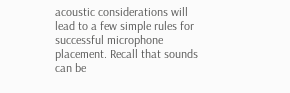acoustic considerations will lead to a few simple rules for successful microphone placement. Recall that sounds can be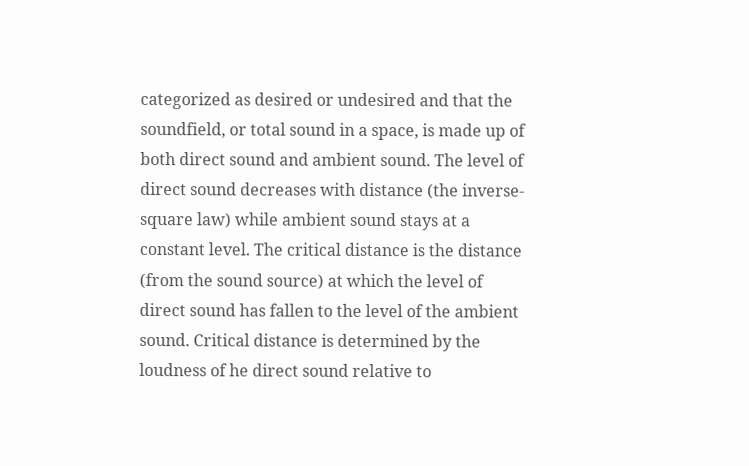categorized as desired or undesired and that the soundfield, or total sound in a space, is made up of both direct sound and ambient sound. The level of direct sound decreases with distance (the inverse-square law) while ambient sound stays at a constant level. The critical distance is the distance (from the sound source) at which the level of direct sound has fallen to the level of the ambient sound. Critical distance is determined by the loudness of he direct sound relative to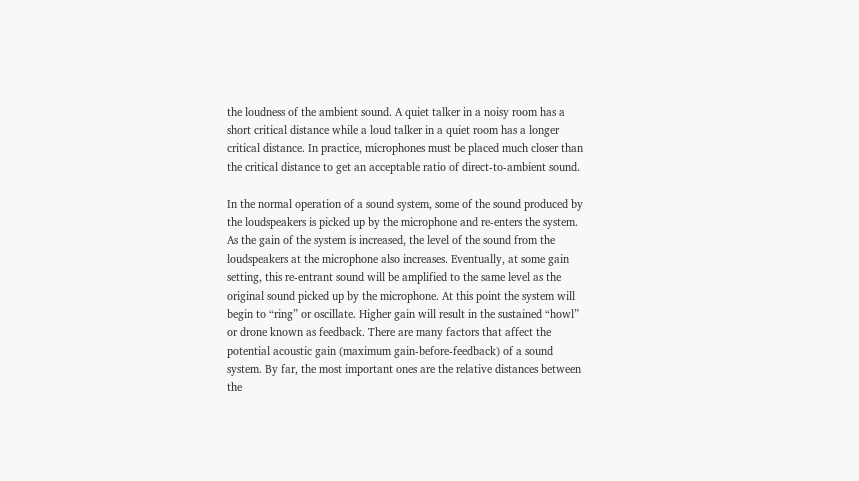the loudness of the ambient sound. A quiet talker in a noisy room has a short critical distance while a loud talker in a quiet room has a longer critical distance. In practice, microphones must be placed much closer than the critical distance to get an acceptable ratio of direct-to-ambient sound.

In the normal operation of a sound system, some of the sound produced by the loudspeakers is picked up by the microphone and re-enters the system. As the gain of the system is increased, the level of the sound from the loudspeakers at the microphone also increases. Eventually, at some gain setting, this re-entrant sound will be amplified to the same level as the original sound picked up by the microphone. At this point the system will begin to “ring” or oscillate. Higher gain will result in the sustained “howl” or drone known as feedback. There are many factors that affect the potential acoustic gain (maximum gain-before-feedback) of a sound system. By far, the most important ones are the relative distances between the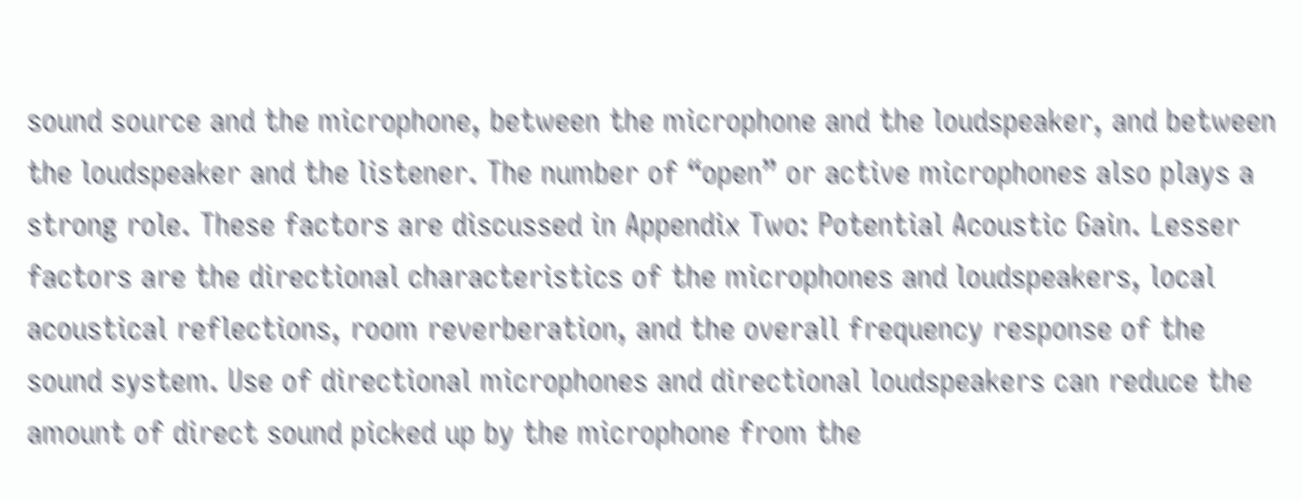sound source and the microphone, between the microphone and the loudspeaker, and between the loudspeaker and the listener. The number of “open” or active microphones also plays a strong role. These factors are discussed in Appendix Two: Potential Acoustic Gain. Lesser factors are the directional characteristics of the microphones and loudspeakers, local acoustical reflections, room reverberation, and the overall frequency response of the sound system. Use of directional microphones and directional loudspeakers can reduce the amount of direct sound picked up by the microphone from the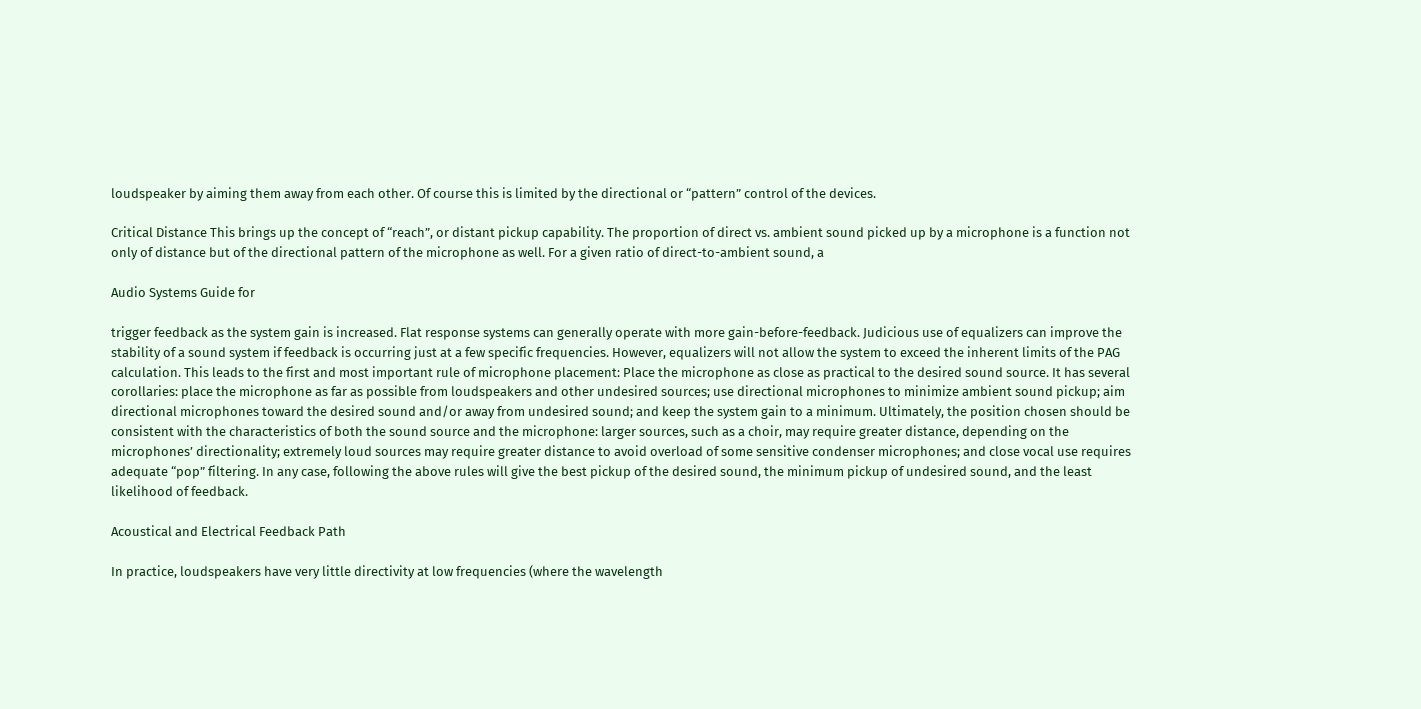loudspeaker by aiming them away from each other. Of course this is limited by the directional or “pattern” control of the devices.

Critical Distance This brings up the concept of “reach”, or distant pickup capability. The proportion of direct vs. ambient sound picked up by a microphone is a function not only of distance but of the directional pattern of the microphone as well. For a given ratio of direct-to-ambient sound, a

Audio Systems Guide for

trigger feedback as the system gain is increased. Flat response systems can generally operate with more gain-before-feedback. Judicious use of equalizers can improve the stability of a sound system if feedback is occurring just at a few specific frequencies. However, equalizers will not allow the system to exceed the inherent limits of the PAG calculation. This leads to the first and most important rule of microphone placement: Place the microphone as close as practical to the desired sound source. It has several corollaries: place the microphone as far as possible from loudspeakers and other undesired sources; use directional microphones to minimize ambient sound pickup; aim directional microphones toward the desired sound and/or away from undesired sound; and keep the system gain to a minimum. Ultimately, the position chosen should be consistent with the characteristics of both the sound source and the microphone: larger sources, such as a choir, may require greater distance, depending on the microphones’ directionality; extremely loud sources may require greater distance to avoid overload of some sensitive condenser microphones; and close vocal use requires adequate “pop” filtering. In any case, following the above rules will give the best pickup of the desired sound, the minimum pickup of undesired sound, and the least likelihood of feedback.

Acoustical and Electrical Feedback Path

In practice, loudspeakers have very little directivity at low frequencies (where the wavelength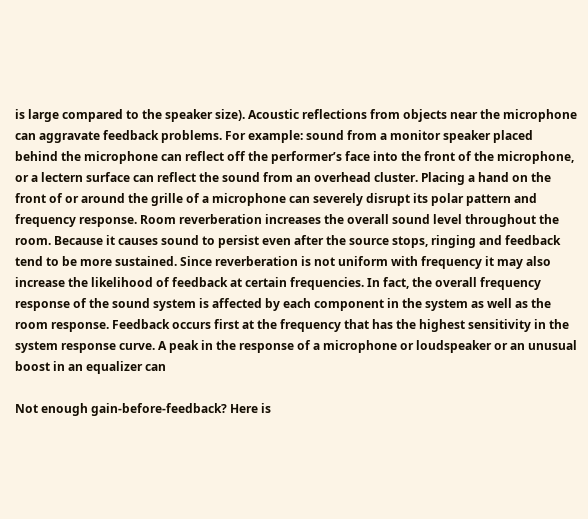is large compared to the speaker size). Acoustic reflections from objects near the microphone can aggravate feedback problems. For example: sound from a monitor speaker placed behind the microphone can reflect off the performer’s face into the front of the microphone, or a lectern surface can reflect the sound from an overhead cluster. Placing a hand on the front of or around the grille of a microphone can severely disrupt its polar pattern and frequency response. Room reverberation increases the overall sound level throughout the room. Because it causes sound to persist even after the source stops, ringing and feedback tend to be more sustained. Since reverberation is not uniform with frequency it may also increase the likelihood of feedback at certain frequencies. In fact, the overall frequency response of the sound system is affected by each component in the system as well as the room response. Feedback occurs first at the frequency that has the highest sensitivity in the system response curve. A peak in the response of a microphone or loudspeaker or an unusual boost in an equalizer can

Not enough gain-before-feedback? Here is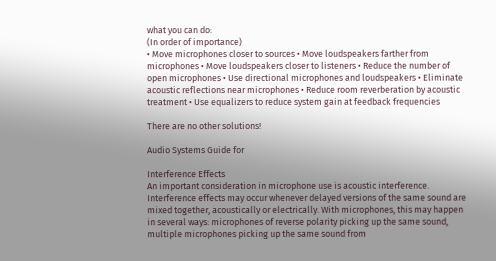what you can do:
(In order of importance)
• Move microphones closer to sources • Move loudspeakers farther from microphones • Move loudspeakers closer to listeners • Reduce the number of open microphones • Use directional microphones and loudspeakers • Eliminate acoustic reflections near microphones • Reduce room reverberation by acoustic treatment • Use equalizers to reduce system gain at feedback frequencies

There are no other solutions!

Audio Systems Guide for

Interference Effects
An important consideration in microphone use is acoustic interference. Interference effects may occur whenever delayed versions of the same sound are mixed together, acoustically or electrically. With microphones, this may happen in several ways: microphones of reverse polarity picking up the same sound, multiple microphones picking up the same sound from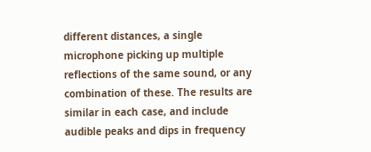different distances, a single microphone picking up multiple reflections of the same sound, or any combination of these. The results are similar in each case, and include audible peaks and dips in frequency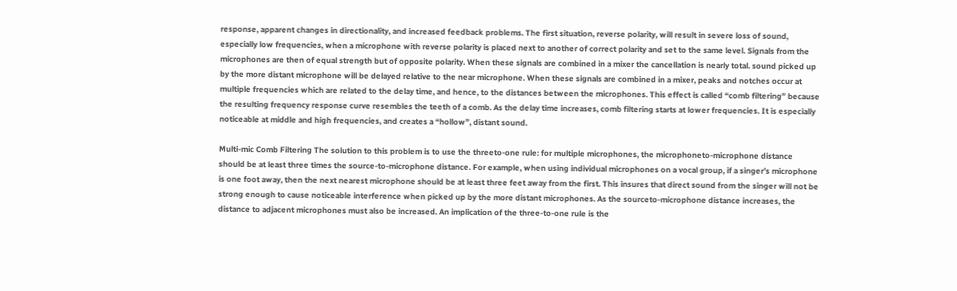response, apparent changes in directionality, and increased feedback problems. The first situation, reverse polarity, will result in severe loss of sound, especially low frequencies, when a microphone with reverse polarity is placed next to another of correct polarity and set to the same level. Signals from the microphones are then of equal strength but of opposite polarity. When these signals are combined in a mixer the cancellation is nearly total. sound picked up by the more distant microphone will be delayed relative to the near microphone. When these signals are combined in a mixer, peaks and notches occur at multiple frequencies which are related to the delay time, and hence, to the distances between the microphones. This effect is called “comb filtering” because the resulting frequency response curve resembles the teeth of a comb. As the delay time increases, comb filtering starts at lower frequencies. It is especially noticeable at middle and high frequencies, and creates a “hollow”, distant sound.

Multi-mic Comb Filtering The solution to this problem is to use the threeto-one rule: for multiple microphones, the microphoneto-microphone distance should be at least three times the source-to-microphone distance. For example, when using individual microphones on a vocal group, if a singer’s microphone is one foot away, then the next nearest microphone should be at least three feet away from the first. This insures that direct sound from the singer will not be strong enough to cause noticeable interference when picked up by the more distant microphones. As the sourceto-microphone distance increases, the distance to adjacent microphones must also be increased. An implication of the three-to-one rule is the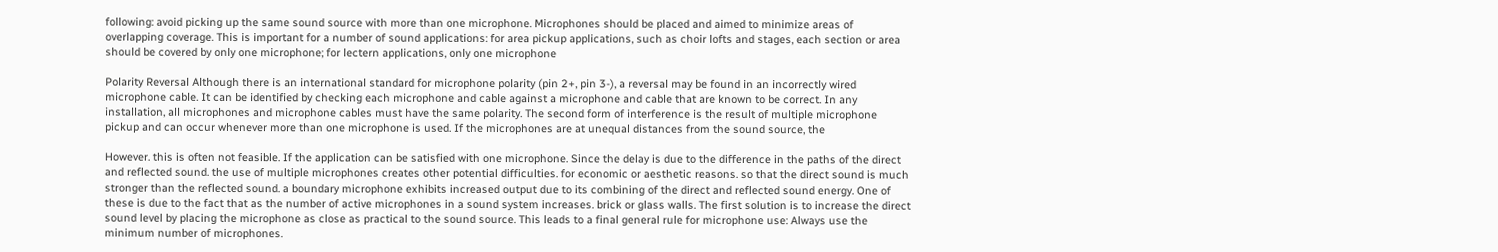following: avoid picking up the same sound source with more than one microphone. Microphones should be placed and aimed to minimize areas of overlapping coverage. This is important for a number of sound applications: for area pickup applications, such as choir lofts and stages, each section or area should be covered by only one microphone; for lectern applications, only one microphone

Polarity Reversal Although there is an international standard for microphone polarity (pin 2+, pin 3-), a reversal may be found in an incorrectly wired microphone cable. It can be identified by checking each microphone and cable against a microphone and cable that are known to be correct. In any installation, all microphones and microphone cables must have the same polarity. The second form of interference is the result of multiple microphone pickup and can occur whenever more than one microphone is used. If the microphones are at unequal distances from the sound source, the

However. this is often not feasible. If the application can be satisfied with one microphone. Since the delay is due to the difference in the paths of the direct and reflected sound. the use of multiple microphones creates other potential difficulties. for economic or aesthetic reasons. so that the direct sound is much stronger than the reflected sound. a boundary microphone exhibits increased output due to its combining of the direct and reflected sound energy. One of these is due to the fact that as the number of active microphones in a sound system increases. brick or glass walls. The first solution is to increase the direct sound level by placing the microphone as close as practical to the sound source. This leads to a final general rule for microphone use: Always use the minimum number of microphones.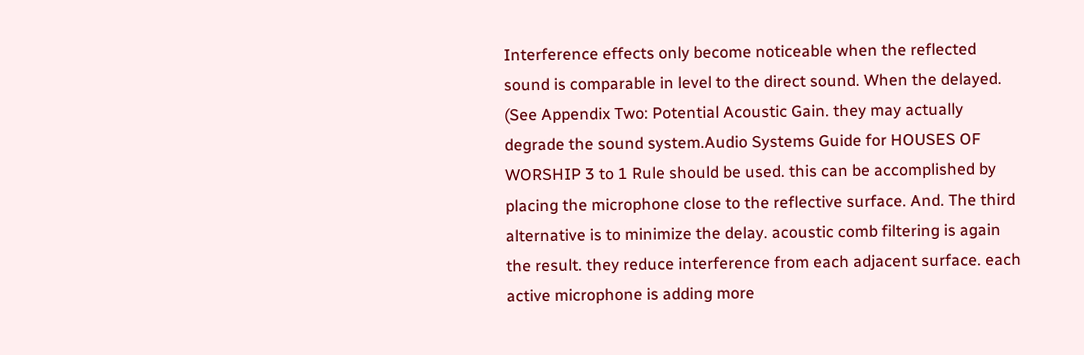Interference effects only become noticeable when the reflected sound is comparable in level to the direct sound. When the delayed. (See Appendix Two: Potential Acoustic Gain. they may actually degrade the sound system.Audio Systems Guide for HOUSES OF WORSHIP 3 to 1 Rule should be used. this can be accomplished by placing the microphone close to the reflective surface. And. The third alternative is to minimize the delay. acoustic comb filtering is again the result. they reduce interference from each adjacent surface. each active microphone is adding more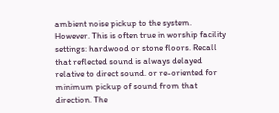ambient noise pickup to the system. However. This is often true in worship facility settings: hardwood or stone floors. Recall that reflected sound is always delayed relative to direct sound. or re-oriented for minimum pickup of sound from that direction. The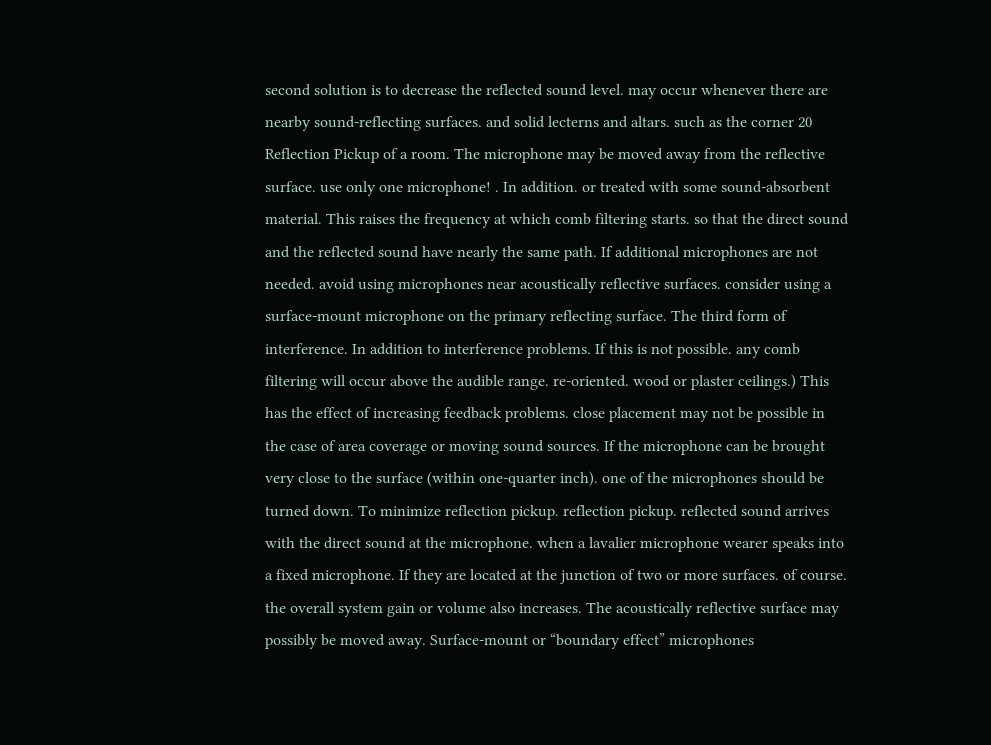second solution is to decrease the reflected sound level. may occur whenever there are nearby sound-reflecting surfaces. and solid lecterns and altars. such as the corner 20 Reflection Pickup of a room. The microphone may be moved away from the reflective surface. use only one microphone! . In addition. or treated with some sound-absorbent material. This raises the frequency at which comb filtering starts. so that the direct sound and the reflected sound have nearly the same path. If additional microphones are not needed. avoid using microphones near acoustically reflective surfaces. consider using a surface-mount microphone on the primary reflecting surface. The third form of interference. In addition to interference problems. If this is not possible. any comb filtering will occur above the audible range. re-oriented. wood or plaster ceilings.) This has the effect of increasing feedback problems. close placement may not be possible in the case of area coverage or moving sound sources. If the microphone can be brought very close to the surface (within one-quarter inch). one of the microphones should be turned down. To minimize reflection pickup. reflection pickup. reflected sound arrives with the direct sound at the microphone. when a lavalier microphone wearer speaks into a fixed microphone. If they are located at the junction of two or more surfaces. of course. the overall system gain or volume also increases. The acoustically reflective surface may possibly be moved away. Surface-mount or “boundary effect” microphones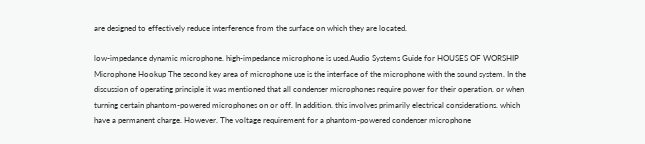are designed to effectively reduce interference from the surface on which they are located.

low-impedance dynamic microphone. high-impedance microphone is used.Audio Systems Guide for HOUSES OF WORSHIP Microphone Hookup The second key area of microphone use is the interface of the microphone with the sound system. In the discussion of operating principle it was mentioned that all condenser microphones require power for their operation. or when turning certain phantom-powered microphones on or off. In addition. this involves primarily electrical considerations. which have a permanent charge. However. The voltage requirement for a phantom-powered condenser microphone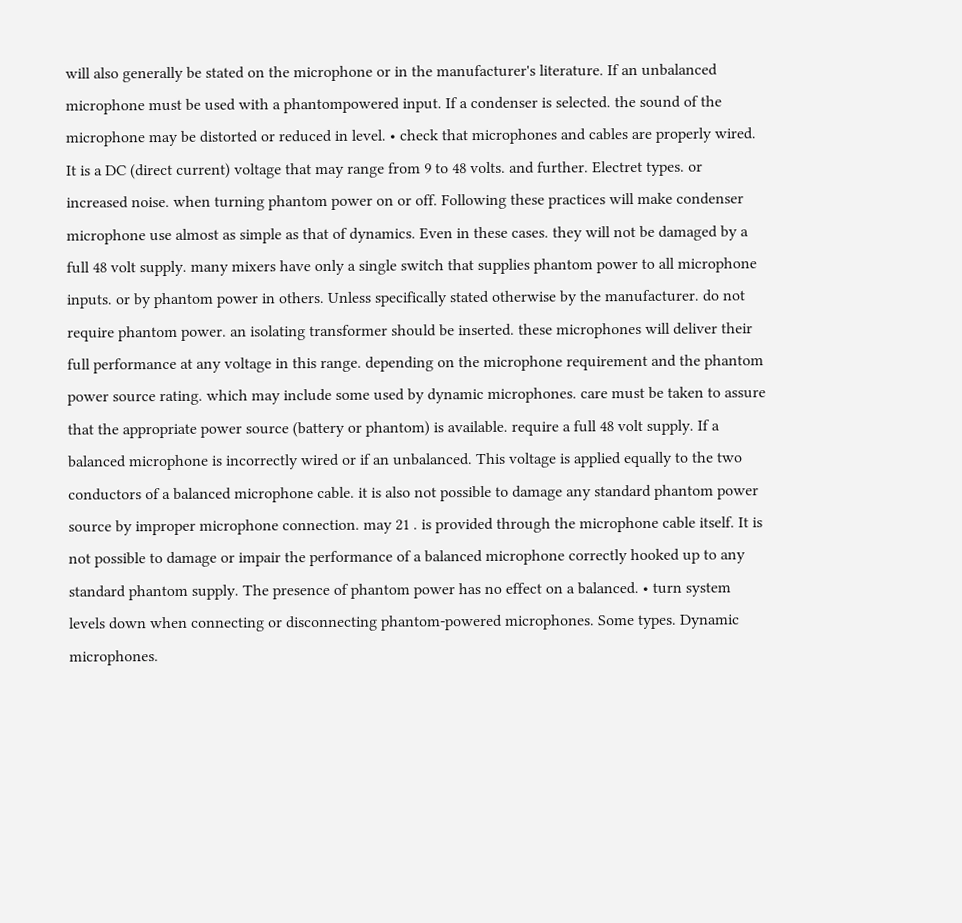will also generally be stated on the microphone or in the manufacturer's literature. If an unbalanced microphone must be used with a phantompowered input. If a condenser is selected. the sound of the microphone may be distorted or reduced in level. • check that microphones and cables are properly wired. It is a DC (direct current) voltage that may range from 9 to 48 volts. and further. Electret types. or increased noise. when turning phantom power on or off. Following these practices will make condenser microphone use almost as simple as that of dynamics. Even in these cases. they will not be damaged by a full 48 volt supply. many mixers have only a single switch that supplies phantom power to all microphone inputs. or by phantom power in others. Unless specifically stated otherwise by the manufacturer. do not require phantom power. an isolating transformer should be inserted. these microphones will deliver their full performance at any voltage in this range. depending on the microphone requirement and the phantom power source rating. which may include some used by dynamic microphones. care must be taken to assure that the appropriate power source (battery or phantom) is available. require a full 48 volt supply. If a balanced microphone is incorrectly wired or if an unbalanced. This voltage is applied equally to the two conductors of a balanced microphone cable. it is also not possible to damage any standard phantom power source by improper microphone connection. may 21 . is provided through the microphone cable itself. It is not possible to damage or impair the performance of a balanced microphone correctly hooked up to any standard phantom supply. The presence of phantom power has no effect on a balanced. • turn system levels down when connecting or disconnecting phantom-powered microphones. Some types. Dynamic microphones.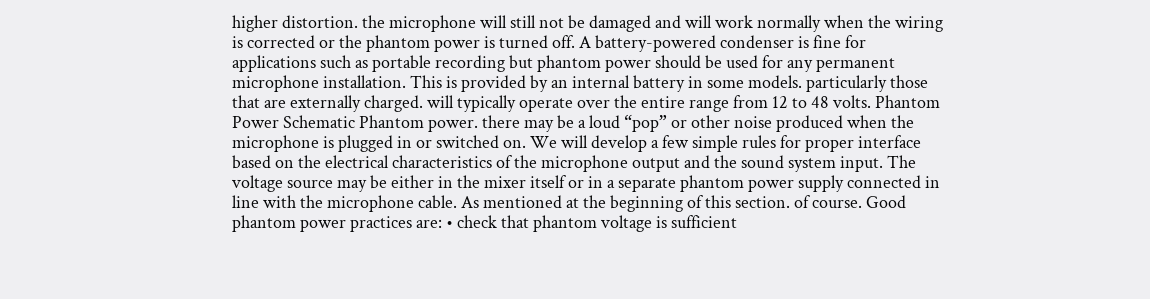higher distortion. the microphone will still not be damaged and will work normally when the wiring is corrected or the phantom power is turned off. A battery-powered condenser is fine for applications such as portable recording but phantom power should be used for any permanent microphone installation. This is provided by an internal battery in some models. particularly those that are externally charged. will typically operate over the entire range from 12 to 48 volts. Phantom Power Schematic Phantom power. there may be a loud “pop” or other noise produced when the microphone is plugged in or switched on. We will develop a few simple rules for proper interface based on the electrical characteristics of the microphone output and the sound system input. The voltage source may be either in the mixer itself or in a separate phantom power supply connected in line with the microphone cable. As mentioned at the beginning of this section. of course. Good phantom power practices are: • check that phantom voltage is sufficient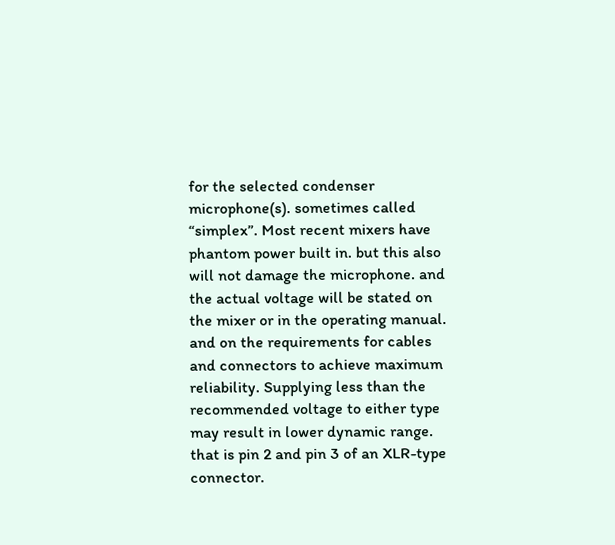for the selected condenser microphone(s). sometimes called “simplex”. Most recent mixers have phantom power built in. but this also will not damage the microphone. and the actual voltage will be stated on the mixer or in the operating manual. and on the requirements for cables and connectors to achieve maximum reliability. Supplying less than the recommended voltage to either type may result in lower dynamic range. that is pin 2 and pin 3 of an XLR-type connector.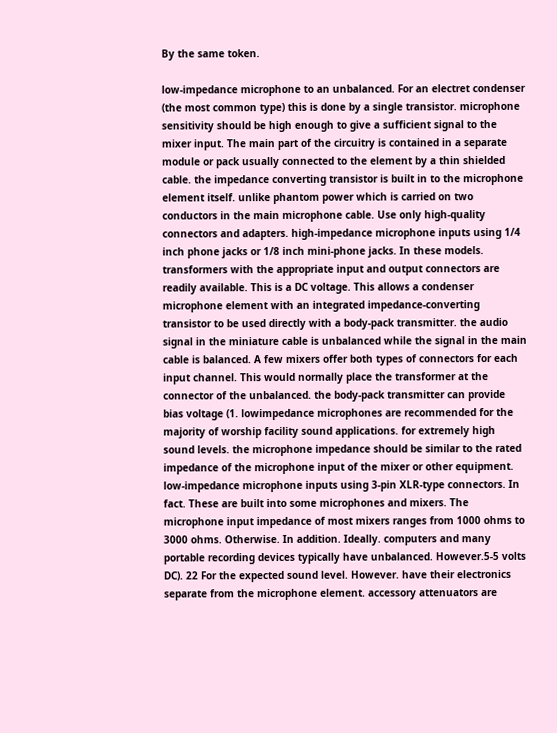By the same token.

low-impedance microphone to an unbalanced. For an electret condenser (the most common type) this is done by a single transistor. microphone sensitivity should be high enough to give a sufficient signal to the mixer input. The main part of the circuitry is contained in a separate module or pack usually connected to the element by a thin shielded cable. the impedance converting transistor is built in to the microphone element itself. unlike phantom power which is carried on two conductors in the main microphone cable. Use only high-quality connectors and adapters. high-impedance microphone inputs using 1/4 inch phone jacks or 1/8 inch mini-phone jacks. In these models. transformers with the appropriate input and output connectors are readily available. This is a DC voltage. This allows a condenser microphone element with an integrated impedance-converting transistor to be used directly with a body-pack transmitter. the audio signal in the miniature cable is unbalanced while the signal in the main cable is balanced. A few mixers offer both types of connectors for each input channel. This would normally place the transformer at the connector of the unbalanced. the body-pack transmitter can provide bias voltage (1. lowimpedance microphones are recommended for the majority of worship facility sound applications. for extremely high sound levels. the microphone impedance should be similar to the rated impedance of the microphone input of the mixer or other equipment. low-impedance microphone inputs using 3-pin XLR-type connectors. In fact. These are built into some microphones and mixers. The microphone input impedance of most mixers ranges from 1000 ohms to 3000 ohms. Otherwise. In addition. Ideally. computers and many portable recording devices typically have unbalanced. However.5-5 volts DC). 22 For the expected sound level. However. have their electronics separate from the microphone element. accessory attenuators are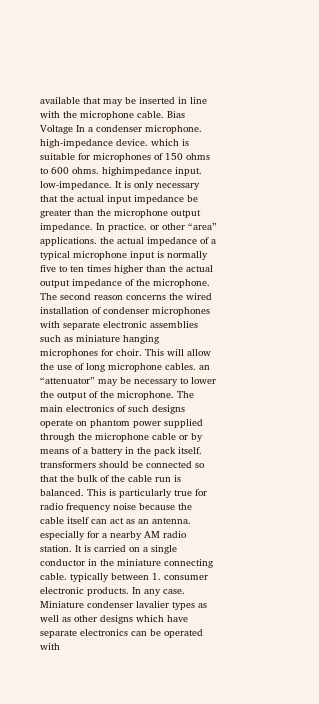available that may be inserted in line with the microphone cable. Bias Voltage In a condenser microphone. high-impedance device. which is suitable for microphones of 150 ohms to 600 ohms. highimpedance input. low-impedance. It is only necessary that the actual input impedance be greater than the microphone output impedance. In practice. or other “area” applications. the actual impedance of a typical microphone input is normally five to ten times higher than the actual output impedance of the microphone. The second reason concerns the wired installation of condenser microphones with separate electronic assemblies such as miniature hanging microphones for choir. This will allow the use of long microphone cables. an “attenuator” may be necessary to lower the output of the microphone. The main electronics of such designs operate on phantom power supplied through the microphone cable or by means of a battery in the pack itself. transformers should be connected so that the bulk of the cable run is balanced. This is particularly true for radio frequency noise because the cable itself can act as an antenna. especially for a nearby AM radio station. It is carried on a single conductor in the miniature connecting cable. typically between 1. consumer electronic products. In any case. Miniature condenser lavalier types as well as other designs which have separate electronics can be operated with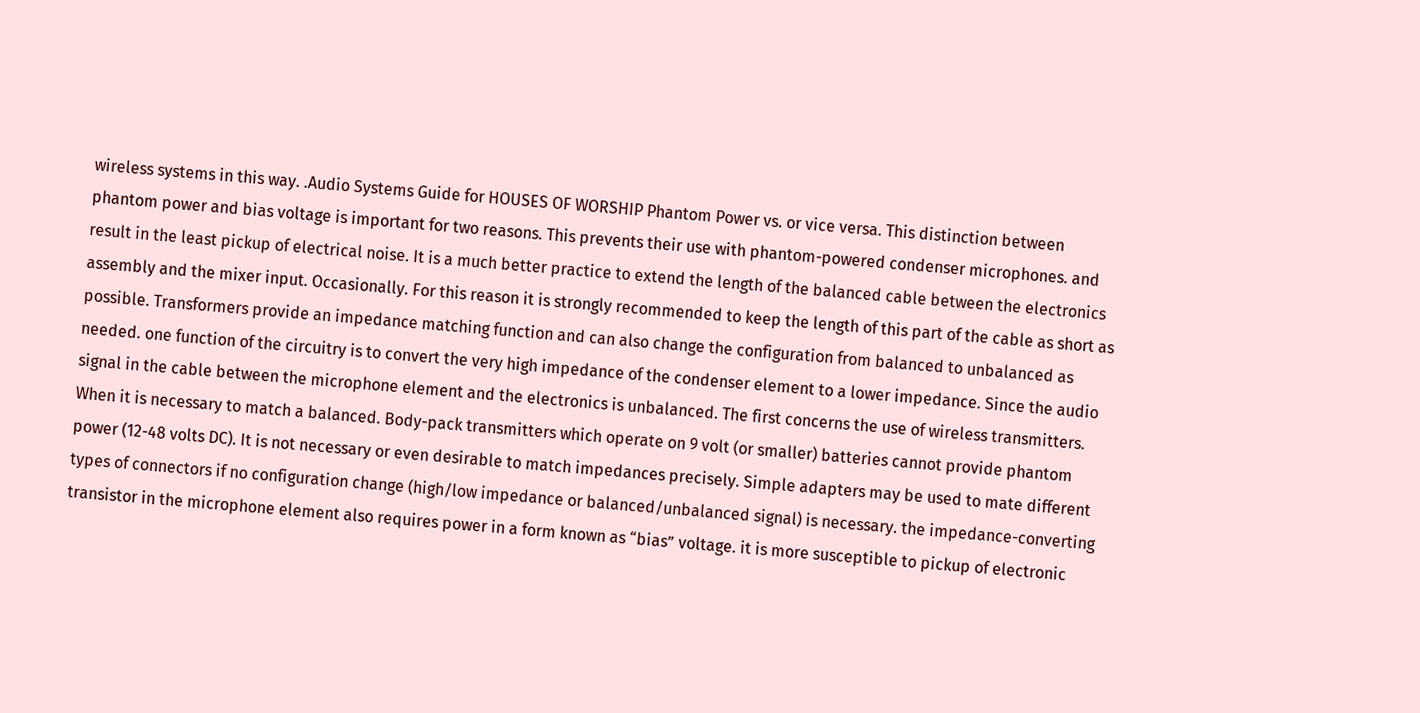wireless systems in this way. .Audio Systems Guide for HOUSES OF WORSHIP Phantom Power vs. or vice versa. This distinction between phantom power and bias voltage is important for two reasons. This prevents their use with phantom-powered condenser microphones. and result in the least pickup of electrical noise. It is a much better practice to extend the length of the balanced cable between the electronics assembly and the mixer input. Occasionally. For this reason it is strongly recommended to keep the length of this part of the cable as short as possible. Transformers provide an impedance matching function and can also change the configuration from balanced to unbalanced as needed. one function of the circuitry is to convert the very high impedance of the condenser element to a lower impedance. Since the audio signal in the cable between the microphone element and the electronics is unbalanced. The first concerns the use of wireless transmitters. When it is necessary to match a balanced. Body-pack transmitters which operate on 9 volt (or smaller) batteries cannot provide phantom power (12-48 volts DC). It is not necessary or even desirable to match impedances precisely. Simple adapters may be used to mate different types of connectors if no configuration change (high/low impedance or balanced/unbalanced signal) is necessary. the impedance-converting transistor in the microphone element also requires power in a form known as “bias” voltage. it is more susceptible to pickup of electronic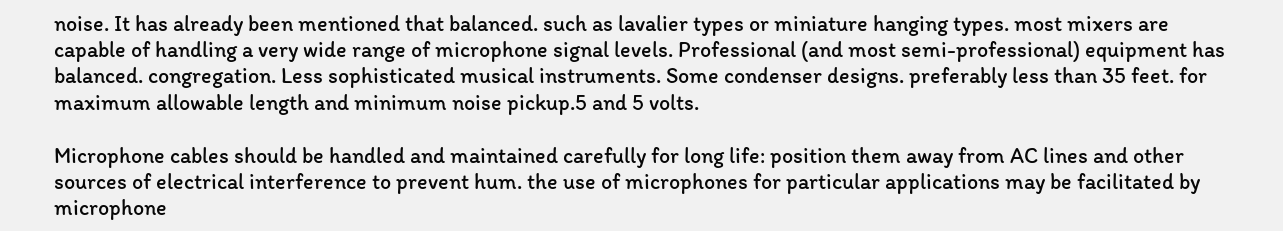noise. It has already been mentioned that balanced. such as lavalier types or miniature hanging types. most mixers are capable of handling a very wide range of microphone signal levels. Professional (and most semi-professional) equipment has balanced. congregation. Less sophisticated musical instruments. Some condenser designs. preferably less than 35 feet. for maximum allowable length and minimum noise pickup.5 and 5 volts.

Microphone cables should be handled and maintained carefully for long life: position them away from AC lines and other sources of electrical interference to prevent hum. the use of microphones for particular applications may be facilitated by microphone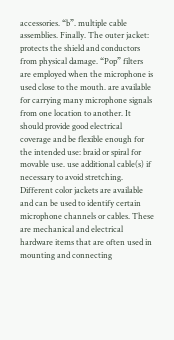accessories. “b”. multiple cable assemblies. Finally. The outer jacket: protects the shield and conductors from physical damage. “Pop” filters are employed when the microphone is used close to the mouth. are available for carrying many microphone signals from one location to another. It should provide good electrical coverage and be flexible enough for the intended use: braid or spiral for movable use. use additional cable(s) if necessary to avoid stretching. Different color jackets are available and can be used to identify certain microphone channels or cables. These are mechanical and electrical hardware items that are often used in mounting and connecting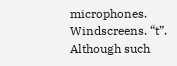microphones. Windscreens. “t”. Although such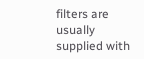filters are usually supplied with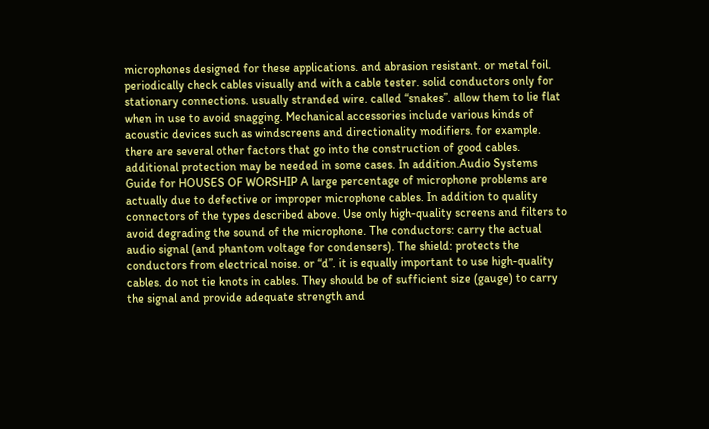microphones designed for these applications. and abrasion resistant. or metal foil. periodically check cables visually and with a cable tester. solid conductors only for stationary connections. usually stranded wire. called “snakes”. allow them to lie flat when in use to avoid snagging. Mechanical accessories include various kinds of acoustic devices such as windscreens and directionality modifiers. for example. there are several other factors that go into the construction of good cables. additional protection may be needed in some cases. In addition.Audio Systems Guide for HOUSES OF WORSHIP A large percentage of microphone problems are actually due to defective or improper microphone cables. In addition to quality connectors of the types described above. Use only high-quality screens and filters to avoid degrading the sound of the microphone. The conductors: carry the actual audio signal (and phantom voltage for condensers). The shield: protects the conductors from electrical noise. or “d”. it is equally important to use high-quality cables. do not tie knots in cables. They should be of sufficient size (gauge) to carry the signal and provide adequate strength and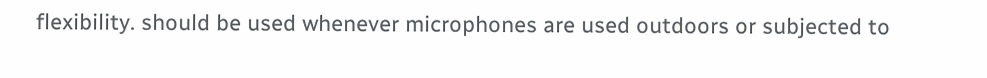flexibility. should be used whenever microphones are used outdoors or subjected to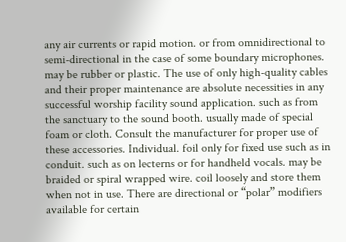any air currents or rapid motion. or from omnidirectional to semi-directional in the case of some boundary microphones. may be rubber or plastic. The use of only high-quality cables and their proper maintenance are absolute necessities in any successful worship facility sound application. such as from the sanctuary to the sound booth. usually made of special foam or cloth. Consult the manufacturer for proper use of these accessories. Individual. foil only for fixed use such as in conduit. such as on lecterns or for handheld vocals. may be braided or spiral wrapped wire. coil loosely and store them when not in use. There are directional or “polar” modifiers available for certain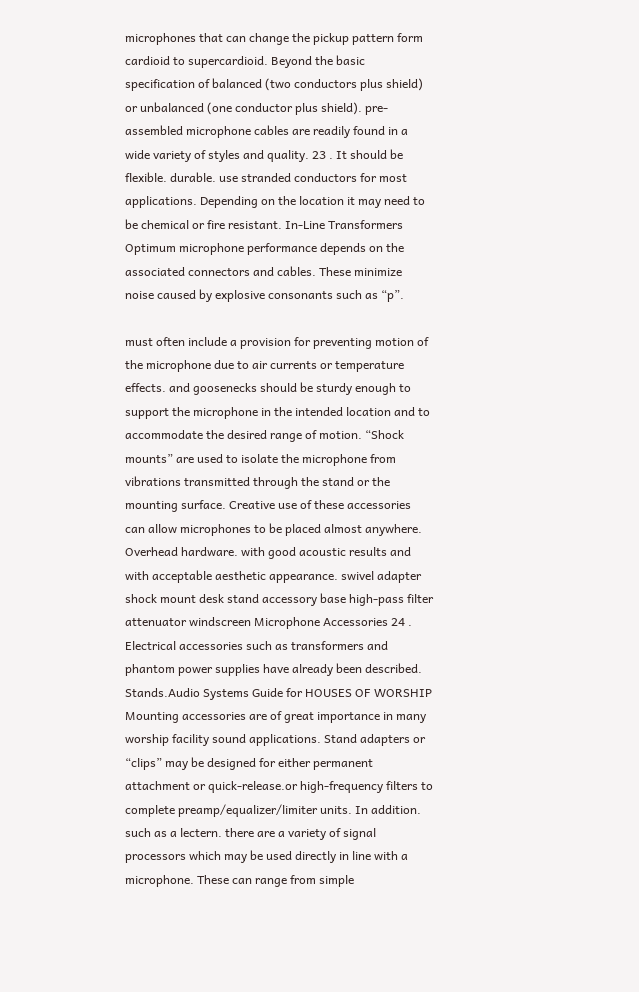microphones that can change the pickup pattern form cardioid to supercardioid. Beyond the basic specification of balanced (two conductors plus shield) or unbalanced (one conductor plus shield). pre-assembled microphone cables are readily found in a wide variety of styles and quality. 23 . It should be flexible. durable. use stranded conductors for most applications. Depending on the location it may need to be chemical or fire resistant. In-Line Transformers Optimum microphone performance depends on the associated connectors and cables. These minimize noise caused by explosive consonants such as “p”.

must often include a provision for preventing motion of the microphone due to air currents or temperature effects. and goosenecks should be sturdy enough to support the microphone in the intended location and to accommodate the desired range of motion. “Shock mounts” are used to isolate the microphone from vibrations transmitted through the stand or the mounting surface. Creative use of these accessories can allow microphones to be placed almost anywhere. Overhead hardware. with good acoustic results and with acceptable aesthetic appearance. swivel adapter shock mount desk stand accessory base high-pass filter attenuator windscreen Microphone Accessories 24 . Electrical accessories such as transformers and phantom power supplies have already been described. Stands.Audio Systems Guide for HOUSES OF WORSHIP Mounting accessories are of great importance in many worship facility sound applications. Stand adapters or “clips” may be designed for either permanent attachment or quick-release.or high-frequency filters to complete preamp/equalizer/limiter units. In addition. such as a lectern. there are a variety of signal processors which may be used directly in line with a microphone. These can range from simple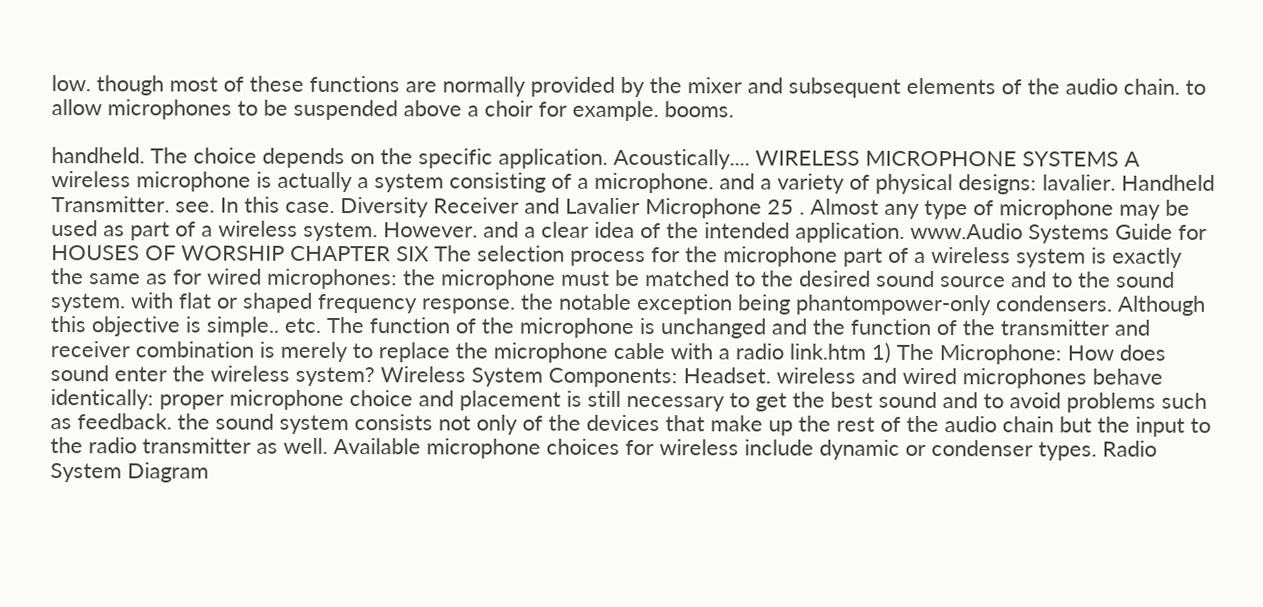low. though most of these functions are normally provided by the mixer and subsequent elements of the audio chain. to allow microphones to be suspended above a choir for example. booms.

handheld. The choice depends on the specific application. Acoustically.... WIRELESS MICROPHONE SYSTEMS A wireless microphone is actually a system consisting of a microphone. and a variety of physical designs: lavalier. Handheld Transmitter. see. In this case. Diversity Receiver and Lavalier Microphone 25 . Almost any type of microphone may be used as part of a wireless system. However. and a clear idea of the intended application. www.Audio Systems Guide for HOUSES OF WORSHIP CHAPTER SIX The selection process for the microphone part of a wireless system is exactly the same as for wired microphones: the microphone must be matched to the desired sound source and to the sound system. with flat or shaped frequency response. the notable exception being phantompower-only condensers. Although this objective is simple.. etc. The function of the microphone is unchanged and the function of the transmitter and receiver combination is merely to replace the microphone cable with a radio link.htm 1) The Microphone: How does sound enter the wireless system? Wireless System Components: Headset. wireless and wired microphones behave identically: proper microphone choice and placement is still necessary to get the best sound and to avoid problems such as feedback. the sound system consists not only of the devices that make up the rest of the audio chain but the input to the radio transmitter as well. Available microphone choices for wireless include dynamic or condenser types. Radio System Diagram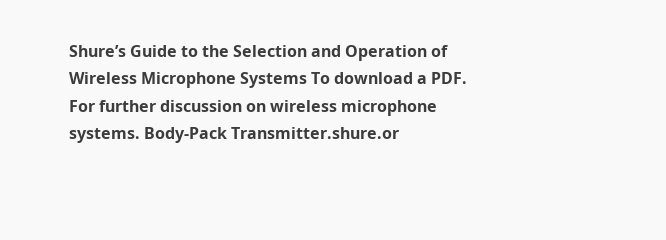Shure’s Guide to the Selection and Operation of Wireless Microphone Systems To download a PDF. For further discussion on wireless microphone systems. Body-Pack Transmitter.shure.or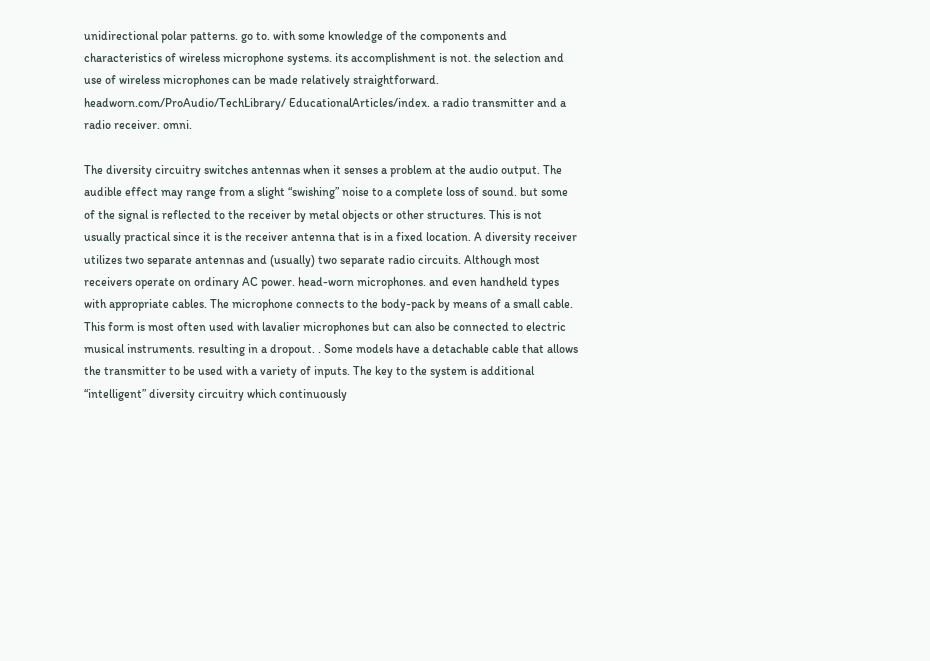unidirectional polar patterns. go to. with some knowledge of the components and characteristics of wireless microphone systems. its accomplishment is not. the selection and use of wireless microphones can be made relatively straightforward. headworn.com/ProAudio/TechLibrary/ EducationalArticles/index. a radio transmitter and a radio receiver. omni.

The diversity circuitry switches antennas when it senses a problem at the audio output. The audible effect may range from a slight “swishing” noise to a complete loss of sound. but some of the signal is reflected to the receiver by metal objects or other structures. This is not usually practical since it is the receiver antenna that is in a fixed location. A diversity receiver utilizes two separate antennas and (usually) two separate radio circuits. Although most receivers operate on ordinary AC power. head-worn microphones. and even handheld types with appropriate cables. The microphone connects to the body-pack by means of a small cable. This form is most often used with lavalier microphones but can also be connected to electric musical instruments. resulting in a dropout. . Some models have a detachable cable that allows the transmitter to be used with a variety of inputs. The key to the system is additional “intelligent” diversity circuitry which continuously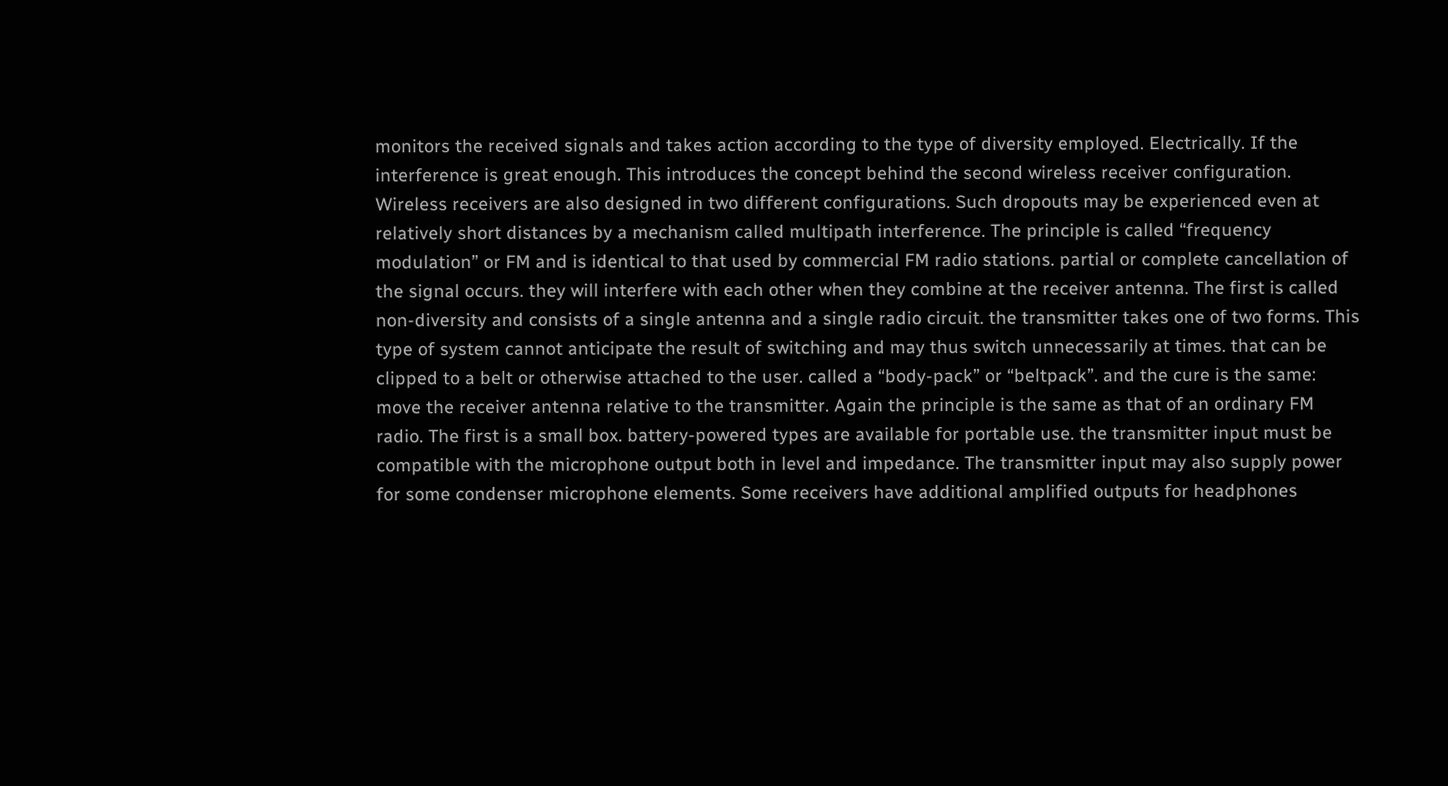monitors the received signals and takes action according to the type of diversity employed. Electrically. If the interference is great enough. This introduces the concept behind the second wireless receiver configuration. Wireless receivers are also designed in two different configurations. Such dropouts may be experienced even at relatively short distances by a mechanism called multipath interference. The principle is called “frequency modulation” or FM and is identical to that used by commercial FM radio stations. partial or complete cancellation of the signal occurs. they will interfere with each other when they combine at the receiver antenna. The first is called non-diversity and consists of a single antenna and a single radio circuit. the transmitter takes one of two forms. This type of system cannot anticipate the result of switching and may thus switch unnecessarily at times. that can be clipped to a belt or otherwise attached to the user. called a “body-pack” or “beltpack”. and the cure is the same: move the receiver antenna relative to the transmitter. Again the principle is the same as that of an ordinary FM radio. The first is a small box. battery-powered types are available for portable use. the transmitter input must be compatible with the microphone output both in level and impedance. The transmitter input may also supply power for some condenser microphone elements. Some receivers have additional amplified outputs for headphones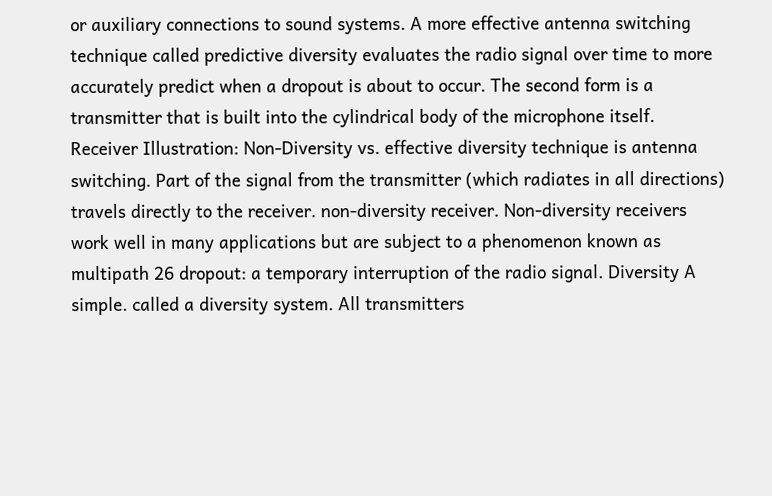or auxiliary connections to sound systems. A more effective antenna switching technique called predictive diversity evaluates the radio signal over time to more accurately predict when a dropout is about to occur. The second form is a transmitter that is built into the cylindrical body of the microphone itself. Receiver Illustration: Non-Diversity vs. effective diversity technique is antenna switching. Part of the signal from the transmitter (which radiates in all directions) travels directly to the receiver. non-diversity receiver. Non-diversity receivers work well in many applications but are subject to a phenomenon known as multipath 26 dropout: a temporary interruption of the radio signal. Diversity A simple. called a diversity system. All transmitters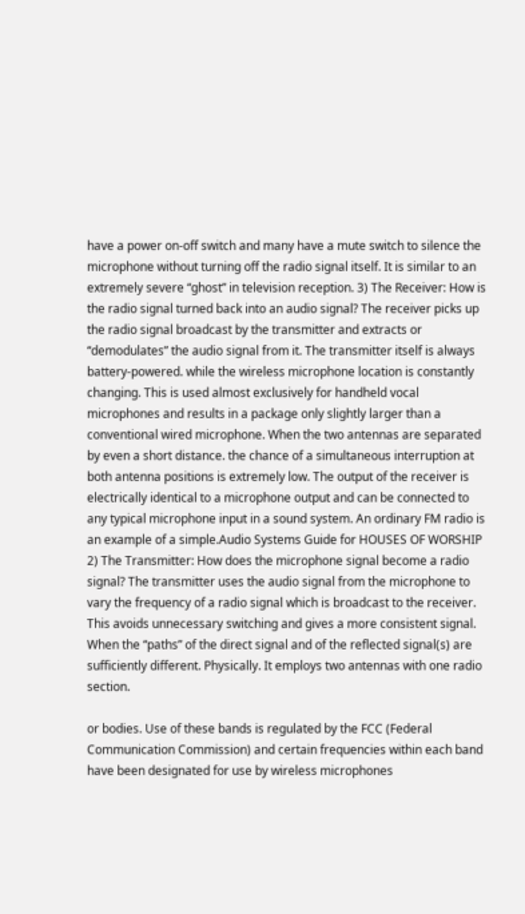have a power on-off switch and many have a mute switch to silence the microphone without turning off the radio signal itself. It is similar to an extremely severe “ghost” in television reception. 3) The Receiver: How is the radio signal turned back into an audio signal? The receiver picks up the radio signal broadcast by the transmitter and extracts or “demodulates” the audio signal from it. The transmitter itself is always battery-powered. while the wireless microphone location is constantly changing. This is used almost exclusively for handheld vocal microphones and results in a package only slightly larger than a conventional wired microphone. When the two antennas are separated by even a short distance. the chance of a simultaneous interruption at both antenna positions is extremely low. The output of the receiver is electrically identical to a microphone output and can be connected to any typical microphone input in a sound system. An ordinary FM radio is an example of a simple.Audio Systems Guide for HOUSES OF WORSHIP 2) The Transmitter: How does the microphone signal become a radio signal? The transmitter uses the audio signal from the microphone to vary the frequency of a radio signal which is broadcast to the receiver. This avoids unnecessary switching and gives a more consistent signal. When the “paths” of the direct signal and of the reflected signal(s) are sufficiently different. Physically. It employs two antennas with one radio section.

or bodies. Use of these bands is regulated by the FCC (Federal Communication Commission) and certain frequencies within each band have been designated for use by wireless microphones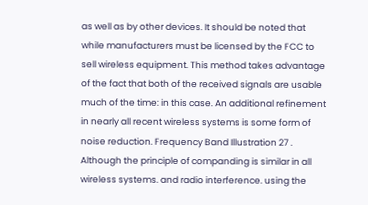as well as by other devices. It should be noted that while manufacturers must be licensed by the FCC to sell wireless equipment. This method takes advantage of the fact that both of the received signals are usable much of the time: in this case. An additional refinement in nearly all recent wireless systems is some form of noise reduction. Frequency Band Illustration 27 . Although the principle of companding is similar in all wireless systems. and radio interference. using the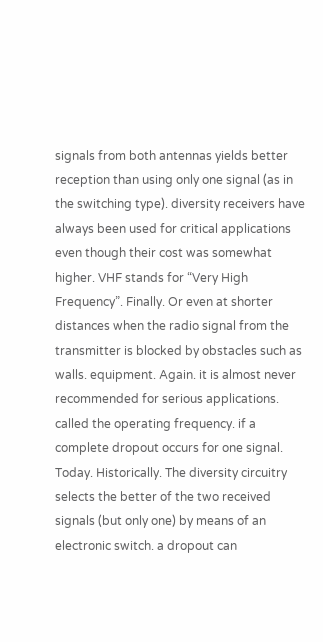signals from both antennas yields better reception than using only one signal (as in the switching type). diversity receivers have always been used for critical applications even though their cost was somewhat higher. VHF stands for “Very High Frequency”. Finally. Or even at shorter distances when the radio signal from the transmitter is blocked by obstacles such as walls. equipment. Again. it is almost never recommended for serious applications. called the operating frequency. if a complete dropout occurs for one signal. Today. Historically. The diversity circuitry selects the better of the two received signals (but only one) by means of an electronic switch. a dropout can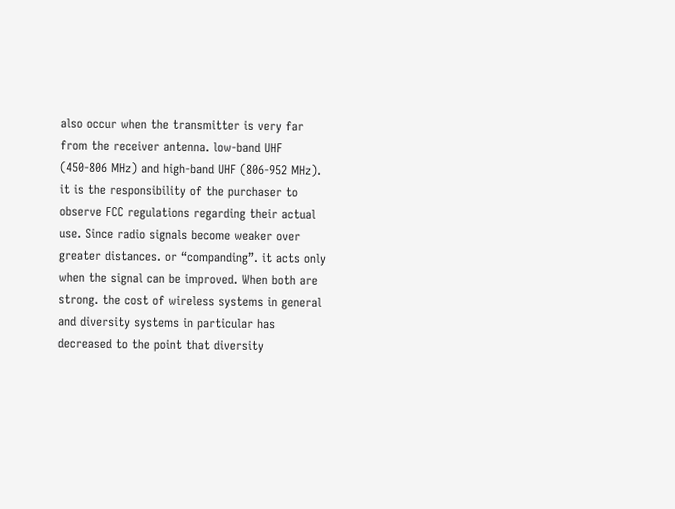also occur when the transmitter is very far from the receiver antenna. low-band UHF (450-806 MHz) and high-band UHF (806-952 MHz). it is the responsibility of the purchaser to observe FCC regulations regarding their actual use. Since radio signals become weaker over greater distances. or “companding”. it acts only when the signal can be improved. When both are strong. the cost of wireless systems in general and diversity systems in particular has decreased to the point that diversity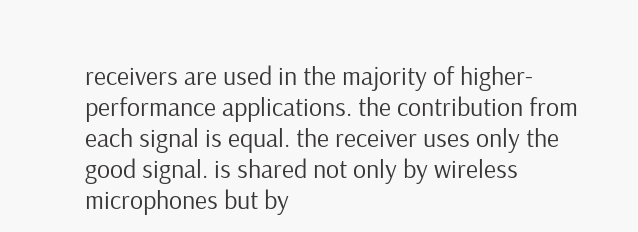receivers are used in the majority of higher-performance applications. the contribution from each signal is equal. the receiver uses only the good signal. is shared not only by wireless microphones but by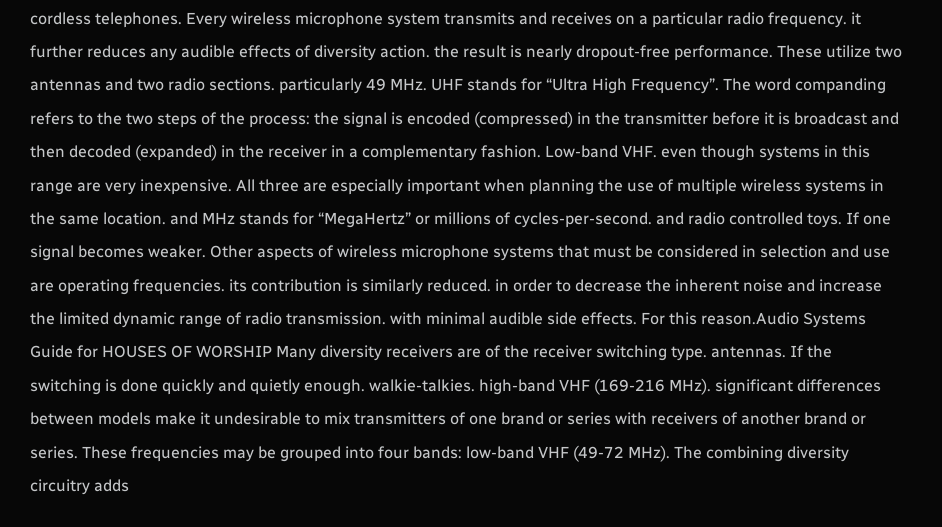cordless telephones. Every wireless microphone system transmits and receives on a particular radio frequency. it further reduces any audible effects of diversity action. the result is nearly dropout-free performance. These utilize two antennas and two radio sections. particularly 49 MHz. UHF stands for “Ultra High Frequency”. The word companding refers to the two steps of the process: the signal is encoded (compressed) in the transmitter before it is broadcast and then decoded (expanded) in the receiver in a complementary fashion. Low-band VHF. even though systems in this range are very inexpensive. All three are especially important when planning the use of multiple wireless systems in the same location. and MHz stands for “MegaHertz” or millions of cycles-per-second. and radio controlled toys. If one signal becomes weaker. Other aspects of wireless microphone systems that must be considered in selection and use are operating frequencies. its contribution is similarly reduced. in order to decrease the inherent noise and increase the limited dynamic range of radio transmission. with minimal audible side effects. For this reason.Audio Systems Guide for HOUSES OF WORSHIP Many diversity receivers are of the receiver switching type. antennas. If the switching is done quickly and quietly enough. walkie-talkies. high-band VHF (169-216 MHz). significant differences between models make it undesirable to mix transmitters of one brand or series with receivers of another brand or series. These frequencies may be grouped into four bands: low-band VHF (49-72 MHz). The combining diversity circuitry adds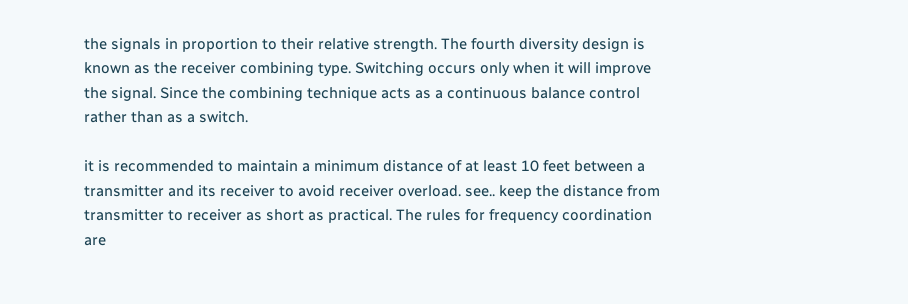the signals in proportion to their relative strength. The fourth diversity design is known as the receiver combining type. Switching occurs only when it will improve the signal. Since the combining technique acts as a continuous balance control rather than as a switch.

it is recommended to maintain a minimum distance of at least 10 feet between a transmitter and its receiver to avoid receiver overload. see.. keep the distance from transmitter to receiver as short as practical. The rules for frequency coordination are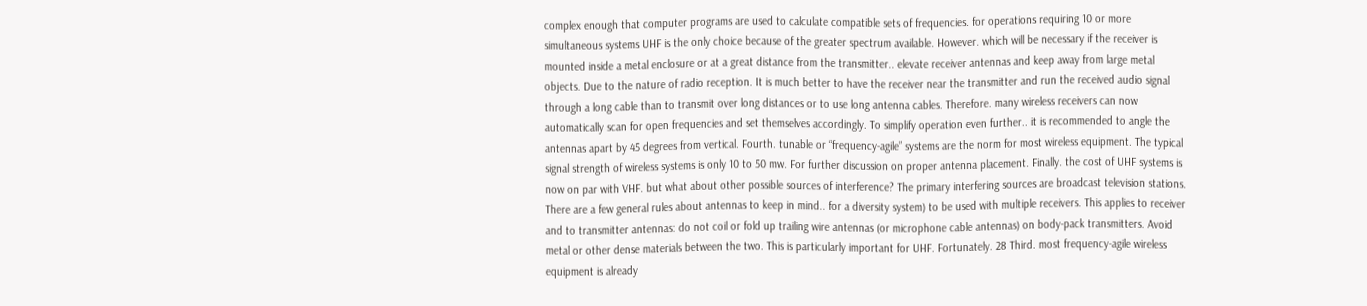complex enough that computer programs are used to calculate compatible sets of frequencies. for operations requiring 10 or more simultaneous systems UHF is the only choice because of the greater spectrum available. However. which will be necessary if the receiver is mounted inside a metal enclosure or at a great distance from the transmitter.. elevate receiver antennas and keep away from large metal objects. Due to the nature of radio reception. It is much better to have the receiver near the transmitter and run the received audio signal through a long cable than to transmit over long distances or to use long antenna cables. Therefore. many wireless receivers can now automatically scan for open frequencies and set themselves accordingly. To simplify operation even further.. it is recommended to angle the antennas apart by 45 degrees from vertical. Fourth. tunable or “frequency-agile” systems are the norm for most wireless equipment. The typical signal strength of wireless systems is only 10 to 50 mw. For further discussion on proper antenna placement. Finally. the cost of UHF systems is now on par with VHF. but what about other possible sources of interference? The primary interfering sources are broadcast television stations. There are a few general rules about antennas to keep in mind.. for a diversity system) to be used with multiple receivers. This applies to receiver and to transmitter antennas: do not coil or fold up trailing wire antennas (or microphone cable antennas) on body-pack transmitters. Avoid metal or other dense materials between the two. This is particularly important for UHF. Fortunately. 28 Third. most frequency-agile wireless equipment is already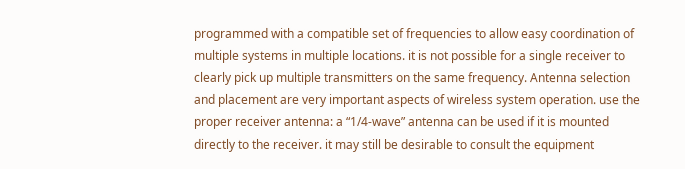programmed with a compatible set of frequencies to allow easy coordination of multiple systems in multiple locations. it is not possible for a single receiver to clearly pick up multiple transmitters on the same frequency. Antenna selection and placement are very important aspects of wireless system operation. use the proper receiver antenna: a “1/4-wave” antenna can be used if it is mounted directly to the receiver. it may still be desirable to consult the equipment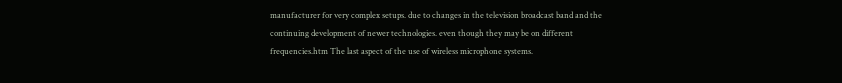manufacturer for very complex setups. due to changes in the television broadcast band and the continuing development of newer technologies. even though they may be on different frequencies.htm The last aspect of the use of wireless microphone systems.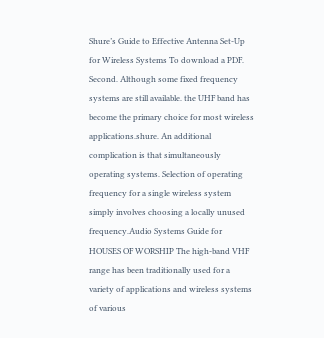Shure’s Guide to Effective Antenna Set-Up for Wireless Systems To download a PDF. Second. Although some fixed frequency systems are still available. the UHF band has become the primary choice for most wireless applications.shure. An additional complication is that simultaneously operating systems. Selection of operating frequency for a single wireless system simply involves choosing a locally unused frequency.Audio Systems Guide for HOUSES OF WORSHIP The high-band VHF range has been traditionally used for a variety of applications and wireless systems of various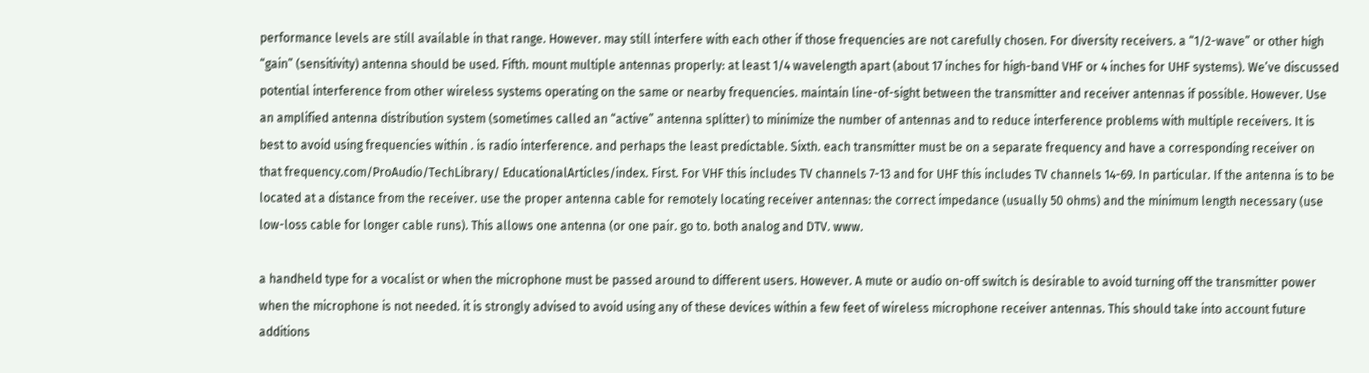performance levels are still available in that range. However. may still interfere with each other if those frequencies are not carefully chosen. For diversity receivers. a “1/2-wave” or other high “gain” (sensitivity) antenna should be used. Fifth. mount multiple antennas properly: at least 1/4 wavelength apart (about 17 inches for high-band VHF or 4 inches for UHF systems). We’ve discussed potential interference from other wireless systems operating on the same or nearby frequencies. maintain line-of-sight between the transmitter and receiver antennas if possible. However. Use an amplified antenna distribution system (sometimes called an “active” antenna splitter) to minimize the number of antennas and to reduce interference problems with multiple receivers. It is best to avoid using frequencies within . is radio interference. and perhaps the least predictable. Sixth. each transmitter must be on a separate frequency and have a corresponding receiver on that frequency.com/ProAudio/TechLibrary/ EducationalArticles/index. First. For VHF this includes TV channels 7-13 and for UHF this includes TV channels 14-69. In particular. If the antenna is to be located at a distance from the receiver. use the proper antenna cable for remotely locating receiver antennas: the correct impedance (usually 50 ohms) and the minimum length necessary (use low-loss cable for longer cable runs). This allows one antenna (or one pair. go to. both analog and DTV. www.

a handheld type for a vocalist or when the microphone must be passed around to different users. However. A mute or audio on-off switch is desirable to avoid turning off the transmitter power when the microphone is not needed. it is strongly advised to avoid using any of these devices within a few feet of wireless microphone receiver antennas. This should take into account future additions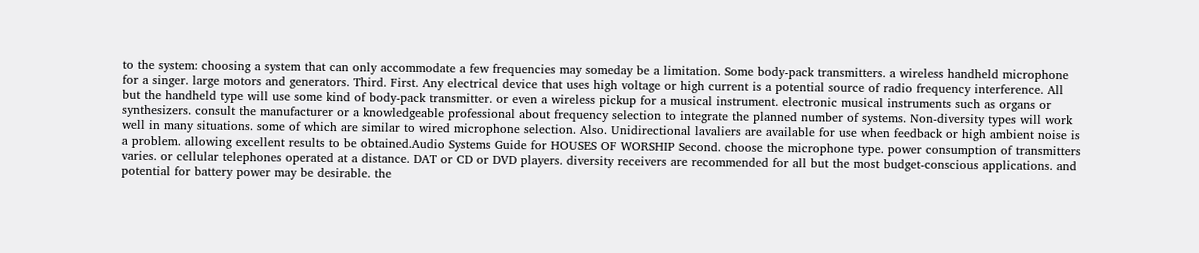to the system: choosing a system that can only accommodate a few frequencies may someday be a limitation. Some body-pack transmitters. a wireless handheld microphone for a singer. large motors and generators. Third. First. Any electrical device that uses high voltage or high current is a potential source of radio frequency interference. All but the handheld type will use some kind of body-pack transmitter. or even a wireless pickup for a musical instrument. electronic musical instruments such as organs or synthesizers. consult the manufacturer or a knowledgeable professional about frequency selection to integrate the planned number of systems. Non-diversity types will work well in many situations. some of which are similar to wired microphone selection. Also. Unidirectional lavaliers are available for use when feedback or high ambient noise is a problem. allowing excellent results to be obtained.Audio Systems Guide for HOUSES OF WORSHIP Second. choose the microphone type. power consumption of transmitters varies. or cellular telephones operated at a distance. DAT or CD or DVD players. diversity receivers are recommended for all but the most budget-conscious applications. and potential for battery power may be desirable. the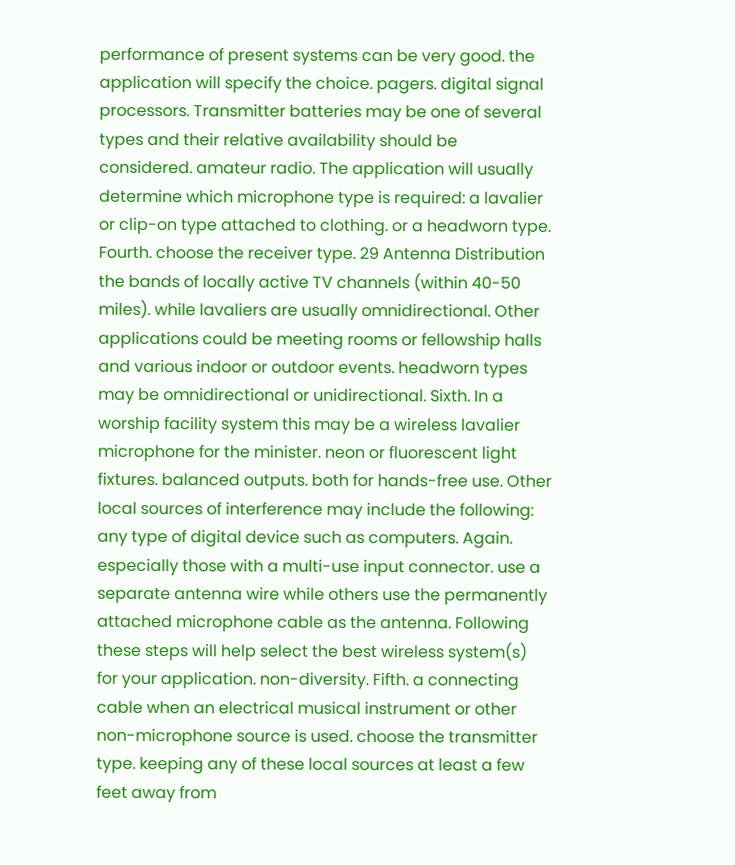performance of present systems can be very good. the application will specify the choice. pagers. digital signal processors. Transmitter batteries may be one of several types and their relative availability should be considered. amateur radio. The application will usually determine which microphone type is required: a lavalier or clip-on type attached to clothing. or a headworn type. Fourth. choose the receiver type. 29 Antenna Distribution the bands of locally active TV channels (within 40-50 miles). while lavaliers are usually omnidirectional. Other applications could be meeting rooms or fellowship halls and various indoor or outdoor events. headworn types may be omnidirectional or unidirectional. Sixth. In a worship facility system this may be a wireless lavalier microphone for the minister. neon or fluorescent light fixtures. balanced outputs. both for hands-free use. Other local sources of interference may include the following: any type of digital device such as computers. Again. especially those with a multi-use input connector. use a separate antenna wire while others use the permanently attached microphone cable as the antenna. Following these steps will help select the best wireless system(s) for your application. non-diversity. Fifth. a connecting cable when an electrical musical instrument or other non-microphone source is used. choose the transmitter type. keeping any of these local sources at least a few feet away from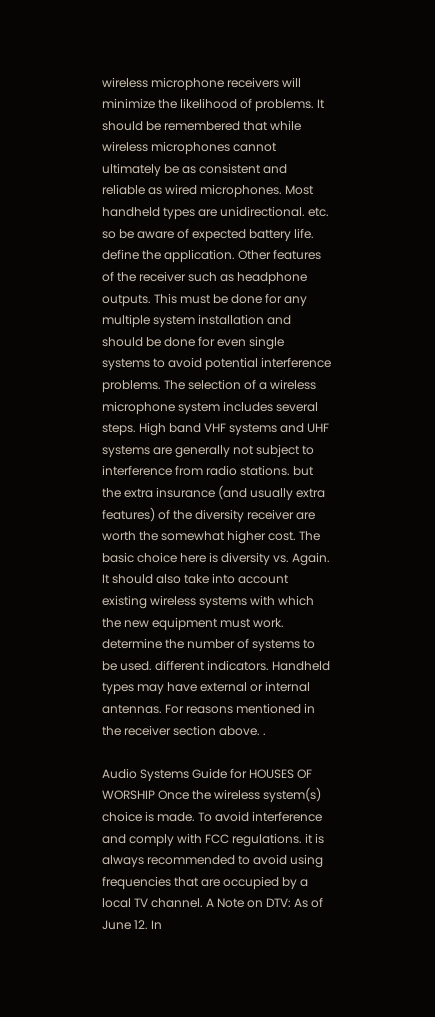wireless microphone receivers will minimize the likelihood of problems. It should be remembered that while wireless microphones cannot ultimately be as consistent and reliable as wired microphones. Most handheld types are unidirectional. etc. so be aware of expected battery life. define the application. Other features of the receiver such as headphone outputs. This must be done for any multiple system installation and should be done for even single systems to avoid potential interference problems. The selection of a wireless microphone system includes several steps. High band VHF systems and UHF systems are generally not subject to interference from radio stations. but the extra insurance (and usually extra features) of the diversity receiver are worth the somewhat higher cost. The basic choice here is diversity vs. Again. It should also take into account existing wireless systems with which the new equipment must work. determine the number of systems to be used. different indicators. Handheld types may have external or internal antennas. For reasons mentioned in the receiver section above. .

Audio Systems Guide for HOUSES OF WORSHIP Once the wireless system(s) choice is made. To avoid interference and comply with FCC regulations. it is always recommended to avoid using frequencies that are occupied by a local TV channel. A Note on DTV: As of June 12. In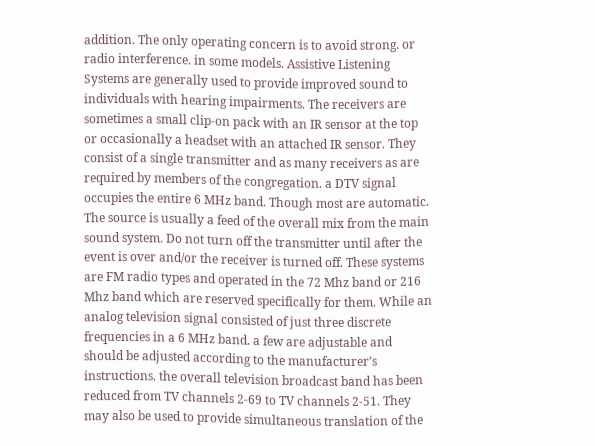addition. The only operating concern is to avoid strong. or radio interference. in some models. Assistive Listening Systems are generally used to provide improved sound to individuals with hearing impairments. The receivers are sometimes a small clip-on pack with an IR sensor at the top or occasionally a headset with an attached IR sensor. They consist of a single transmitter and as many receivers as are required by members of the congregation. a DTV signal occupies the entire 6 MHz band. Though most are automatic. The source is usually a feed of the overall mix from the main sound system. Do not turn off the transmitter until after the event is over and/or the receiver is turned off. These systems are FM radio types and operated in the 72 Mhz band or 216 Mhz band which are reserved specifically for them. While an analog television signal consisted of just three discrete frequencies in a 6 MHz band. a few are adjustable and should be adjusted according to the manufacturer’s instructions. the overall television broadcast band has been reduced from TV channels 2-69 to TV channels 2-51. They may also be used to provide simultaneous translation of the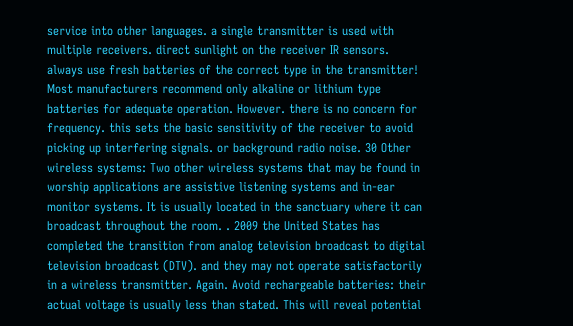service into other languages. a single transmitter is used with multiple receivers. direct sunlight on the receiver IR sensors. always use fresh batteries of the correct type in the transmitter! Most manufacturers recommend only alkaline or lithium type batteries for adequate operation. However. there is no concern for frequency. this sets the basic sensitivity of the receiver to avoid picking up interfering signals. or background radio noise. 30 Other wireless systems: Two other wireless systems that may be found in worship applications are assistive listening systems and in-ear monitor systems. It is usually located in the sanctuary where it can broadcast throughout the room. . 2009 the United States has completed the transition from analog television broadcast to digital television broadcast (DTV). and they may not operate satisfactorily in a wireless transmitter. Again. Avoid rechargeable batteries: their actual voltage is usually less than stated. This will reveal potential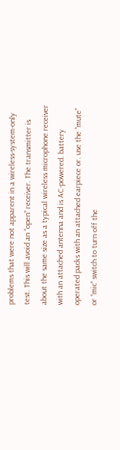problems that were not apparent in a wireless-system-only test. This will avoid an “open” receiver. The transmitter is about the same size as a typical wireless microphone receiver with an attached antenna and is AC-powered. battery operated packs with an attached earpiece or. use the “mute” or “mic” switch to turn off the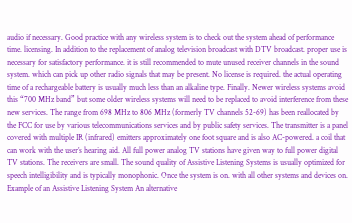audio if necessary. Good practice with any wireless system is to check out the system ahead of performance time. licensing. In addition to the replacement of analog television broadcast with DTV broadcast. proper use is necessary for satisfactory performance. it is still recommended to mute unused receiver channels in the sound system. which can pick up other radio signals that may be present. No license is required. the actual operating time of a rechargeable battery is usually much less than an alkaline type. Finally. Newer wireless systems avoid this “700 MHz band” but some older wireless systems will need to be replaced to avoid interference from these new services. The range from 698 MHz to 806 MHz (formerly TV channels 52-69) has been reallocated by the FCC for use by various telecommunications services and by public safety services. The transmitter is a panel covered with multiple IR (infrared) emitters approximately one foot square and is also AC-powered. a coil that can work with the user’s hearing aid. All full power analog TV stations have given way to full power digital TV stations. The receivers are small. The sound quality of Assistive Listening Systems is usually optimized for speech intelligibility and is typically monophonic. Once the system is on. with all other systems and devices on. Example of an Assistive Listening System An alternative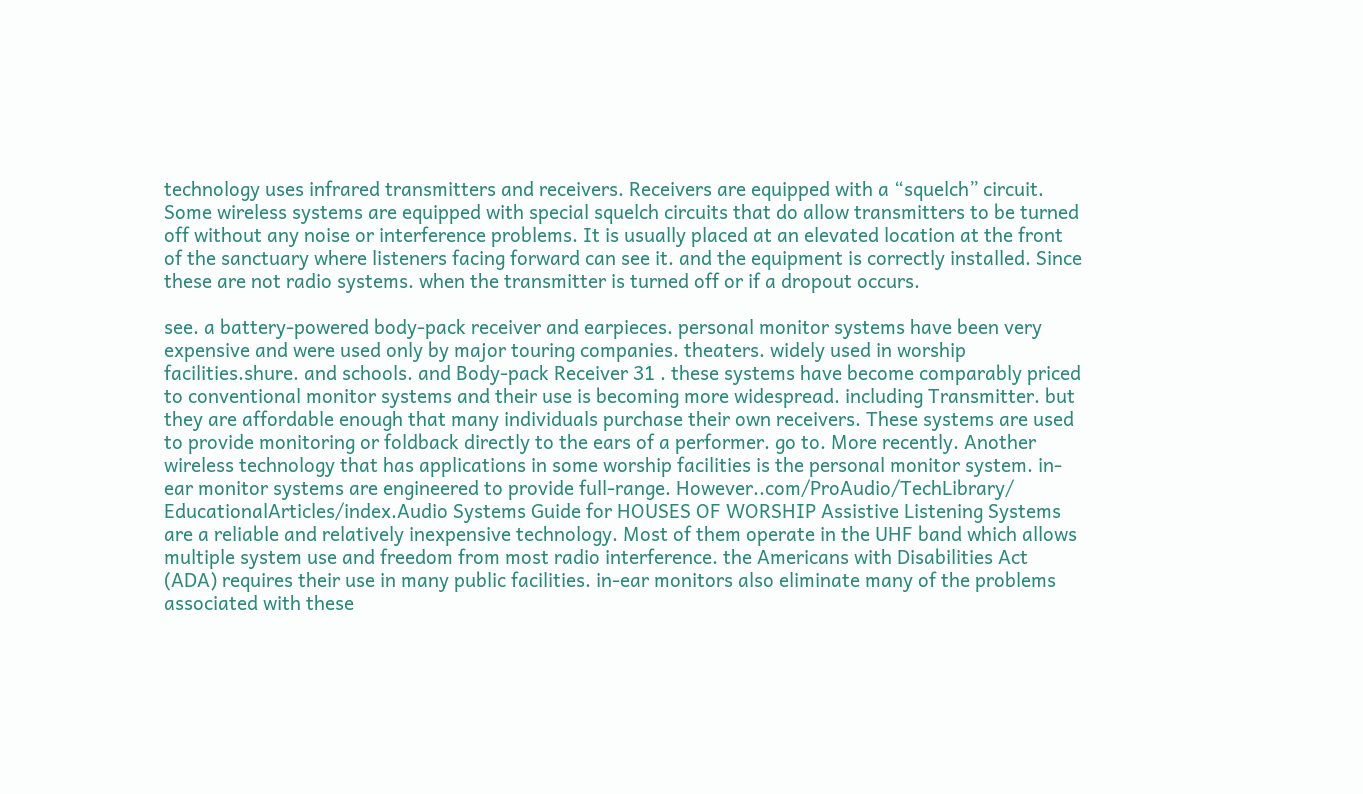technology uses infrared transmitters and receivers. Receivers are equipped with a “squelch” circuit. Some wireless systems are equipped with special squelch circuits that do allow transmitters to be turned off without any noise or interference problems. It is usually placed at an elevated location at the front of the sanctuary where listeners facing forward can see it. and the equipment is correctly installed. Since these are not radio systems. when the transmitter is turned off or if a dropout occurs.

see. a battery-powered body-pack receiver and earpieces. personal monitor systems have been very expensive and were used only by major touring companies. theaters. widely used in worship facilities.shure. and schools. and Body-pack Receiver 31 . these systems have become comparably priced to conventional monitor systems and their use is becoming more widespread. including Transmitter. but they are affordable enough that many individuals purchase their own receivers. These systems are used to provide monitoring or foldback directly to the ears of a performer. go to. More recently. Another wireless technology that has applications in some worship facilities is the personal monitor system. in-ear monitor systems are engineered to provide full-range. However..com/ProAudio/TechLibrary/ EducationalArticles/index.Audio Systems Guide for HOUSES OF WORSHIP Assistive Listening Systems are a reliable and relatively inexpensive technology. Most of them operate in the UHF band which allows multiple system use and freedom from most radio interference. the Americans with Disabilities Act (ADA) requires their use in many public facilities. in-ear monitors also eliminate many of the problems associated with these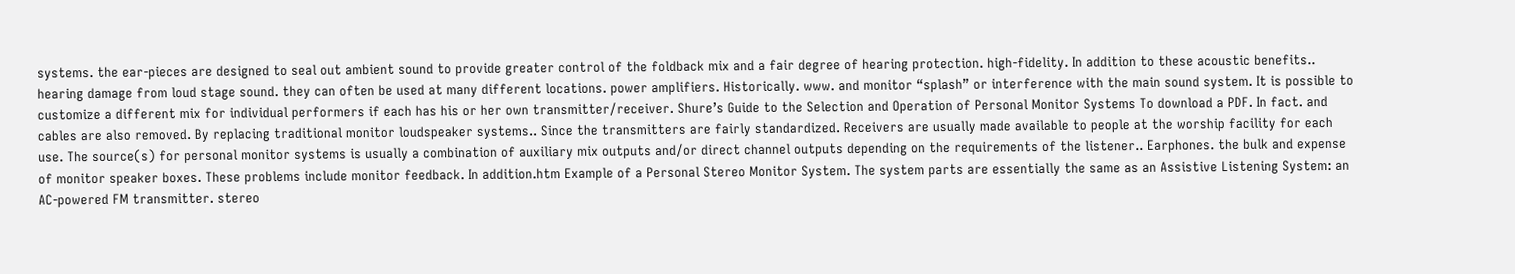systems. the ear-pieces are designed to seal out ambient sound to provide greater control of the foldback mix and a fair degree of hearing protection. high-fidelity. In addition to these acoustic benefits.. hearing damage from loud stage sound. they can often be used at many different locations. power amplifiers. Historically. www. and monitor “splash” or interference with the main sound system. It is possible to customize a different mix for individual performers if each has his or her own transmitter/receiver. Shure’s Guide to the Selection and Operation of Personal Monitor Systems To download a PDF. In fact. and cables are also removed. By replacing traditional monitor loudspeaker systems.. Since the transmitters are fairly standardized. Receivers are usually made available to people at the worship facility for each use. The source(s) for personal monitor systems is usually a combination of auxiliary mix outputs and/or direct channel outputs depending on the requirements of the listener.. Earphones. the bulk and expense of monitor speaker boxes. These problems include monitor feedback. In addition.htm Example of a Personal Stereo Monitor System. The system parts are essentially the same as an Assistive Listening System: an AC-powered FM transmitter. stereo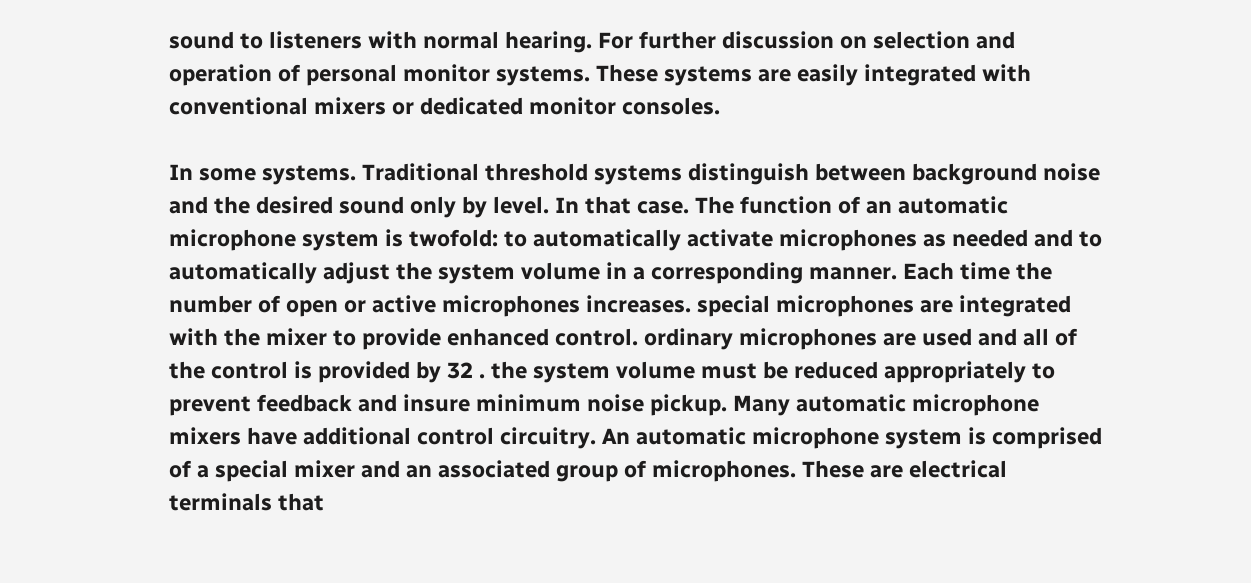sound to listeners with normal hearing. For further discussion on selection and operation of personal monitor systems. These systems are easily integrated with conventional mixers or dedicated monitor consoles.

In some systems. Traditional threshold systems distinguish between background noise and the desired sound only by level. In that case. The function of an automatic microphone system is twofold: to automatically activate microphones as needed and to automatically adjust the system volume in a corresponding manner. Each time the number of open or active microphones increases. special microphones are integrated with the mixer to provide enhanced control. ordinary microphones are used and all of the control is provided by 32 . the system volume must be reduced appropriately to prevent feedback and insure minimum noise pickup. Many automatic microphone mixers have additional control circuitry. An automatic microphone system is comprised of a special mixer and an associated group of microphones. These are electrical terminals that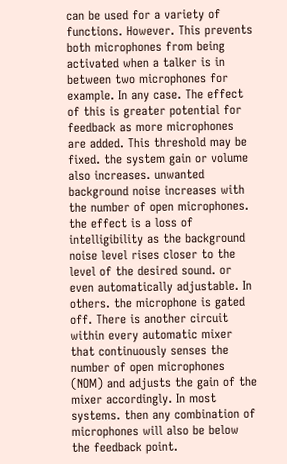can be used for a variety of functions. However. This prevents both microphones from being activated when a talker is in between two microphones for example. In any case. The effect of this is greater potential for feedback as more microphones are added. This threshold may be fixed. the system gain or volume also increases. unwanted background noise increases with the number of open microphones. the effect is a loss of intelligibility as the background noise level rises closer to the level of the desired sound. or even automatically adjustable. In others. the microphone is gated off. There is another circuit within every automatic mixer that continuously senses the number of open microphones (NOM) and adjusts the gain of the mixer accordingly. In most systems. then any combination of microphones will also be below the feedback point.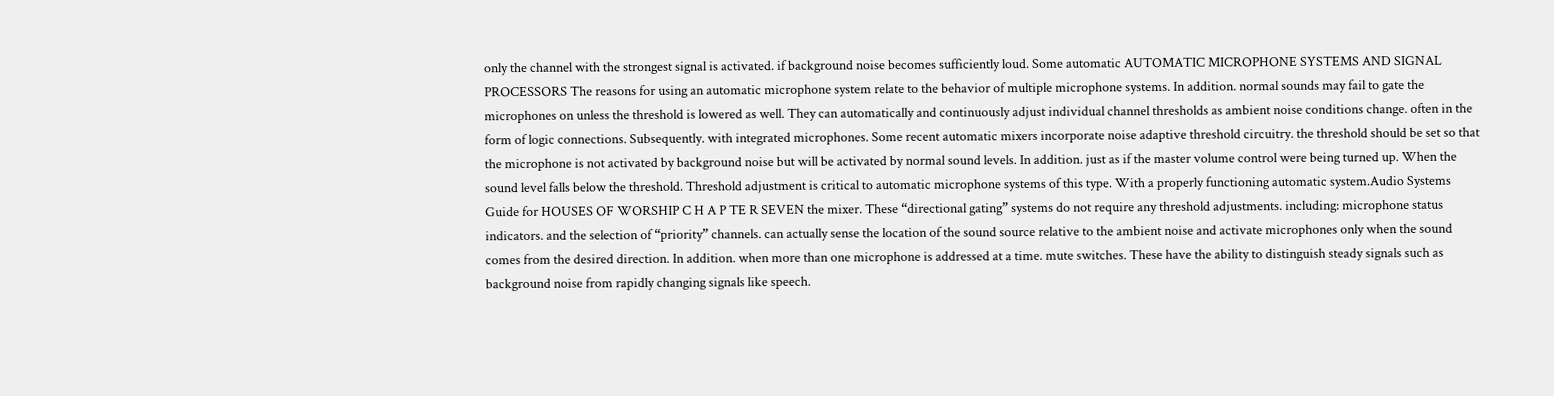only the channel with the strongest signal is activated. if background noise becomes sufficiently loud. Some automatic AUTOMATIC MICROPHONE SYSTEMS AND SIGNAL PROCESSORS The reasons for using an automatic microphone system relate to the behavior of multiple microphone systems. In addition. normal sounds may fail to gate the microphones on unless the threshold is lowered as well. They can automatically and continuously adjust individual channel thresholds as ambient noise conditions change. often in the form of logic connections. Subsequently. with integrated microphones. Some recent automatic mixers incorporate noise adaptive threshold circuitry. the threshold should be set so that the microphone is not activated by background noise but will be activated by normal sound levels. In addition. just as if the master volume control were being turned up. When the sound level falls below the threshold. Threshold adjustment is critical to automatic microphone systems of this type. With a properly functioning automatic system.Audio Systems Guide for HOUSES OF WORSHIP C H A P TE R SEVEN the mixer. These “directional gating” systems do not require any threshold adjustments. including: microphone status indicators. and the selection of “priority” channels. can actually sense the location of the sound source relative to the ambient noise and activate microphones only when the sound comes from the desired direction. In addition. when more than one microphone is addressed at a time. mute switches. These have the ability to distinguish steady signals such as background noise from rapidly changing signals like speech.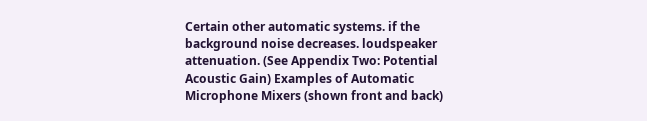Certain other automatic systems. if the background noise decreases. loudspeaker attenuation. (See Appendix Two: Potential Acoustic Gain) Examples of Automatic Microphone Mixers (shown front and back)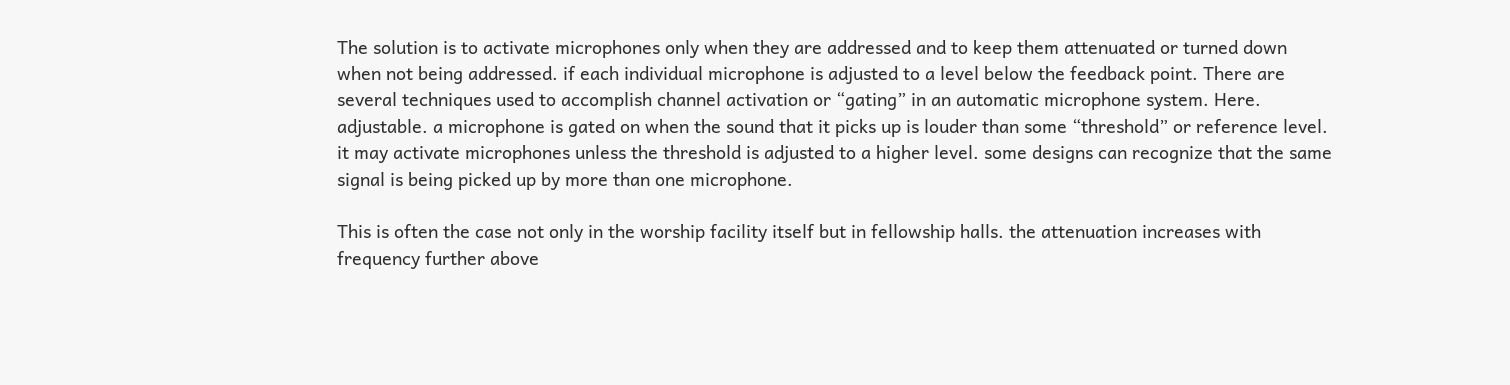The solution is to activate microphones only when they are addressed and to keep them attenuated or turned down when not being addressed. if each individual microphone is adjusted to a level below the feedback point. There are several techniques used to accomplish channel activation or “gating” in an automatic microphone system. Here. adjustable. a microphone is gated on when the sound that it picks up is louder than some “threshold” or reference level. it may activate microphones unless the threshold is adjusted to a higher level. some designs can recognize that the same signal is being picked up by more than one microphone.

This is often the case not only in the worship facility itself but in fellowship halls. the attenuation increases with frequency further above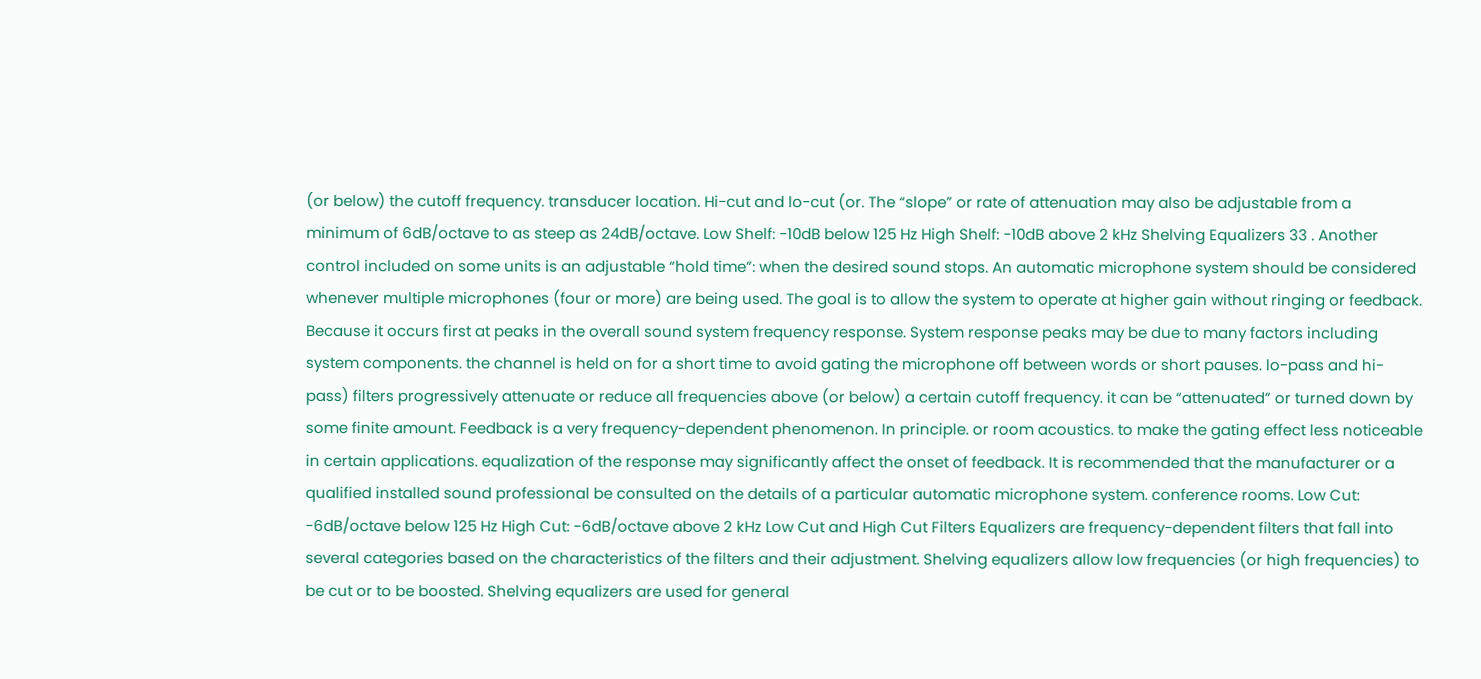(or below) the cutoff frequency. transducer location. Hi-cut and lo-cut (or. The “slope” or rate of attenuation may also be adjustable from a minimum of 6dB/octave to as steep as 24dB/octave. Low Shelf: -10dB below 125 Hz High Shelf: -10dB above 2 kHz Shelving Equalizers 33 . Another control included on some units is an adjustable “hold time”: when the desired sound stops. An automatic microphone system should be considered whenever multiple microphones (four or more) are being used. The goal is to allow the system to operate at higher gain without ringing or feedback. Because it occurs first at peaks in the overall sound system frequency response. System response peaks may be due to many factors including system components. the channel is held on for a short time to avoid gating the microphone off between words or short pauses. lo-pass and hi-pass) filters progressively attenuate or reduce all frequencies above (or below) a certain cutoff frequency. it can be “attenuated” or turned down by some finite amount. Feedback is a very frequency-dependent phenomenon. In principle. or room acoustics. to make the gating effect less noticeable in certain applications. equalization of the response may significantly affect the onset of feedback. It is recommended that the manufacturer or a qualified installed sound professional be consulted on the details of a particular automatic microphone system. conference rooms. Low Cut: -6dB/octave below 125 Hz High Cut: -6dB/octave above 2 kHz Low Cut and High Cut Filters Equalizers are frequency-dependent filters that fall into several categories based on the characteristics of the filters and their adjustment. Shelving equalizers allow low frequencies (or high frequencies) to be cut or to be boosted. Shelving equalizers are used for general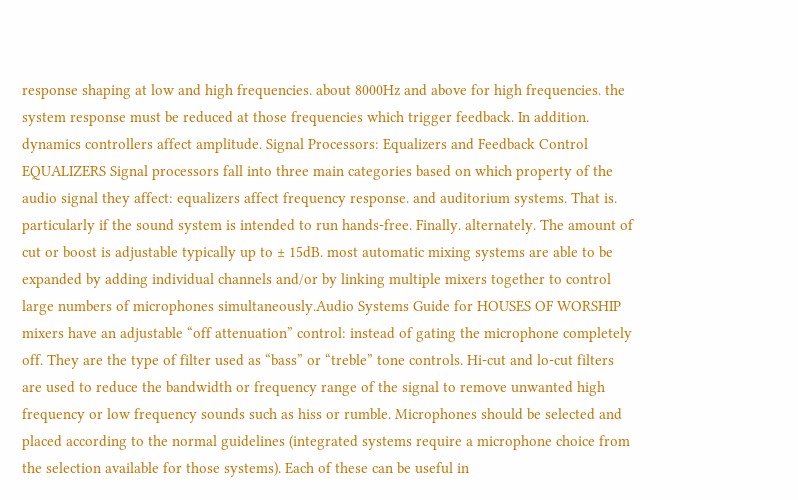response shaping at low and high frequencies. about 8000Hz and above for high frequencies. the system response must be reduced at those frequencies which trigger feedback. In addition. dynamics controllers affect amplitude. Signal Processors: Equalizers and Feedback Control EQUALIZERS Signal processors fall into three main categories based on which property of the audio signal they affect: equalizers affect frequency response. and auditorium systems. That is. particularly if the sound system is intended to run hands-free. Finally. alternately. The amount of cut or boost is adjustable typically up to ± 15dB. most automatic mixing systems are able to be expanded by adding individual channels and/or by linking multiple mixers together to control large numbers of microphones simultaneously.Audio Systems Guide for HOUSES OF WORSHIP mixers have an adjustable “off attenuation” control: instead of gating the microphone completely off. They are the type of filter used as “bass” or “treble” tone controls. Hi-cut and lo-cut filters are used to reduce the bandwidth or frequency range of the signal to remove unwanted high frequency or low frequency sounds such as hiss or rumble. Microphones should be selected and placed according to the normal guidelines (integrated systems require a microphone choice from the selection available for those systems). Each of these can be useful in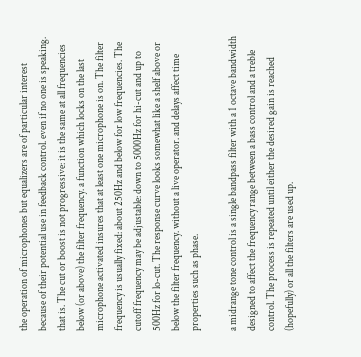the operation of microphones but equalizers are of particular interest because of their potential use in feedback control. even if no one is speaking. that is. The cut or boost is not progressive: it is the same at all frequencies below (or above) the filter frequency. a function which locks on the last microphone activated insures that at least one microphone is on. The filter frequency is usually fixed: about 250Hz and below for low frequencies. The cutoff frequency may be adjustable: down to 5000Hz for hi-cut and up to 500Hz for lo-cut. The response curve looks somewhat like a shelf above or below the filter frequency. without a live operator. and delays affect time properties such as phase.

a midrange tone control is a single bandpass filter with a 1 octave bandwidth designed to affect the frequency range between a bass control and a treble control. The process is repeated until either the desired gain is reached (hopefully) or all the filters are used up.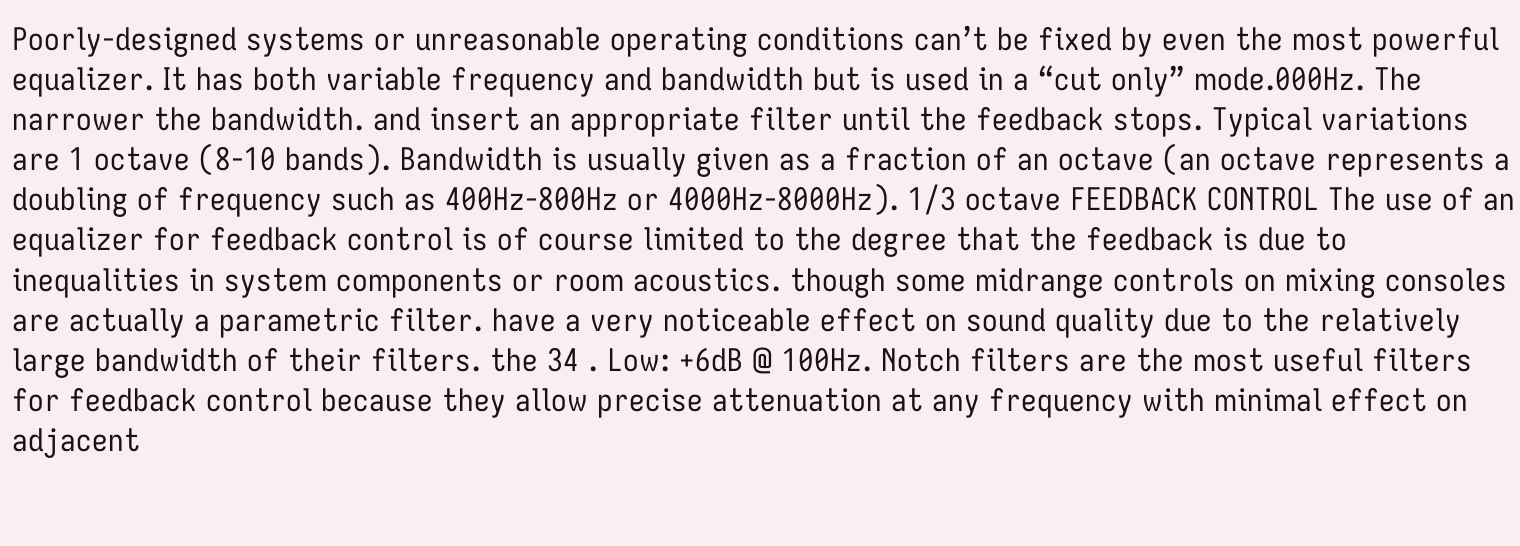Poorly-designed systems or unreasonable operating conditions can’t be fixed by even the most powerful equalizer. It has both variable frequency and bandwidth but is used in a “cut only” mode.000Hz. The narrower the bandwidth. and insert an appropriate filter until the feedback stops. Typical variations are 1 octave (8-10 bands). Bandwidth is usually given as a fraction of an octave (an octave represents a doubling of frequency such as 400Hz-800Hz or 4000Hz-8000Hz). 1/3 octave FEEDBACK CONTROL The use of an equalizer for feedback control is of course limited to the degree that the feedback is due to inequalities in system components or room acoustics. though some midrange controls on mixing consoles are actually a parametric filter. have a very noticeable effect on sound quality due to the relatively large bandwidth of their filters. the 34 . Low: +6dB @ 100Hz. Notch filters are the most useful filters for feedback control because they allow precise attenuation at any frequency with minimal effect on adjacent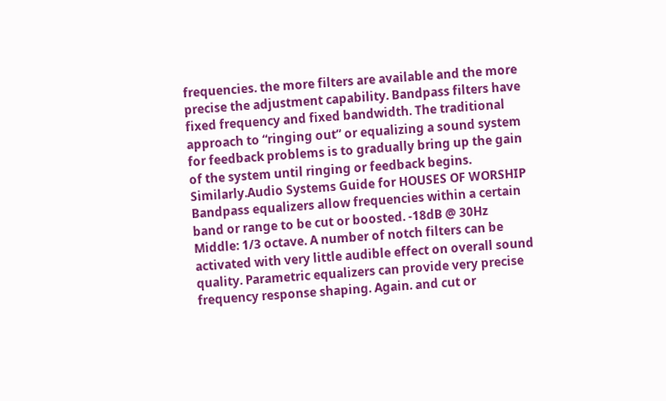frequencies. the more filters are available and the more precise the adjustment capability. Bandpass filters have fixed frequency and fixed bandwidth. The traditional approach to “ringing out” or equalizing a sound system for feedback problems is to gradually bring up the gain of the system until ringing or feedback begins. Similarly.Audio Systems Guide for HOUSES OF WORSHIP Bandpass equalizers allow frequencies within a certain band or range to be cut or boosted. -18dB @ 30Hz Middle: 1/3 octave. A number of notch filters can be activated with very little audible effect on overall sound quality. Parametric equalizers can provide very precise frequency response shaping. Again. and cut or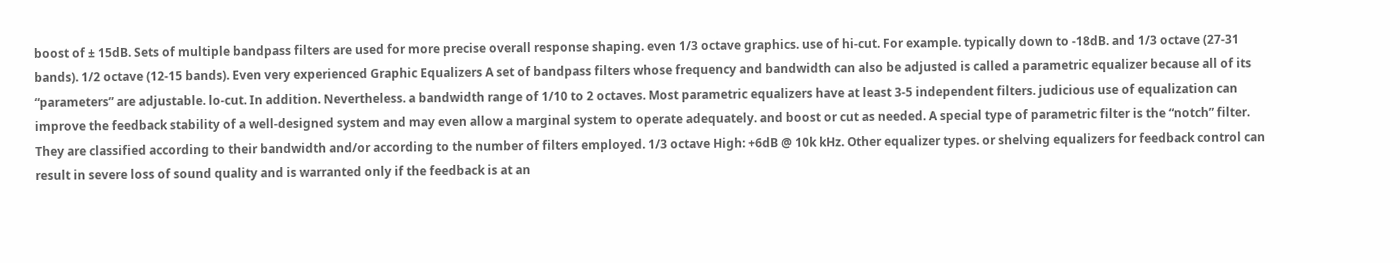boost of ± 15dB. Sets of multiple bandpass filters are used for more precise overall response shaping. even 1/3 octave graphics. use of hi-cut. For example. typically down to -18dB. and 1/3 octave (27-31 bands). 1/2 octave (12-15 bands). Even very experienced Graphic Equalizers A set of bandpass filters whose frequency and bandwidth can also be adjusted is called a parametric equalizer because all of its “parameters” are adjustable. lo-cut. In addition. Nevertheless. a bandwidth range of 1/10 to 2 octaves. Most parametric equalizers have at least 3-5 independent filters. judicious use of equalization can improve the feedback stability of a well-designed system and may even allow a marginal system to operate adequately. and boost or cut as needed. A special type of parametric filter is the “notch” filter. They are classified according to their bandwidth and/or according to the number of filters employed. 1/3 octave High: +6dB @ 10k kHz. Other equalizer types. or shelving equalizers for feedback control can result in severe loss of sound quality and is warranted only if the feedback is at an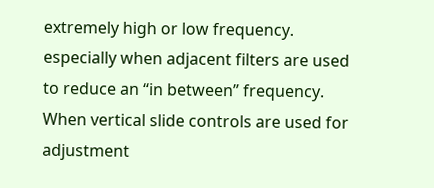extremely high or low frequency. especially when adjacent filters are used to reduce an “in between” frequency. When vertical slide controls are used for adjustment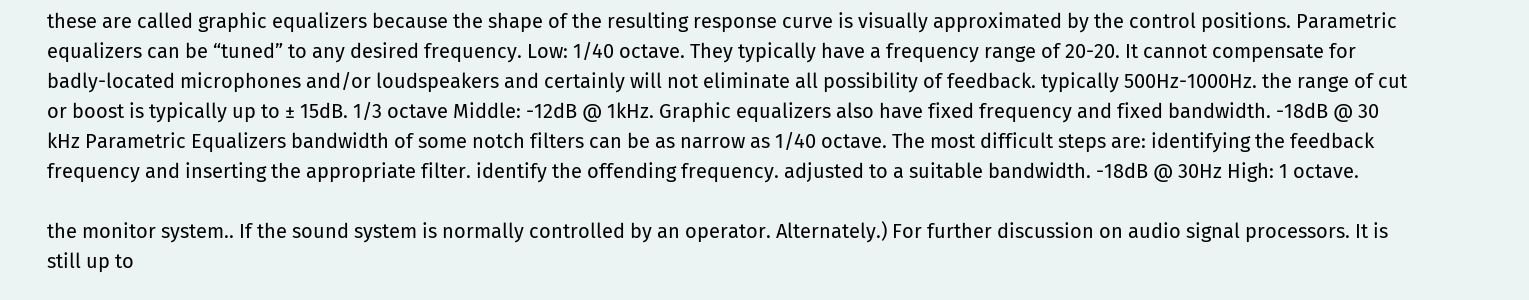these are called graphic equalizers because the shape of the resulting response curve is visually approximated by the control positions. Parametric equalizers can be “tuned” to any desired frequency. Low: 1/40 octave. They typically have a frequency range of 20-20. It cannot compensate for badly-located microphones and/or loudspeakers and certainly will not eliminate all possibility of feedback. typically 500Hz-1000Hz. the range of cut or boost is typically up to ± 15dB. 1/3 octave Middle: -12dB @ 1kHz. Graphic equalizers also have fixed frequency and fixed bandwidth. -18dB @ 30 kHz Parametric Equalizers bandwidth of some notch filters can be as narrow as 1/40 octave. The most difficult steps are: identifying the feedback frequency and inserting the appropriate filter. identify the offending frequency. adjusted to a suitable bandwidth. -18dB @ 30Hz High: 1 octave.

the monitor system.. If the sound system is normally controlled by an operator. Alternately.) For further discussion on audio signal processors. It is still up to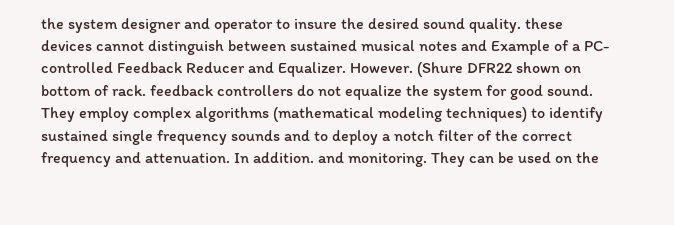the system designer and operator to insure the desired sound quality. these devices cannot distinguish between sustained musical notes and Example of a PC-controlled Feedback Reducer and Equalizer. However. (Shure DFR22 shown on bottom of rack. feedback controllers do not equalize the system for good sound. They employ complex algorithms (mathematical modeling techniques) to identify sustained single frequency sounds and to deploy a notch filter of the correct frequency and attenuation. In addition. and monitoring. They can be used on the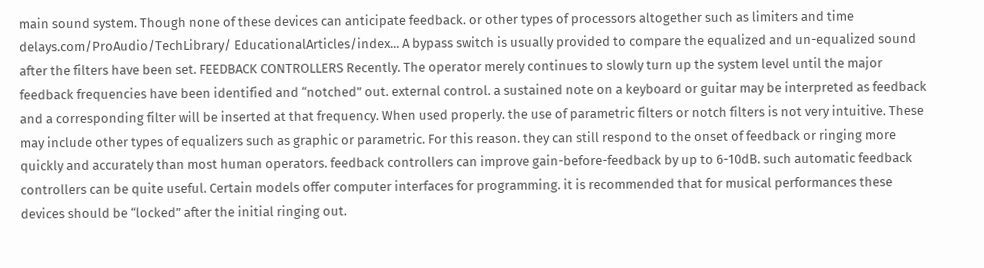main sound system. Though none of these devices can anticipate feedback. or other types of processors altogether such as limiters and time delays.com/ProAudio/TechLibrary/ EducationalArticles/index... A bypass switch is usually provided to compare the equalized and un-equalized sound after the filters have been set. FEEDBACK CONTROLLERS Recently. The operator merely continues to slowly turn up the system level until the major feedback frequencies have been identified and “notched” out. external control. a sustained note on a keyboard or guitar may be interpreted as feedback and a corresponding filter will be inserted at that frequency. When used properly. the use of parametric filters or notch filters is not very intuitive. These may include other types of equalizers such as graphic or parametric. For this reason. they can still respond to the onset of feedback or ringing more quickly and accurately than most human operators. feedback controllers can improve gain-before-feedback by up to 6-10dB. such automatic feedback controllers can be quite useful. Certain models offer computer interfaces for programming. it is recommended that for musical performances these devices should be “locked” after the initial ringing out.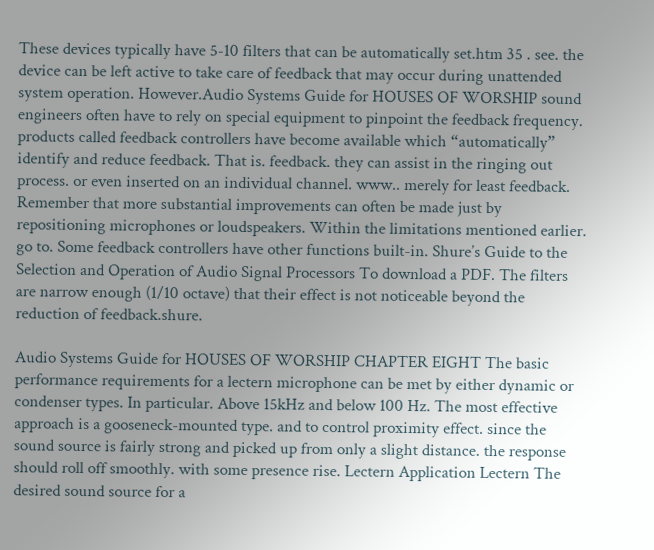These devices typically have 5-10 filters that can be automatically set.htm 35 . see. the device can be left active to take care of feedback that may occur during unattended system operation. However.Audio Systems Guide for HOUSES OF WORSHIP sound engineers often have to rely on special equipment to pinpoint the feedback frequency. products called feedback controllers have become available which “automatically” identify and reduce feedback. That is. feedback. they can assist in the ringing out process. or even inserted on an individual channel. www.. merely for least feedback. Remember that more substantial improvements can often be made just by repositioning microphones or loudspeakers. Within the limitations mentioned earlier. go to. Some feedback controllers have other functions built-in. Shure’s Guide to the Selection and Operation of Audio Signal Processors To download a PDF. The filters are narrow enough (1/10 octave) that their effect is not noticeable beyond the reduction of feedback.shure.

Audio Systems Guide for HOUSES OF WORSHIP CHAPTER EIGHT The basic performance requirements for a lectern microphone can be met by either dynamic or condenser types. In particular. Above 15kHz and below 100 Hz. The most effective approach is a gooseneck-mounted type. and to control proximity effect. since the sound source is fairly strong and picked up from only a slight distance. the response should roll off smoothly. with some presence rise. Lectern Application Lectern The desired sound source for a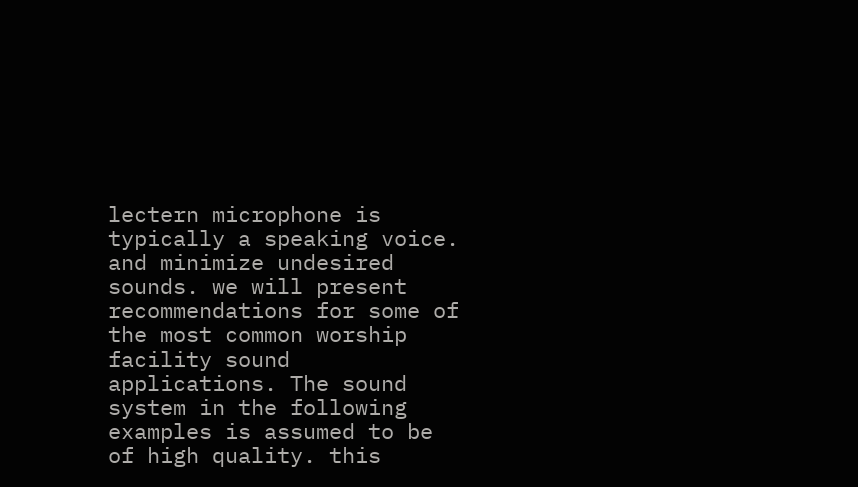lectern microphone is typically a speaking voice. and minimize undesired sounds. we will present recommendations for some of the most common worship facility sound applications. The sound system in the following examples is assumed to be of high quality. this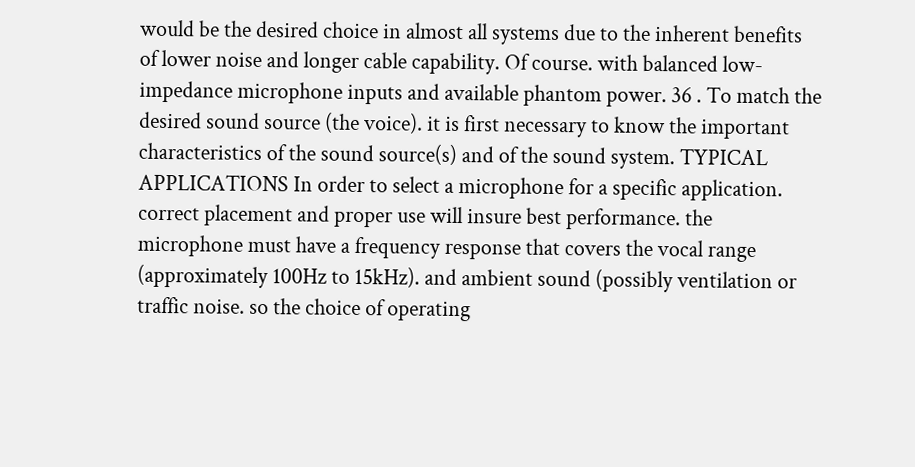would be the desired choice in almost all systems due to the inherent benefits of lower noise and longer cable capability. Of course. with balanced low-impedance microphone inputs and available phantom power. 36 . To match the desired sound source (the voice). it is first necessary to know the important characteristics of the sound source(s) and of the sound system. TYPICAL APPLICATIONS In order to select a microphone for a specific application. correct placement and proper use will insure best performance. the microphone must have a frequency response that covers the vocal range (approximately 100Hz to 15kHz). and ambient sound (possibly ventilation or traffic noise. so the choice of operating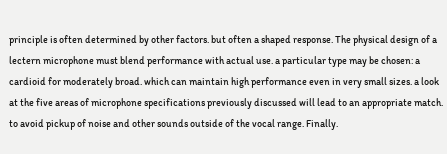principle is often determined by other factors. but often a shaped response. The physical design of a lectern microphone must blend performance with actual use. a particular type may be chosen: a cardioid for moderately broad. which can maintain high performance even in very small sizes. a look at the five areas of microphone specifications previously discussed will lead to an appropriate match. to avoid pickup of noise and other sounds outside of the vocal range. Finally.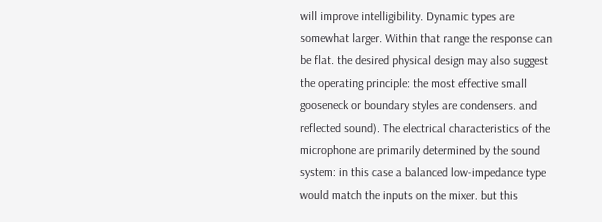will improve intelligibility. Dynamic types are somewhat larger. Within that range the response can be flat. the desired physical design may also suggest the operating principle: the most effective small gooseneck or boundary styles are condensers. and reflected sound). The electrical characteristics of the microphone are primarily determined by the sound system: in this case a balanced low-impedance type would match the inputs on the mixer. but this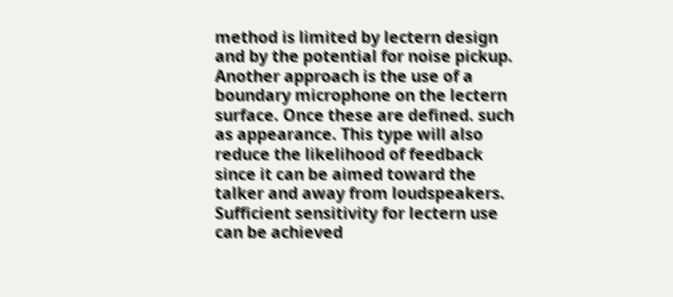method is limited by lectern design and by the potential for noise pickup. Another approach is the use of a boundary microphone on the lectern surface. Once these are defined. such as appearance. This type will also reduce the likelihood of feedback since it can be aimed toward the talker and away from loudspeakers. Sufficient sensitivity for lectern use can be achieved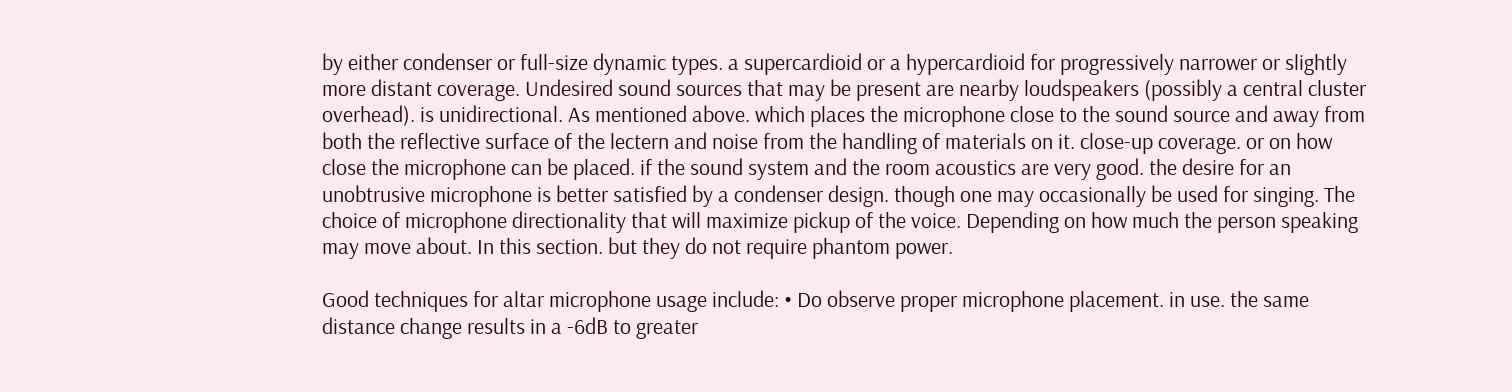by either condenser or full-size dynamic types. a supercardioid or a hypercardioid for progressively narrower or slightly more distant coverage. Undesired sound sources that may be present are nearby loudspeakers (possibly a central cluster overhead). is unidirectional. As mentioned above. which places the microphone close to the sound source and away from both the reflective surface of the lectern and noise from the handling of materials on it. close-up coverage. or on how close the microphone can be placed. if the sound system and the room acoustics are very good. the desire for an unobtrusive microphone is better satisfied by a condenser design. though one may occasionally be used for singing. The choice of microphone directionality that will maximize pickup of the voice. Depending on how much the person speaking may move about. In this section. but they do not require phantom power.

Good techniques for altar microphone usage include: • Do observe proper microphone placement. in use. the same distance change results in a -6dB to greater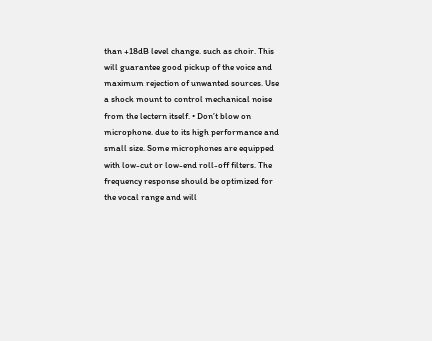than +18dB level change. such as choir. This will guarantee good pickup of the voice and maximum rejection of unwanted sources. Use a shock mount to control mechanical noise from the lectern itself. • Don’t blow on microphone. due to its high performance and small size. Some microphones are equipped with low-cut or low-end roll-off filters. The frequency response should be optimized for the vocal range and will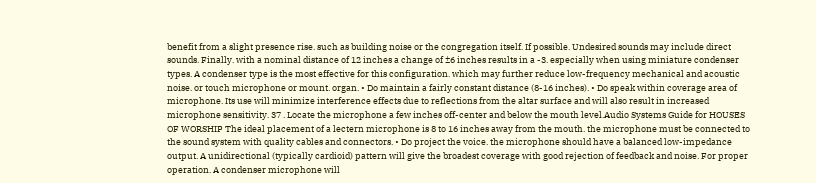benefit from a slight presence rise. such as building noise or the congregation itself. If possible. Undesired sounds may include direct sounds. Finally. with a nominal distance of 12 inches a change of ±6 inches results in a -3. especially when using miniature condenser types. A condenser type is the most effective for this configuration. which may further reduce low-frequency mechanical and acoustic noise. or touch microphone or mount. organ. • Do maintain a fairly constant distance (8-16 inches). • Do speak within coverage area of microphone. Its use will minimize interference effects due to reflections from the altar surface and will also result in increased microphone sensitivity. 37 . Locate the microphone a few inches off-center and below the mouth level.Audio Systems Guide for HOUSES OF WORSHIP The ideal placement of a lectern microphone is 8 to 16 inches away from the mouth. the microphone must be connected to the sound system with quality cables and connectors. • Do project the voice. the microphone should have a balanced low-impedance output. A unidirectional (typically cardioid) pattern will give the broadest coverage with good rejection of feedback and noise. For proper operation. A condenser microphone will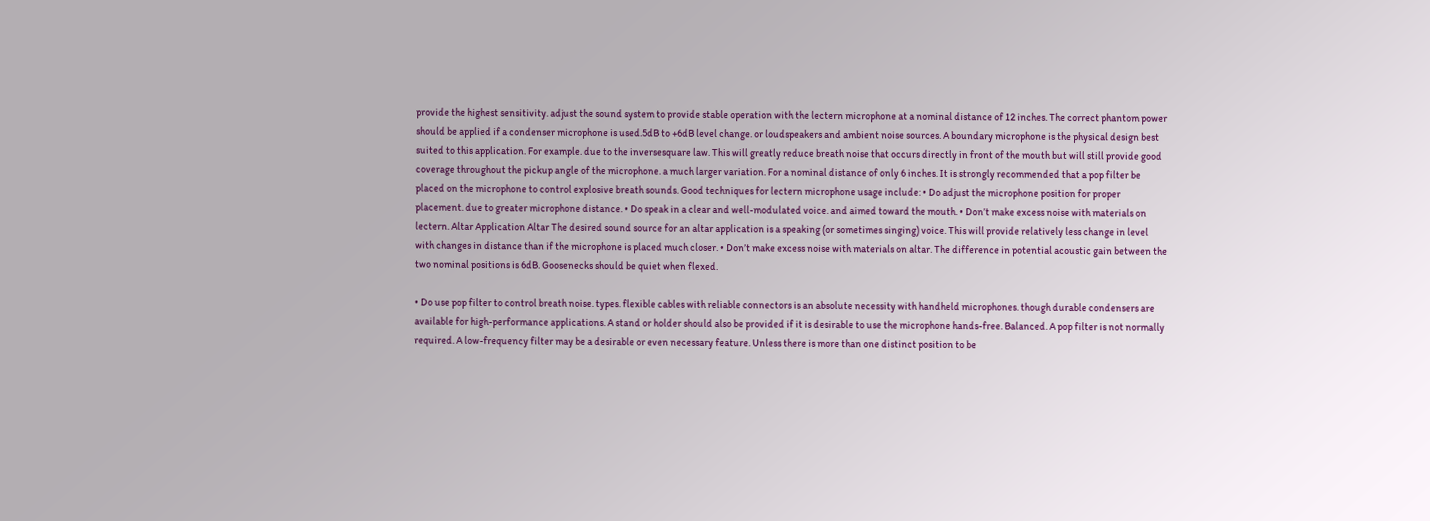provide the highest sensitivity. adjust the sound system to provide stable operation with the lectern microphone at a nominal distance of 12 inches. The correct phantom power should be applied if a condenser microphone is used.5dB to +6dB level change. or loudspeakers and ambient noise sources. A boundary microphone is the physical design best suited to this application. For example. due to the inversesquare law. This will greatly reduce breath noise that occurs directly in front of the mouth but will still provide good coverage throughout the pickup angle of the microphone. a much larger variation. For a nominal distance of only 6 inches. It is strongly recommended that a pop filter be placed on the microphone to control explosive breath sounds. Good techniques for lectern microphone usage include: • Do adjust the microphone position for proper placement. due to greater microphone distance. • Do speak in a clear and well-modulated voice. and aimed toward the mouth. • Don’t make excess noise with materials on lectern. Altar Application Altar The desired sound source for an altar application is a speaking (or sometimes singing) voice. This will provide relatively less change in level with changes in distance than if the microphone is placed much closer. • Don’t make excess noise with materials on altar. The difference in potential acoustic gain between the two nominal positions is 6dB. Goosenecks should be quiet when flexed.

• Do use pop filter to control breath noise. types. flexible cables with reliable connectors is an absolute necessity with handheld microphones. though durable condensers are available for high-performance applications. A stand or holder should also be provided if it is desirable to use the microphone hands-free. Balanced. A pop filter is not normally required. A low-frequency filter may be a desirable or even necessary feature. Unless there is more than one distinct position to be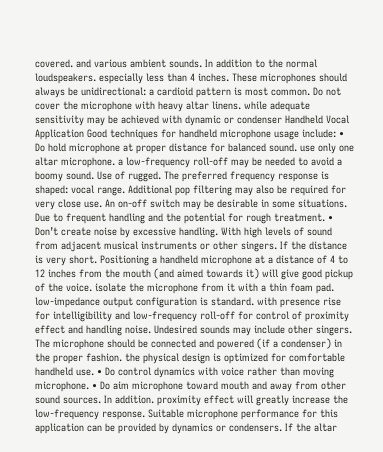covered. and various ambient sounds. In addition to the normal loudspeakers. especially less than 4 inches. These microphones should always be unidirectional: a cardioid pattern is most common. Do not cover the microphone with heavy altar linens. while adequate sensitivity may be achieved with dynamic or condenser Handheld Vocal Application Good techniques for handheld microphone usage include: • Do hold microphone at proper distance for balanced sound. use only one altar microphone. a low-frequency roll-off may be needed to avoid a boomy sound. Use of rugged. The preferred frequency response is shaped: vocal range. Additional pop filtering may also be required for very close use. An on-off switch may be desirable in some situations. Due to frequent handling and the potential for rough treatment. • Don’t create noise by excessive handling. With high levels of sound from adjacent musical instruments or other singers. If the distance is very short. Positioning a handheld microphone at a distance of 4 to 12 inches from the mouth (and aimed towards it) will give good pickup of the voice. isolate the microphone from it with a thin foam pad. low-impedance output configuration is standard. with presence rise for intelligibility and low-frequency roll-off for control of proximity effect and handling noise. Undesired sounds may include other singers. The microphone should be connected and powered (if a condenser) in the proper fashion. the physical design is optimized for comfortable handheld use. • Do control dynamics with voice rather than moving microphone. • Do aim microphone toward mouth and away from other sound sources. In addition. proximity effect will greatly increase the low-frequency response. Suitable microphone performance for this application can be provided by dynamics or condensers. If the altar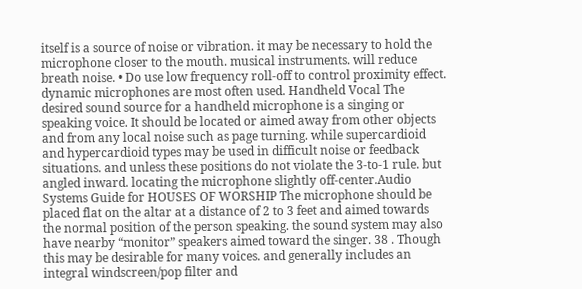itself is a source of noise or vibration. it may be necessary to hold the microphone closer to the mouth. musical instruments. will reduce breath noise. • Do use low frequency roll-off to control proximity effect. dynamic microphones are most often used. Handheld Vocal The desired sound source for a handheld microphone is a singing or speaking voice. It should be located or aimed away from other objects and from any local noise such as page turning. while supercardioid and hypercardioid types may be used in difficult noise or feedback situations. and unless these positions do not violate the 3-to-1 rule. but angled inward. locating the microphone slightly off-center.Audio Systems Guide for HOUSES OF WORSHIP The microphone should be placed flat on the altar at a distance of 2 to 3 feet and aimed towards the normal position of the person speaking. the sound system may also have nearby “monitor” speakers aimed toward the singer. 38 . Though this may be desirable for many voices. and generally includes an integral windscreen/pop filter and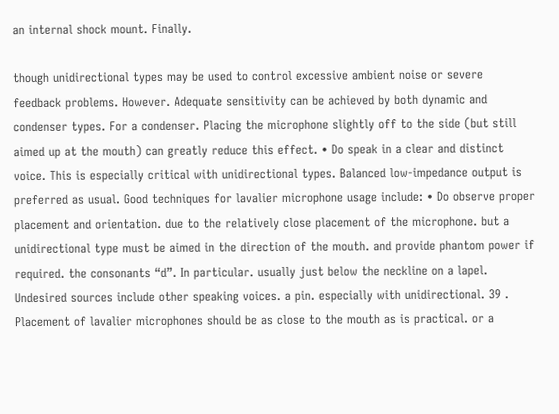an internal shock mount. Finally.

though unidirectional types may be used to control excessive ambient noise or severe feedback problems. However. Adequate sensitivity can be achieved by both dynamic and condenser types. For a condenser. Placing the microphone slightly off to the side (but still aimed up at the mouth) can greatly reduce this effect. • Do speak in a clear and distinct voice. This is especially critical with unidirectional types. Balanced low-impedance output is preferred as usual. Good techniques for lavalier microphone usage include: • Do observe proper placement and orientation. due to the relatively close placement of the microphone. but a unidirectional type must be aimed in the direction of the mouth. and provide phantom power if required. the consonants “d”. In particular. usually just below the neckline on a lapel. Undesired sources include other speaking voices. a pin. especially with unidirectional. 39 . Placement of lavalier microphones should be as close to the mouth as is practical. or a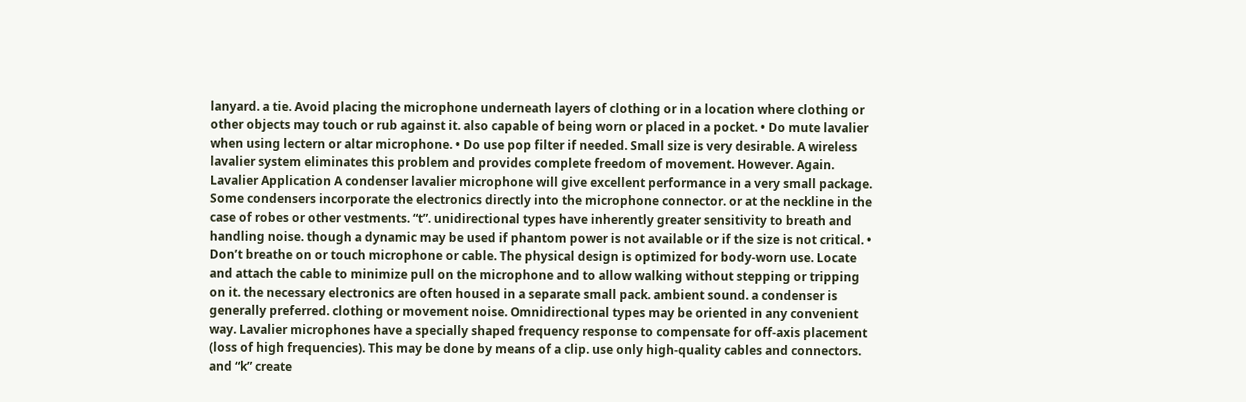lanyard. a tie. Avoid placing the microphone underneath layers of clothing or in a location where clothing or other objects may touch or rub against it. also capable of being worn or placed in a pocket. • Do mute lavalier when using lectern or altar microphone. • Do use pop filter if needed. Small size is very desirable. A wireless lavalier system eliminates this problem and provides complete freedom of movement. However. Again. Lavalier Application A condenser lavalier microphone will give excellent performance in a very small package. Some condensers incorporate the electronics directly into the microphone connector. or at the neckline in the case of robes or other vestments. “t”. unidirectional types have inherently greater sensitivity to breath and handling noise. though a dynamic may be used if phantom power is not available or if the size is not critical. • Don’t breathe on or touch microphone or cable. The physical design is optimized for body-worn use. Locate and attach the cable to minimize pull on the microphone and to allow walking without stepping or tripping on it. the necessary electronics are often housed in a separate small pack. ambient sound. a condenser is generally preferred. clothing or movement noise. Omnidirectional types may be oriented in any convenient way. Lavalier microphones have a specially shaped frequency response to compensate for off-axis placement (loss of high frequencies). This may be done by means of a clip. use only high-quality cables and connectors. and “k” create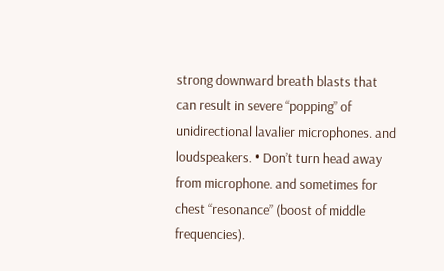strong downward breath blasts that can result in severe “popping” of unidirectional lavalier microphones. and loudspeakers. • Don’t turn head away from microphone. and sometimes for chest “resonance” (boost of middle frequencies).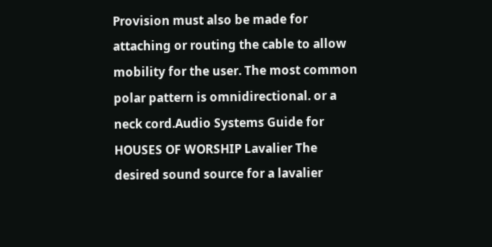Provision must also be made for attaching or routing the cable to allow mobility for the user. The most common polar pattern is omnidirectional. or a neck cord.Audio Systems Guide for HOUSES OF WORSHIP Lavalier The desired sound source for a lavalier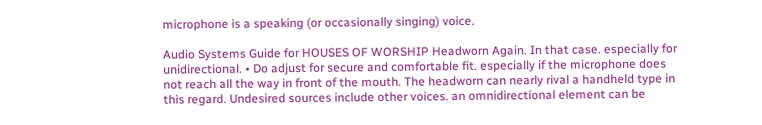microphone is a speaking (or occasionally singing) voice.

Audio Systems Guide for HOUSES OF WORSHIP Headworn Again. In that case. especially for unidirectional. • Do adjust for secure and comfortable fit. especially if the microphone does not reach all the way in front of the mouth. The headworn can nearly rival a handheld type in this regard. Undesired sources include other voices. an omnidirectional element can be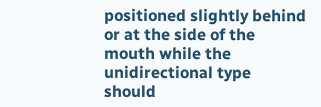positioned slightly behind or at the side of the mouth while the unidirectional type should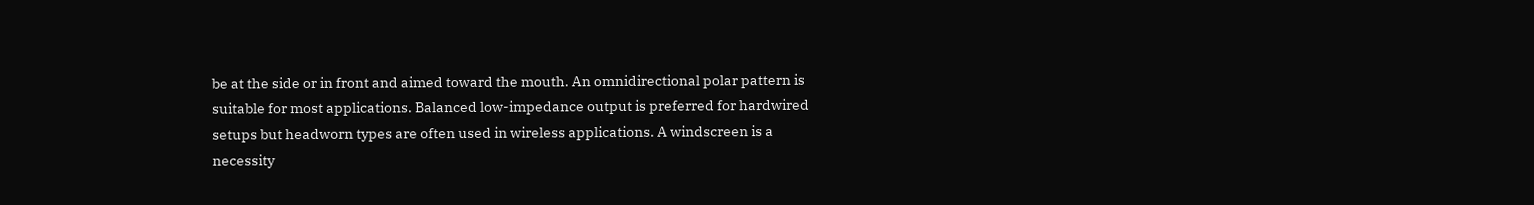be at the side or in front and aimed toward the mouth. An omnidirectional polar pattern is suitable for most applications. Balanced low-impedance output is preferred for hardwired setups but headworn types are often used in wireless applications. A windscreen is a necessity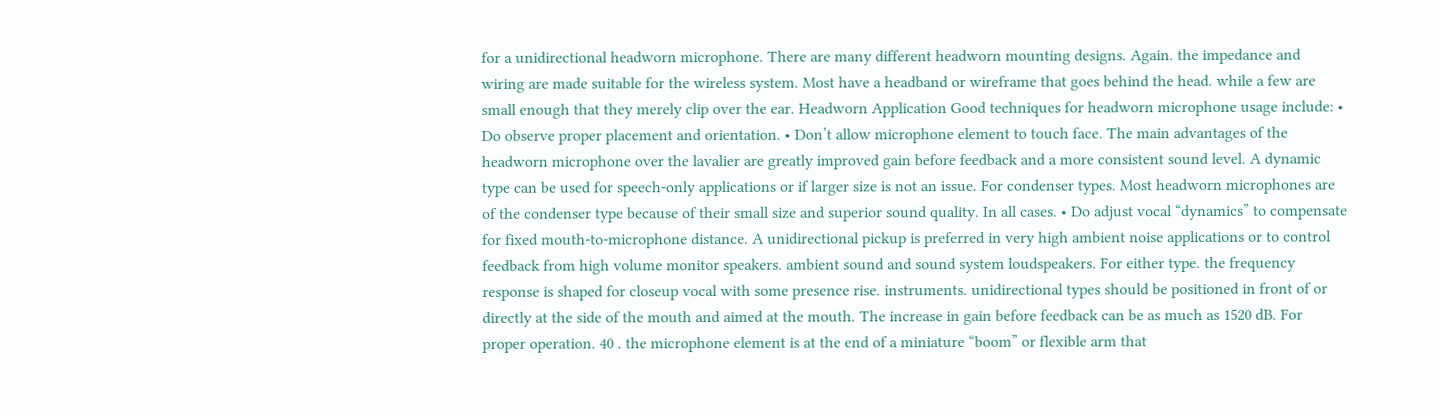for a unidirectional headworn microphone. There are many different headworn mounting designs. Again. the impedance and wiring are made suitable for the wireless system. Most have a headband or wireframe that goes behind the head. while a few are small enough that they merely clip over the ear. Headworn Application Good techniques for headworn microphone usage include: • Do observe proper placement and orientation. • Don’t allow microphone element to touch face. The main advantages of the headworn microphone over the lavalier are greatly improved gain before feedback and a more consistent sound level. A dynamic type can be used for speech-only applications or if larger size is not an issue. For condenser types. Most headworn microphones are of the condenser type because of their small size and superior sound quality. In all cases. • Do adjust vocal “dynamics” to compensate for fixed mouth-to-microphone distance. A unidirectional pickup is preferred in very high ambient noise applications or to control feedback from high volume monitor speakers. ambient sound and sound system loudspeakers. For either type. the frequency response is shaped for closeup vocal with some presence rise. instruments. unidirectional types should be positioned in front of or directly at the side of the mouth and aimed at the mouth. The increase in gain before feedback can be as much as 1520 dB. For proper operation. 40 . the microphone element is at the end of a miniature “boom” or flexible arm that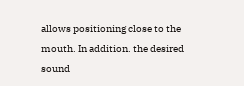allows positioning close to the mouth. In addition. the desired sound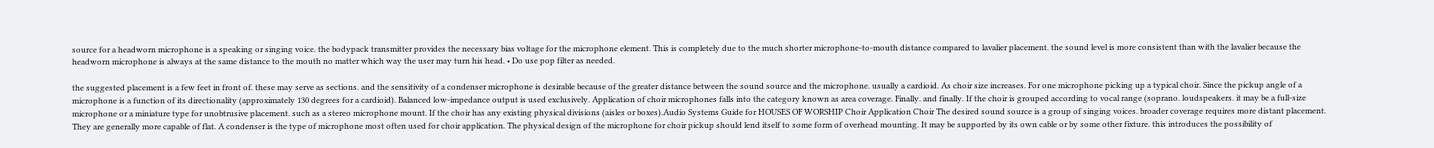source for a headworn microphone is a speaking or singing voice. the bodypack transmitter provides the necessary bias voltage for the microphone element. This is completely due to the much shorter microphone-to-mouth distance compared to lavalier placement. the sound level is more consistent than with the lavalier because the headworn microphone is always at the same distance to the mouth no matter which way the user may turn his head. • Do use pop filter as needed.

the suggested placement is a few feet in front of. these may serve as sections. and the sensitivity of a condenser microphone is desirable because of the greater distance between the sound source and the microphone. usually a cardioid. As choir size increases. For one microphone picking up a typical choir. Since the pickup angle of a microphone is a function of its directionality (approximately 130 degrees for a cardioid). Balanced low-impedance output is used exclusively. Application of choir microphones falls into the category known as area coverage. Finally. and finally. If the choir is grouped according to vocal range (soprano. loudspeakers. it may be a full-size microphone or a miniature type for unobtrusive placement. such as a stereo microphone mount. If the choir has any existing physical divisions (aisles or boxes).Audio Systems Guide for HOUSES OF WORSHIP Choir Application Choir The desired sound source is a group of singing voices. broader coverage requires more distant placement. They are generally more capable of flat. A condenser is the type of microphone most often used for choir application. The physical design of the microphone for choir pickup should lend itself to some form of overhead mounting. It may be supported by its own cable or by some other fixture. this introduces the possibility of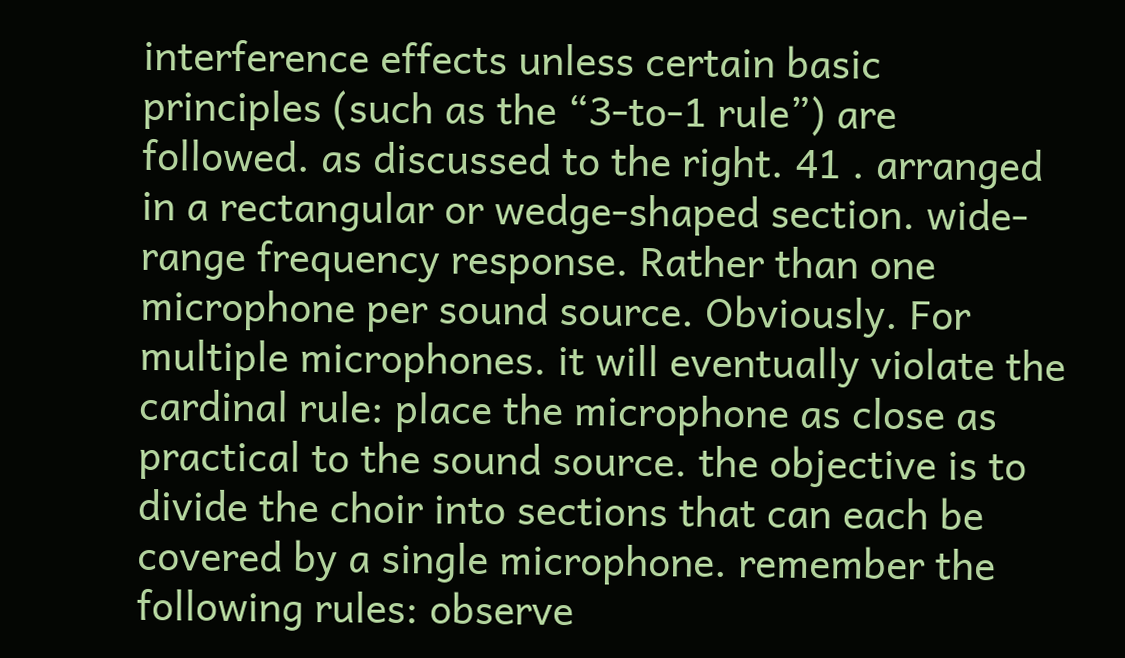interference effects unless certain basic principles (such as the “3-to-1 rule”) are followed. as discussed to the right. 41 . arranged in a rectangular or wedge-shaped section. wide-range frequency response. Rather than one microphone per sound source. Obviously. For multiple microphones. it will eventually violate the cardinal rule: place the microphone as close as practical to the sound source. the objective is to divide the choir into sections that can each be covered by a single microphone. remember the following rules: observe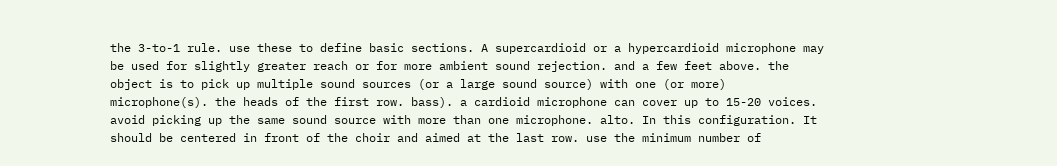the 3-to-1 rule. use these to define basic sections. A supercardioid or a hypercardioid microphone may be used for slightly greater reach or for more ambient sound rejection. and a few feet above. the object is to pick up multiple sound sources (or a large sound source) with one (or more) microphone(s). the heads of the first row. bass). a cardioid microphone can cover up to 15-20 voices. avoid picking up the same sound source with more than one microphone. alto. In this configuration. It should be centered in front of the choir and aimed at the last row. use the minimum number of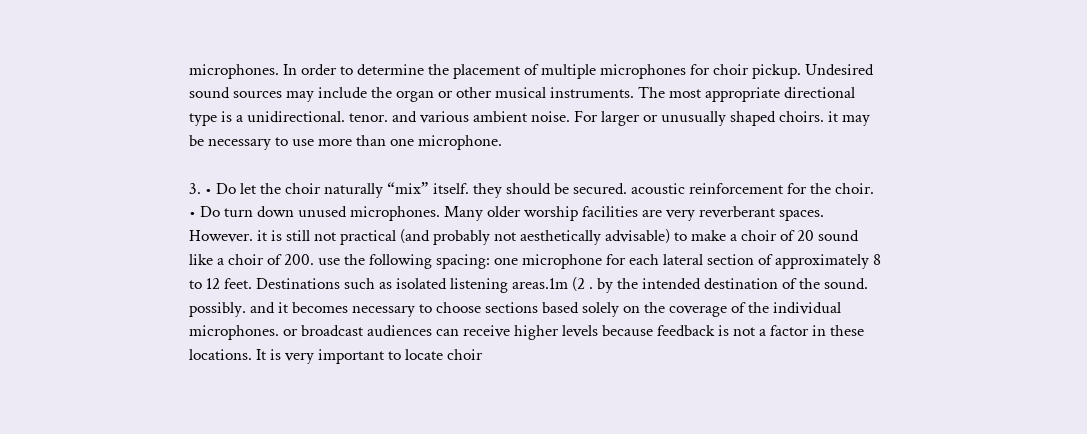microphones. In order to determine the placement of multiple microphones for choir pickup. Undesired sound sources may include the organ or other musical instruments. The most appropriate directional type is a unidirectional. tenor. and various ambient noise. For larger or unusually shaped choirs. it may be necessary to use more than one microphone.

3. • Do let the choir naturally “mix” itself. they should be secured. acoustic reinforcement for the choir. • Do turn down unused microphones. Many older worship facilities are very reverberant spaces. However. it is still not practical (and probably not aesthetically advisable) to make a choir of 20 sound like a choir of 200. use the following spacing: one microphone for each lateral section of approximately 8 to 12 feet. Destinations such as isolated listening areas.1m (2 . by the intended destination of the sound. possibly. and it becomes necessary to choose sections based solely on the coverage of the individual microphones. or broadcast audiences can receive higher levels because feedback is not a factor in these locations. It is very important to locate choir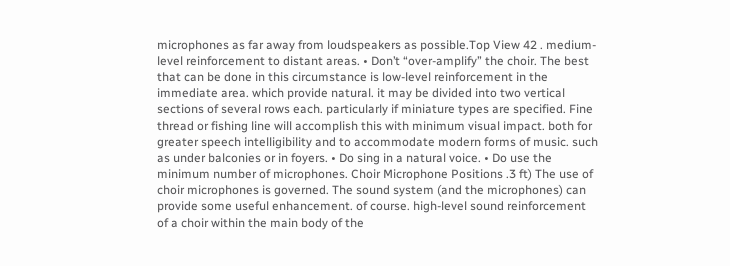microphones as far away from loudspeakers as possible.Top View 42 . medium-level reinforcement to distant areas. • Don’t “over-amplify” the choir. The best that can be done in this circumstance is low-level reinforcement in the immediate area. which provide natural. it may be divided into two vertical sections of several rows each. particularly if miniature types are specified. Fine thread or fishing line will accomplish this with minimum visual impact. both for greater speech intelligibility and to accommodate modern forms of music. such as under balconies or in foyers. • Do sing in a natural voice. • Do use the minimum number of microphones. Choir Microphone Positions .3 ft) The use of choir microphones is governed. The sound system (and the microphones) can provide some useful enhancement. of course. high-level sound reinforcement of a choir within the main body of the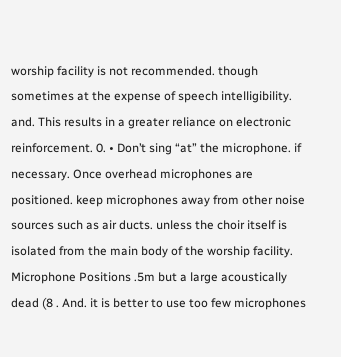worship facility is not recommended. though sometimes at the expense of speech intelligibility. and. This results in a greater reliance on electronic reinforcement. 0. • Don’t sing “at” the microphone. if necessary. Once overhead microphones are positioned. keep microphones away from other noise sources such as air ducts. unless the choir itself is isolated from the main body of the worship facility. Microphone Positions .5m but a large acoustically dead (8 . And. it is better to use too few microphones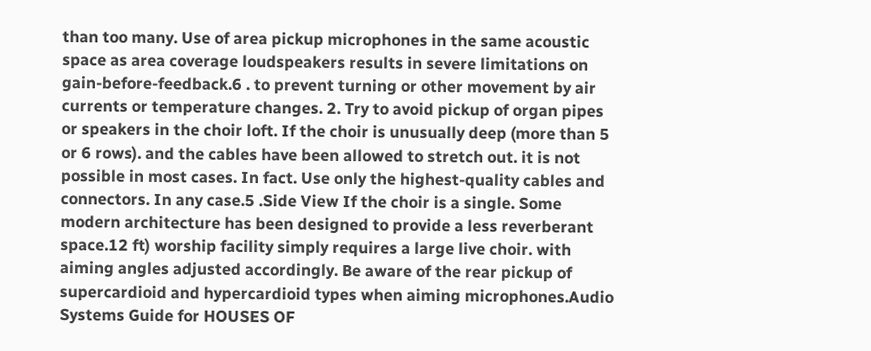than too many. Use of area pickup microphones in the same acoustic space as area coverage loudspeakers results in severe limitations on gain-before-feedback.6 . to prevent turning or other movement by air currents or temperature changes. 2. Try to avoid pickup of organ pipes or speakers in the choir loft. If the choir is unusually deep (more than 5 or 6 rows). and the cables have been allowed to stretch out. it is not possible in most cases. In fact. Use only the highest-quality cables and connectors. In any case.5 .Side View If the choir is a single. Some modern architecture has been designed to provide a less reverberant space.12 ft) worship facility simply requires a large live choir. with aiming angles adjusted accordingly. Be aware of the rear pickup of supercardioid and hypercardioid types when aiming microphones.Audio Systems Guide for HOUSES OF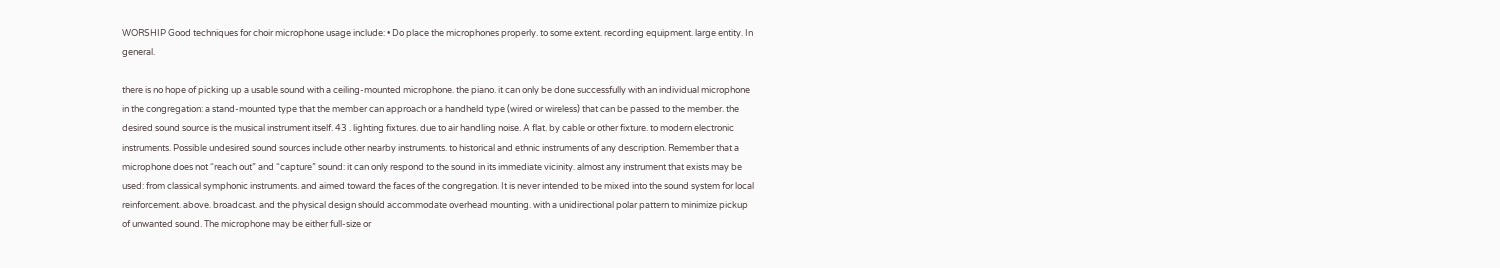WORSHIP Good techniques for choir microphone usage include: • Do place the microphones properly. to some extent. recording equipment. large entity. In general.

there is no hope of picking up a usable sound with a ceiling-mounted microphone. the piano. it can only be done successfully with an individual microphone in the congregation: a stand-mounted type that the member can approach or a handheld type (wired or wireless) that can be passed to the member. the desired sound source is the musical instrument itself. 43 . lighting fixtures. due to air handling noise. A flat. by cable or other fixture. to modern electronic instruments. Possible undesired sound sources include other nearby instruments. to historical and ethnic instruments of any description. Remember that a microphone does not “reach out” and “capture” sound: it can only respond to the sound in its immediate vicinity. almost any instrument that exists may be used: from classical symphonic instruments. and aimed toward the faces of the congregation. It is never intended to be mixed into the sound system for local reinforcement. above. broadcast. and the physical design should accommodate overhead mounting. with a unidirectional polar pattern to minimize pickup of unwanted sound. The microphone may be either full-size or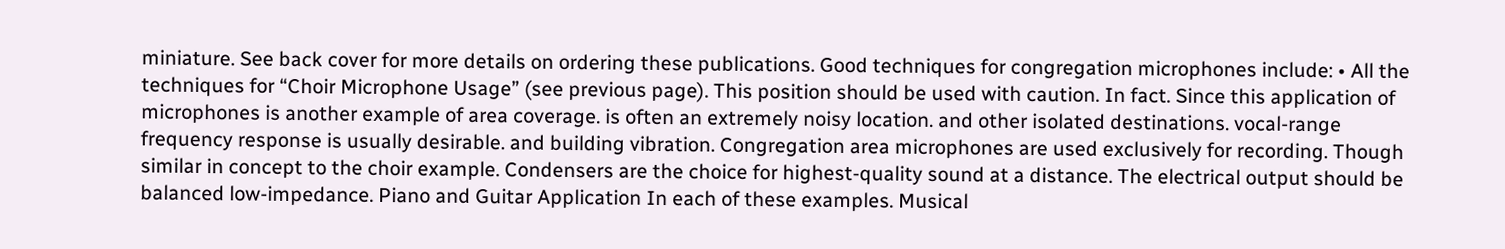miniature. See back cover for more details on ordering these publications. Good techniques for congregation microphones include: • All the techniques for “Choir Microphone Usage” (see previous page). This position should be used with caution. In fact. Since this application of microphones is another example of area coverage. is often an extremely noisy location. and other isolated destinations. vocal-range frequency response is usually desirable. and building vibration. Congregation area microphones are used exclusively for recording. Though similar in concept to the choir example. Condensers are the choice for highest-quality sound at a distance. The electrical output should be balanced low-impedance. Piano and Guitar Application In each of these examples. Musical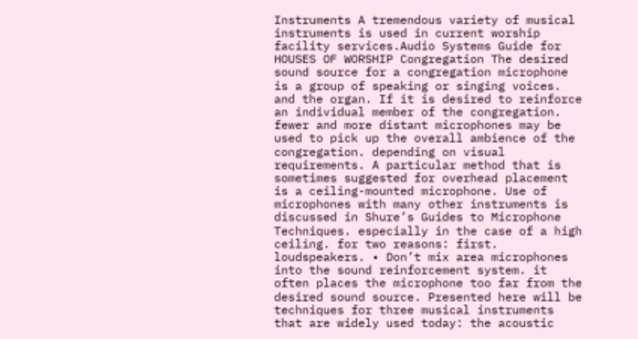Instruments A tremendous variety of musical instruments is used in current worship facility services.Audio Systems Guide for HOUSES OF WORSHIP Congregation The desired sound source for a congregation microphone is a group of speaking or singing voices. and the organ. If it is desired to reinforce an individual member of the congregation. fewer and more distant microphones may be used to pick up the overall ambience of the congregation. depending on visual requirements. A particular method that is sometimes suggested for overhead placement is a ceiling-mounted microphone. Use of microphones with many other instruments is discussed in Shure’s Guides to Microphone Techniques. especially in the case of a high ceiling. for two reasons: first. loudspeakers. • Don’t mix area microphones into the sound reinforcement system. it often places the microphone too far from the desired sound source. Presented here will be techniques for three musical instruments that are widely used today: the acoustic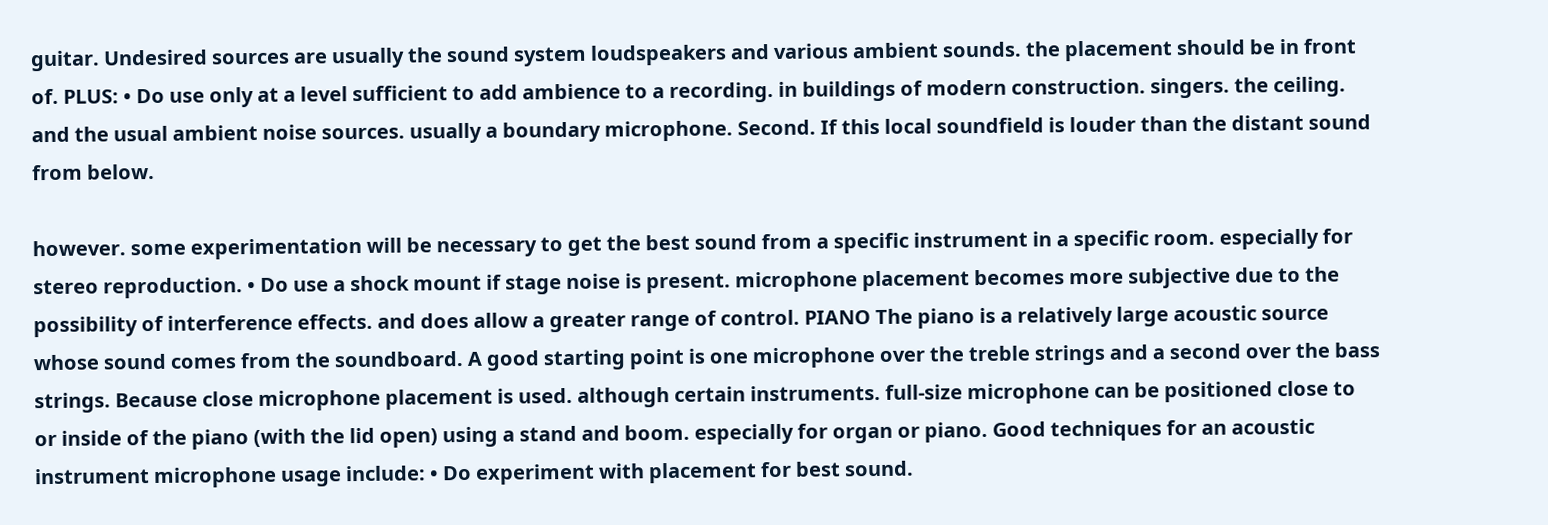guitar. Undesired sources are usually the sound system loudspeakers and various ambient sounds. the placement should be in front of. PLUS: • Do use only at a level sufficient to add ambience to a recording. in buildings of modern construction. singers. the ceiling. and the usual ambient noise sources. usually a boundary microphone. Second. If this local soundfield is louder than the distant sound from below.

however. some experimentation will be necessary to get the best sound from a specific instrument in a specific room. especially for stereo reproduction. • Do use a shock mount if stage noise is present. microphone placement becomes more subjective due to the possibility of interference effects. and does allow a greater range of control. PIANO The piano is a relatively large acoustic source whose sound comes from the soundboard. A good starting point is one microphone over the treble strings and a second over the bass strings. Because close microphone placement is used. although certain instruments. full-size microphone can be positioned close to or inside of the piano (with the lid open) using a stand and boom. especially for organ or piano. Good techniques for an acoustic instrument microphone usage include: • Do experiment with placement for best sound.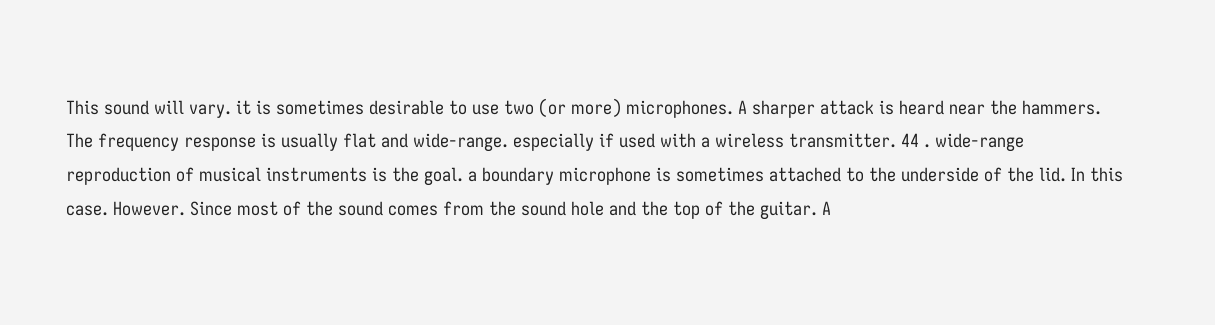This sound will vary. it is sometimes desirable to use two (or more) microphones. A sharper attack is heard near the hammers. The frequency response is usually flat and wide-range. especially if used with a wireless transmitter. 44 . wide-range reproduction of musical instruments is the goal. a boundary microphone is sometimes attached to the underside of the lid. In this case. However. Since most of the sound comes from the sound hole and the top of the guitar. A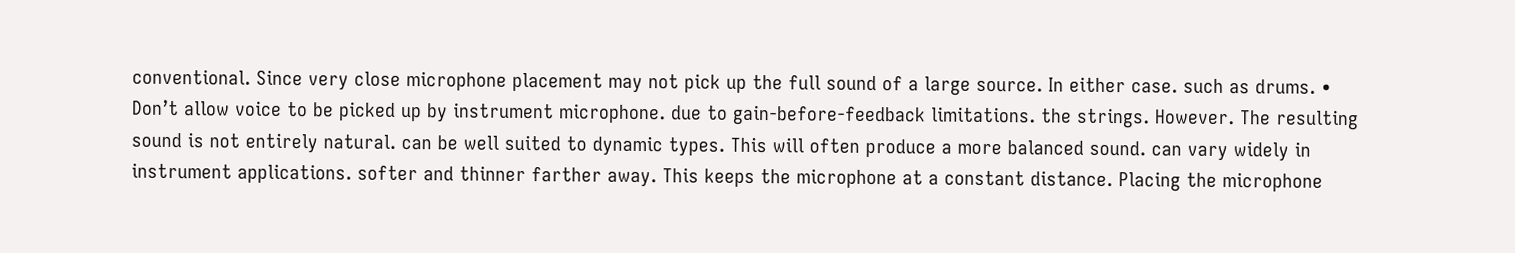conventional. Since very close microphone placement may not pick up the full sound of a large source. In either case. such as drums. • Don’t allow voice to be picked up by instrument microphone. due to gain-before-feedback limitations. the strings. However. The resulting sound is not entirely natural. can be well suited to dynamic types. This will often produce a more balanced sound. can vary widely in instrument applications. softer and thinner farther away. This keeps the microphone at a constant distance. Placing the microphone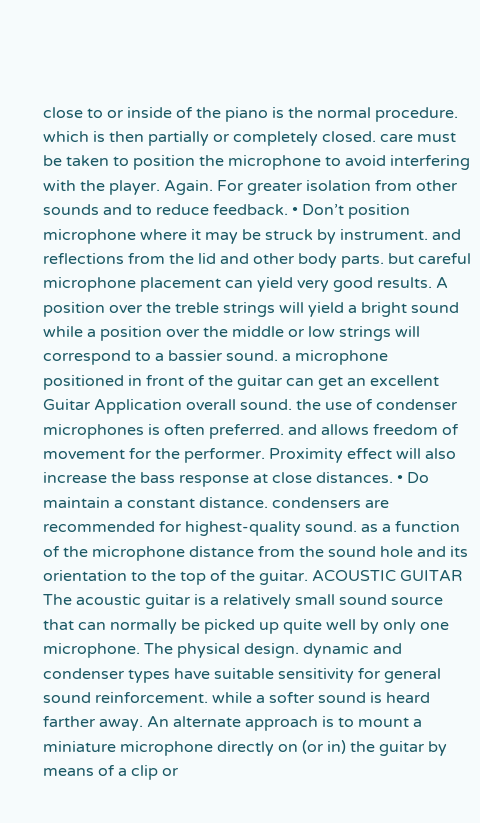close to or inside of the piano is the normal procedure. which is then partially or completely closed. care must be taken to position the microphone to avoid interfering with the player. Again. For greater isolation from other sounds and to reduce feedback. • Don’t position microphone where it may be struck by instrument. and reflections from the lid and other body parts. but careful microphone placement can yield very good results. A position over the treble strings will yield a bright sound while a position over the middle or low strings will correspond to a bassier sound. a microphone positioned in front of the guitar can get an excellent Guitar Application overall sound. the use of condenser microphones is often preferred. and allows freedom of movement for the performer. Proximity effect will also increase the bass response at close distances. • Do maintain a constant distance. condensers are recommended for highest-quality sound. as a function of the microphone distance from the sound hole and its orientation to the top of the guitar. ACOUSTIC GUITAR The acoustic guitar is a relatively small sound source that can normally be picked up quite well by only one microphone. The physical design. dynamic and condenser types have suitable sensitivity for general sound reinforcement. while a softer sound is heard farther away. An alternate approach is to mount a miniature microphone directly on (or in) the guitar by means of a clip or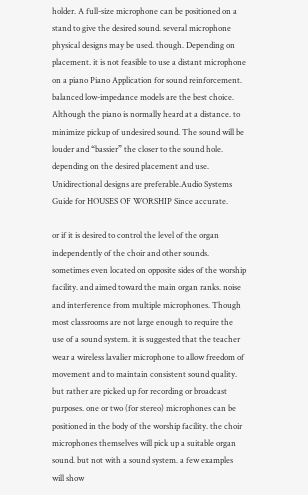holder. A full-size microphone can be positioned on a stand to give the desired sound. several microphone physical designs may be used. though. Depending on placement. it is not feasible to use a distant microphone on a piano Piano Application for sound reinforcement. balanced low-impedance models are the best choice. Although the piano is normally heard at a distance. to minimize pickup of undesired sound. The sound will be louder and “bassier” the closer to the sound hole. depending on the desired placement and use. Unidirectional designs are preferable.Audio Systems Guide for HOUSES OF WORSHIP Since accurate.

or if it is desired to control the level of the organ independently of the choir and other sounds. sometimes even located on opposite sides of the worship facility. and aimed toward the main organ ranks. noise and interference from multiple microphones. Though most classrooms are not large enough to require the use of a sound system. it is suggested that the teacher wear a wireless lavalier microphone to allow freedom of movement and to maintain consistent sound quality. but rather are picked up for recording or broadcast purposes. one or two (for stereo) microphones can be positioned in the body of the worship facility. the choir microphones themselves will pick up a suitable organ sound. but not with a sound system. a few examples will show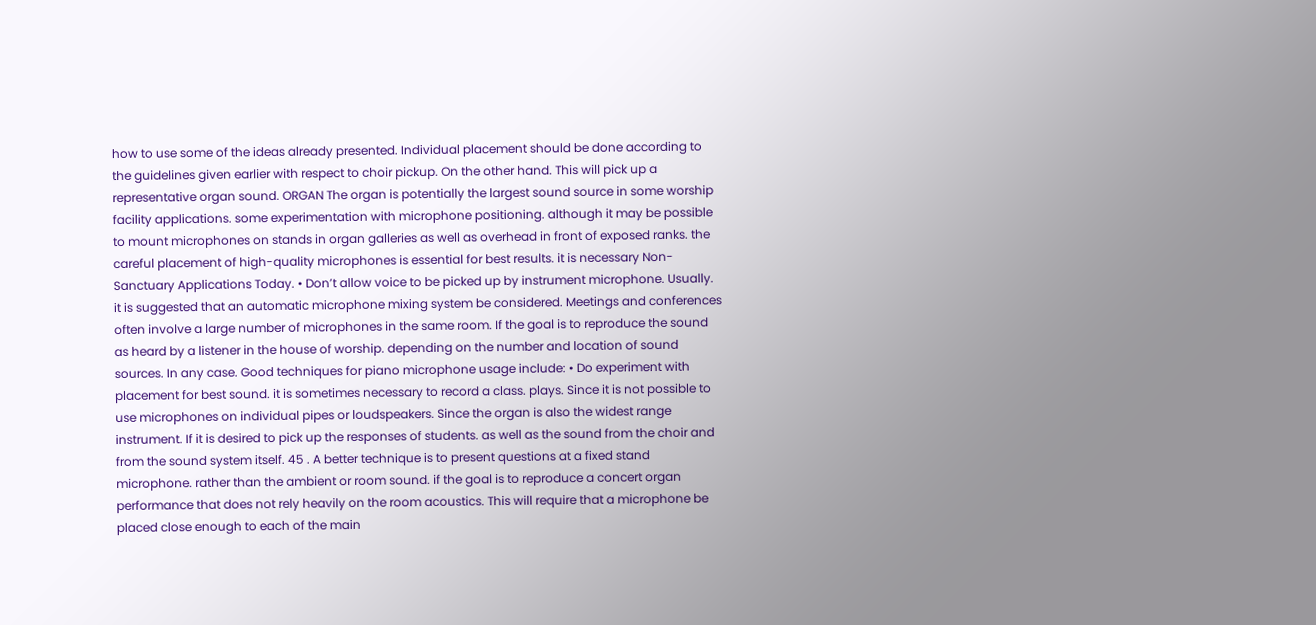how to use some of the ideas already presented. Individual placement should be done according to the guidelines given earlier with respect to choir pickup. On the other hand. This will pick up a representative organ sound. ORGAN The organ is potentially the largest sound source in some worship facility applications. some experimentation with microphone positioning. although it may be possible to mount microphones on stands in organ galleries as well as overhead in front of exposed ranks. the careful placement of high-quality microphones is essential for best results. it is necessary Non-Sanctuary Applications Today. • Don’t allow voice to be picked up by instrument microphone. Usually. it is suggested that an automatic microphone mixing system be considered. Meetings and conferences often involve a large number of microphones in the same room. If the goal is to reproduce the sound as heard by a listener in the house of worship. depending on the number and location of sound sources. In any case. Good techniques for piano microphone usage include: • Do experiment with placement for best sound. it is sometimes necessary to record a class. plays. Since it is not possible to use microphones on individual pipes or loudspeakers. Since the organ is also the widest range instrument. If it is desired to pick up the responses of students. as well as the sound from the choir and from the sound system itself. 45 . A better technique is to present questions at a fixed stand microphone. rather than the ambient or room sound. if the goal is to reproduce a concert organ performance that does not rely heavily on the room acoustics. This will require that a microphone be placed close enough to each of the main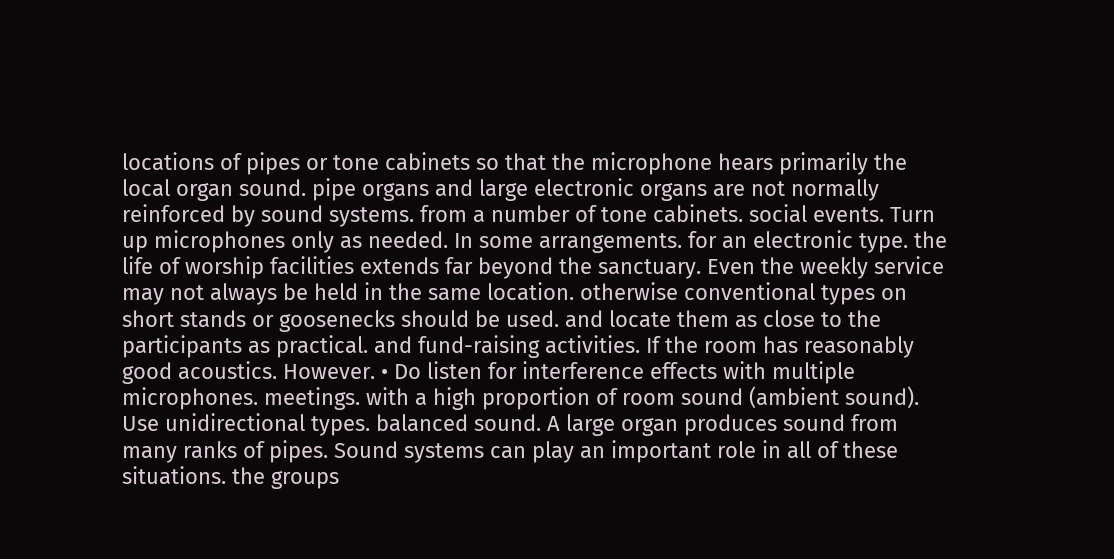locations of pipes or tone cabinets so that the microphone hears primarily the local organ sound. pipe organs and large electronic organs are not normally reinforced by sound systems. from a number of tone cabinets. social events. Turn up microphones only as needed. In some arrangements. for an electronic type. the life of worship facilities extends far beyond the sanctuary. Even the weekly service may not always be held in the same location. otherwise conventional types on short stands or goosenecks should be used. and locate them as close to the participants as practical. and fund-raising activities. If the room has reasonably good acoustics. However. • Do listen for interference effects with multiple microphones. meetings. with a high proportion of room sound (ambient sound). Use unidirectional types. balanced sound. A large organ produces sound from many ranks of pipes. Sound systems can play an important role in all of these situations. the groups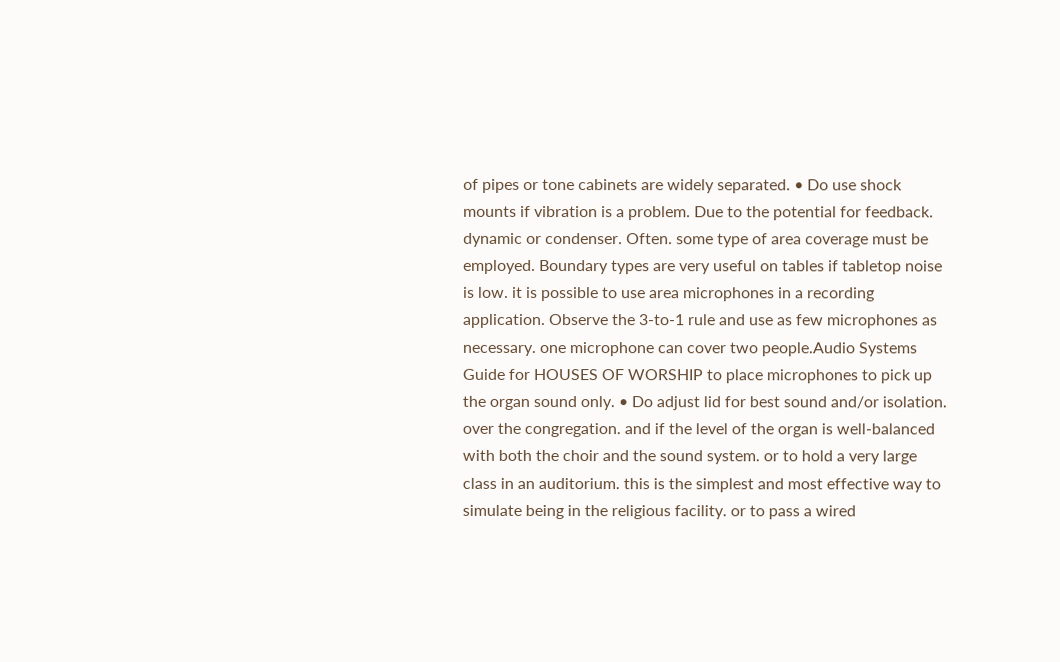of pipes or tone cabinets are widely separated. • Do use shock mounts if vibration is a problem. Due to the potential for feedback. dynamic or condenser. Often. some type of area coverage must be employed. Boundary types are very useful on tables if tabletop noise is low. it is possible to use area microphones in a recording application. Observe the 3-to-1 rule and use as few microphones as necessary. one microphone can cover two people.Audio Systems Guide for HOUSES OF WORSHIP to place microphones to pick up the organ sound only. • Do adjust lid for best sound and/or isolation. over the congregation. and if the level of the organ is well-balanced with both the choir and the sound system. or to hold a very large class in an auditorium. this is the simplest and most effective way to simulate being in the religious facility. or to pass a wired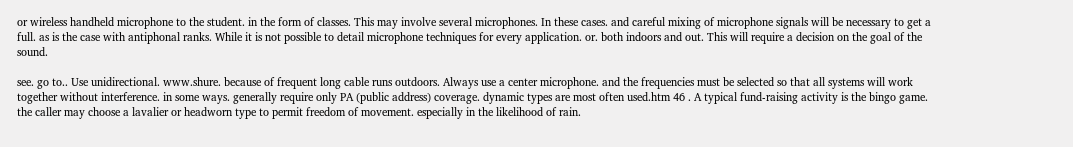or wireless handheld microphone to the student. in the form of classes. This may involve several microphones. In these cases. and careful mixing of microphone signals will be necessary to get a full. as is the case with antiphonal ranks. While it is not possible to detail microphone techniques for every application. or. both indoors and out. This will require a decision on the goal of the sound.

see. go to.. Use unidirectional. www.shure. because of frequent long cable runs outdoors. Always use a center microphone. and the frequencies must be selected so that all systems will work together without interference. in some ways. generally require only PA (public address) coverage. dynamic types are most often used.htm 46 . A typical fund-raising activity is the bingo game. the caller may choose a lavalier or headworn type to permit freedom of movement. especially in the likelihood of rain.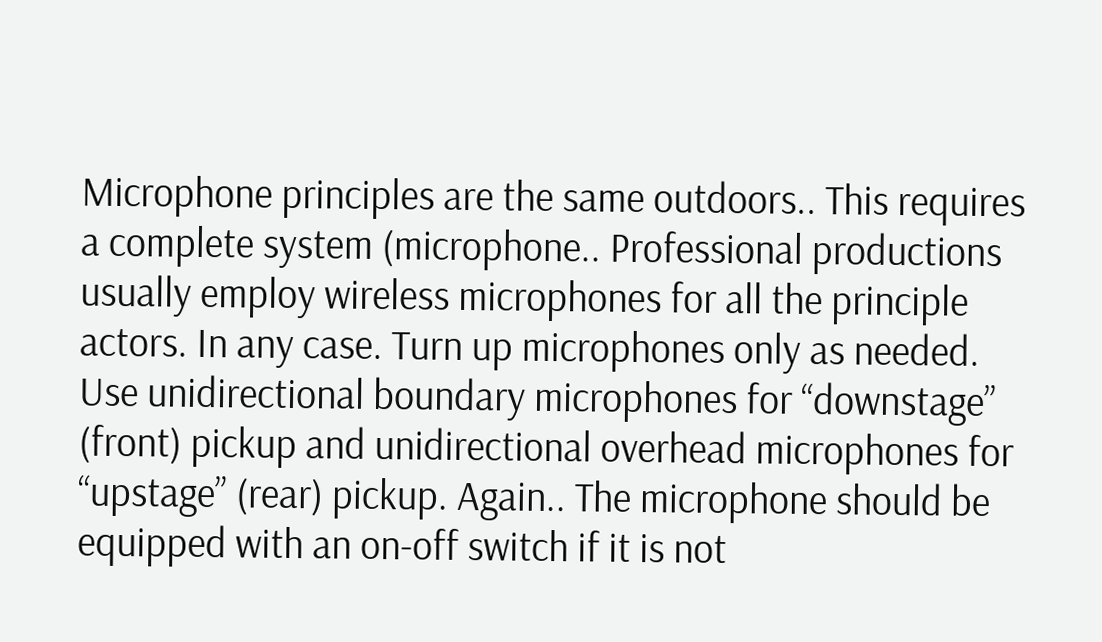Microphone principles are the same outdoors.. This requires a complete system (microphone.. Professional productions usually employ wireless microphones for all the principle actors. In any case. Turn up microphones only as needed. Use unidirectional boundary microphones for “downstage” (front) pickup and unidirectional overhead microphones for “upstage” (rear) pickup. Again.. The microphone should be equipped with an on-off switch if it is not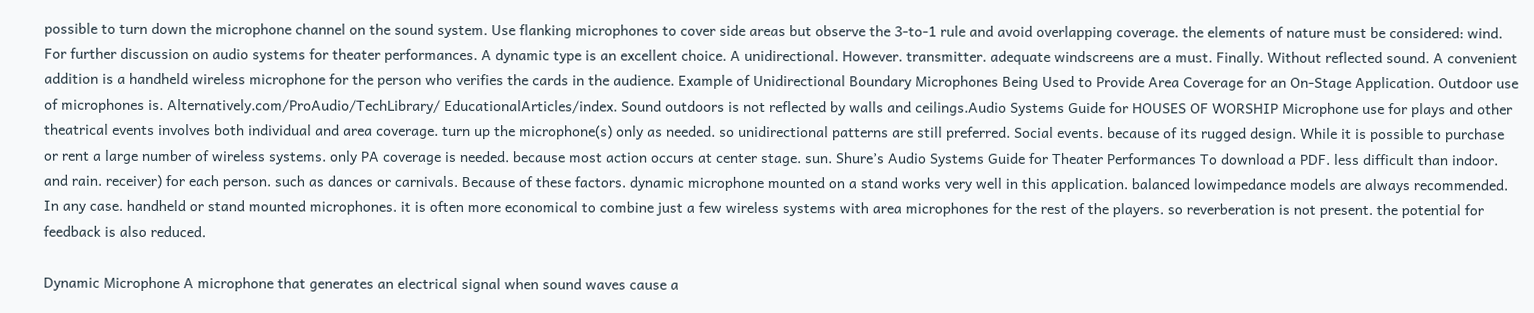possible to turn down the microphone channel on the sound system. Use flanking microphones to cover side areas but observe the 3-to-1 rule and avoid overlapping coverage. the elements of nature must be considered: wind. For further discussion on audio systems for theater performances. A dynamic type is an excellent choice. A unidirectional. However. transmitter. adequate windscreens are a must. Finally. Without reflected sound. A convenient addition is a handheld wireless microphone for the person who verifies the cards in the audience. Example of Unidirectional Boundary Microphones Being Used to Provide Area Coverage for an On-Stage Application. Outdoor use of microphones is. Alternatively.com/ProAudio/TechLibrary/ EducationalArticles/index. Sound outdoors is not reflected by walls and ceilings.Audio Systems Guide for HOUSES OF WORSHIP Microphone use for plays and other theatrical events involves both individual and area coverage. turn up the microphone(s) only as needed. so unidirectional patterns are still preferred. Social events. because of its rugged design. While it is possible to purchase or rent a large number of wireless systems. only PA coverage is needed. because most action occurs at center stage. sun. Shure’s Audio Systems Guide for Theater Performances To download a PDF. less difficult than indoor. and rain. receiver) for each person. such as dances or carnivals. Because of these factors. dynamic microphone mounted on a stand works very well in this application. balanced lowimpedance models are always recommended. In any case. handheld or stand mounted microphones. it is often more economical to combine just a few wireless systems with area microphones for the rest of the players. so reverberation is not present. the potential for feedback is also reduced.

Dynamic Microphone A microphone that generates an electrical signal when sound waves cause a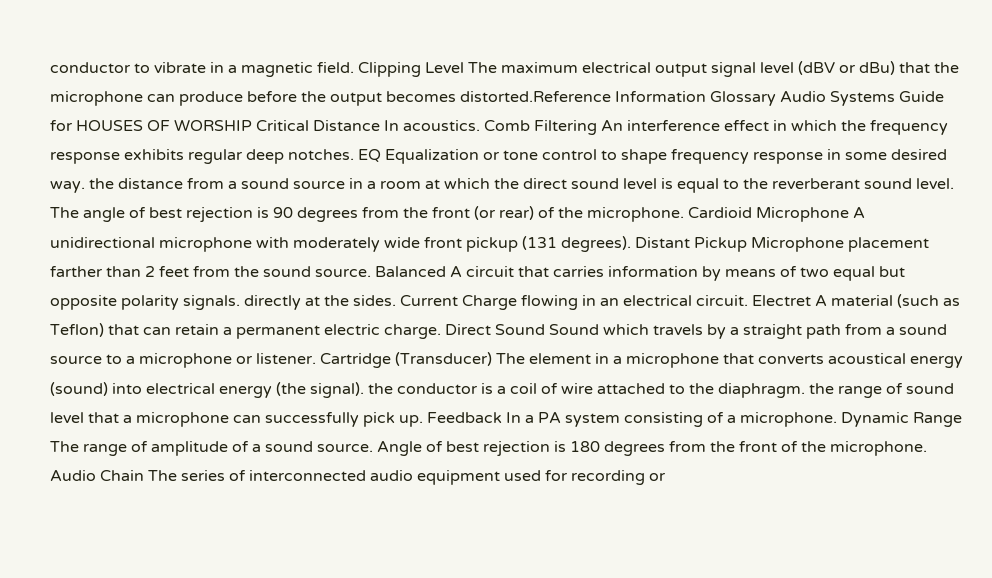conductor to vibrate in a magnetic field. Clipping Level The maximum electrical output signal level (dBV or dBu) that the microphone can produce before the output becomes distorted.Reference Information Glossary Audio Systems Guide for HOUSES OF WORSHIP Critical Distance In acoustics. Comb Filtering An interference effect in which the frequency response exhibits regular deep notches. EQ Equalization or tone control to shape frequency response in some desired way. the distance from a sound source in a room at which the direct sound level is equal to the reverberant sound level. The angle of best rejection is 90 degrees from the front (or rear) of the microphone. Cardioid Microphone A unidirectional microphone with moderately wide front pickup (131 degrees). Distant Pickup Microphone placement farther than 2 feet from the sound source. Balanced A circuit that carries information by means of two equal but opposite polarity signals. directly at the sides. Current Charge flowing in an electrical circuit. Electret A material (such as Teflon) that can retain a permanent electric charge. Direct Sound Sound which travels by a straight path from a sound source to a microphone or listener. Cartridge (Transducer) The element in a microphone that converts acoustical energy (sound) into electrical energy (the signal). the conductor is a coil of wire attached to the diaphragm. the range of sound level that a microphone can successfully pick up. Feedback In a PA system consisting of a microphone. Dynamic Range The range of amplitude of a sound source. Angle of best rejection is 180 degrees from the front of the microphone. Audio Chain The series of interconnected audio equipment used for recording or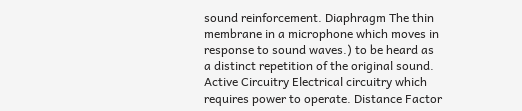sound reinforcement. Diaphragm The thin membrane in a microphone which moves in response to sound waves.) to be heard as a distinct repetition of the original sound. Active Circuitry Electrical circuitry which requires power to operate. Distance Factor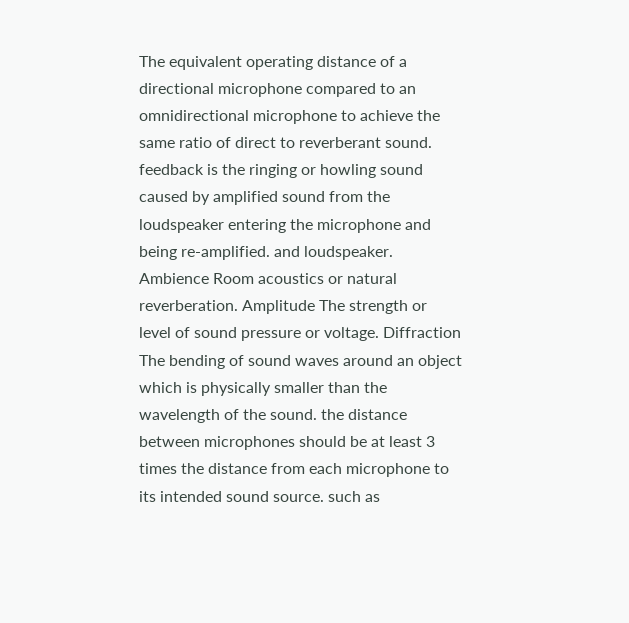The equivalent operating distance of a directional microphone compared to an omnidirectional microphone to achieve the same ratio of direct to reverberant sound. feedback is the ringing or howling sound caused by amplified sound from the loudspeaker entering the microphone and being re-amplified. and loudspeaker. Ambience Room acoustics or natural reverberation. Amplitude The strength or level of sound pressure or voltage. Diffraction The bending of sound waves around an object which is physically smaller than the wavelength of the sound. the distance between microphones should be at least 3 times the distance from each microphone to its intended sound source. such as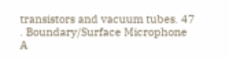transistors and vacuum tubes. 47 . Boundary/Surface Microphone A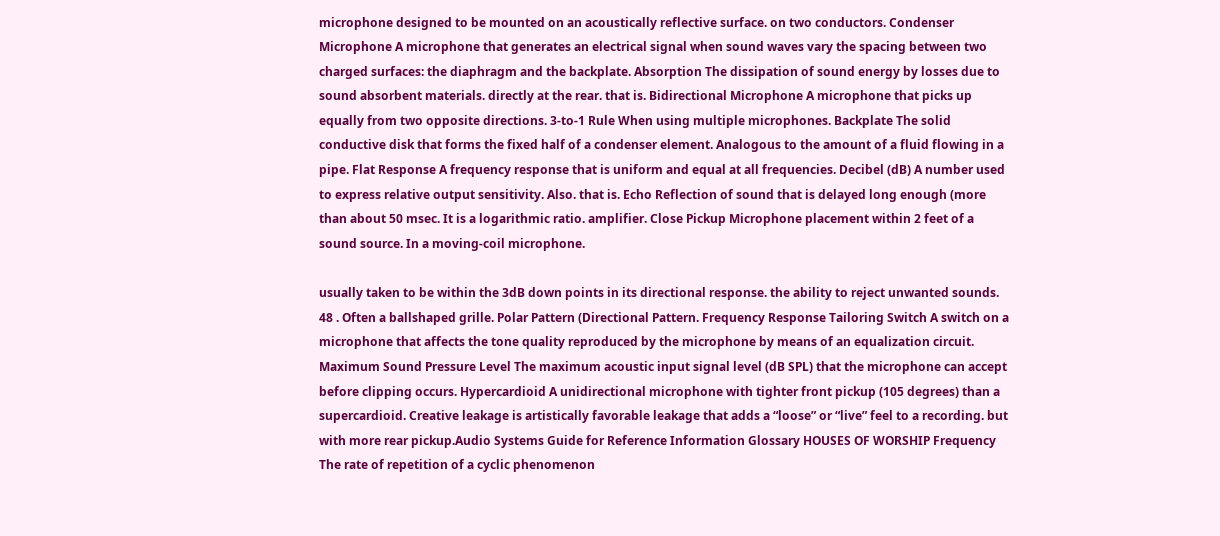microphone designed to be mounted on an acoustically reflective surface. on two conductors. Condenser Microphone A microphone that generates an electrical signal when sound waves vary the spacing between two charged surfaces: the diaphragm and the backplate. Absorption The dissipation of sound energy by losses due to sound absorbent materials. directly at the rear. that is. Bidirectional Microphone A microphone that picks up equally from two opposite directions. 3-to-1 Rule When using multiple microphones. Backplate The solid conductive disk that forms the fixed half of a condenser element. Analogous to the amount of a fluid flowing in a pipe. Flat Response A frequency response that is uniform and equal at all frequencies. Decibel (dB) A number used to express relative output sensitivity. Also. that is. Echo Reflection of sound that is delayed long enough (more than about 50 msec. It is a logarithmic ratio. amplifier. Close Pickup Microphone placement within 2 feet of a sound source. In a moving-coil microphone.

usually taken to be within the 3dB down points in its directional response. the ability to reject unwanted sounds. 48 . Often a ballshaped grille. Polar Pattern (Directional Pattern. Frequency Response Tailoring Switch A switch on a microphone that affects the tone quality reproduced by the microphone by means of an equalization circuit. Maximum Sound Pressure Level The maximum acoustic input signal level (dB SPL) that the microphone can accept before clipping occurs. Hypercardioid A unidirectional microphone with tighter front pickup (105 degrees) than a supercardioid. Creative leakage is artistically favorable leakage that adds a “loose” or “live” feel to a recording. but with more rear pickup.Audio Systems Guide for Reference Information Glossary HOUSES OF WORSHIP Frequency The rate of repetition of a cyclic phenomenon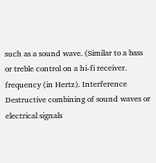such as a sound wave. (Similar to a bass or treble control on a hi-fi receiver. frequency (in Hertz). Interference Destructive combining of sound waves or electrical signals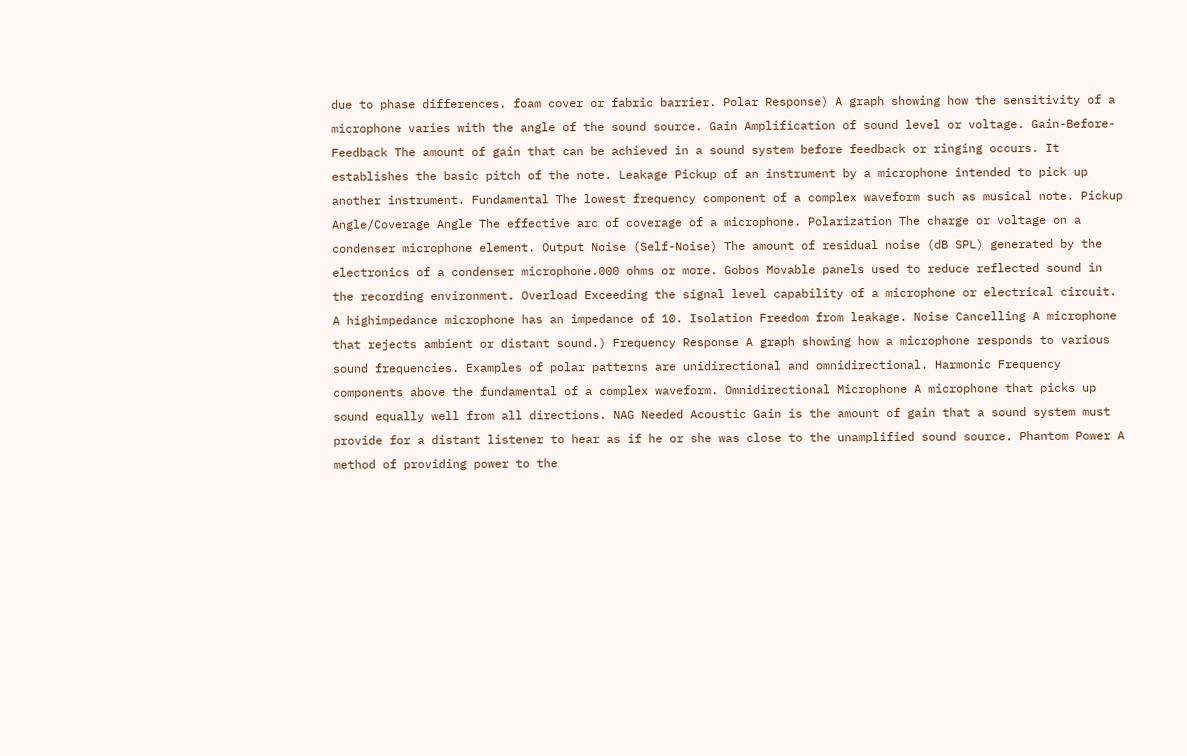due to phase differences. foam cover or fabric barrier. Polar Response) A graph showing how the sensitivity of a microphone varies with the angle of the sound source. Gain Amplification of sound level or voltage. Gain-Before-Feedback The amount of gain that can be achieved in a sound system before feedback or ringing occurs. It establishes the basic pitch of the note. Leakage Pickup of an instrument by a microphone intended to pick up another instrument. Fundamental The lowest frequency component of a complex waveform such as musical note. Pickup Angle/Coverage Angle The effective arc of coverage of a microphone. Polarization The charge or voltage on a condenser microphone element. Output Noise (Self-Noise) The amount of residual noise (dB SPL) generated by the electronics of a condenser microphone.000 ohms or more. Gobos Movable panels used to reduce reflected sound in the recording environment. Overload Exceeding the signal level capability of a microphone or electrical circuit. A highimpedance microphone has an impedance of 10. Isolation Freedom from leakage. Noise Cancelling A microphone that rejects ambient or distant sound.) Frequency Response A graph showing how a microphone responds to various sound frequencies. Examples of polar patterns are unidirectional and omnidirectional. Harmonic Frequency components above the fundamental of a complex waveform. Omnidirectional Microphone A microphone that picks up sound equally well from all directions. NAG Needed Acoustic Gain is the amount of gain that a sound system must provide for a distant listener to hear as if he or she was close to the unamplified sound source. Phantom Power A method of providing power to the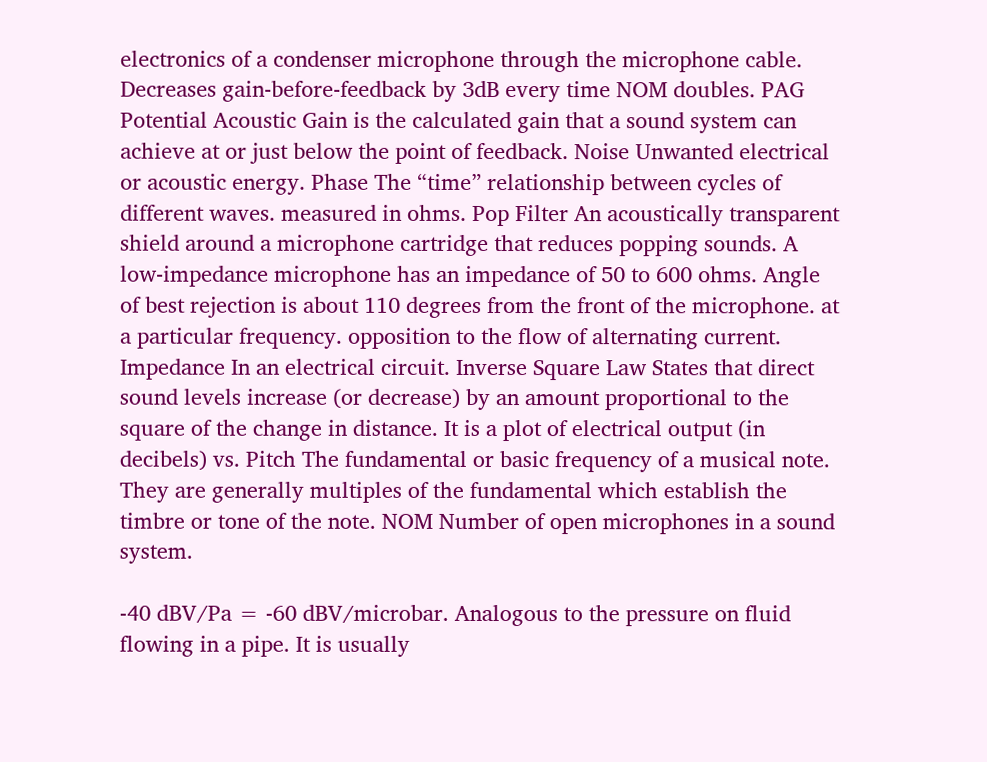electronics of a condenser microphone through the microphone cable. Decreases gain-before-feedback by 3dB every time NOM doubles. PAG Potential Acoustic Gain is the calculated gain that a sound system can achieve at or just below the point of feedback. Noise Unwanted electrical or acoustic energy. Phase The “time” relationship between cycles of different waves. measured in ohms. Pop Filter An acoustically transparent shield around a microphone cartridge that reduces popping sounds. A low-impedance microphone has an impedance of 50 to 600 ohms. Angle of best rejection is about 110 degrees from the front of the microphone. at a particular frequency. opposition to the flow of alternating current. Impedance In an electrical circuit. Inverse Square Law States that direct sound levels increase (or decrease) by an amount proportional to the square of the change in distance. It is a plot of electrical output (in decibels) vs. Pitch The fundamental or basic frequency of a musical note. They are generally multiples of the fundamental which establish the timbre or tone of the note. NOM Number of open microphones in a sound system.

-40 dBV/Pa = -60 dBV/microbar. Analogous to the pressure on fluid flowing in a pipe. It is usually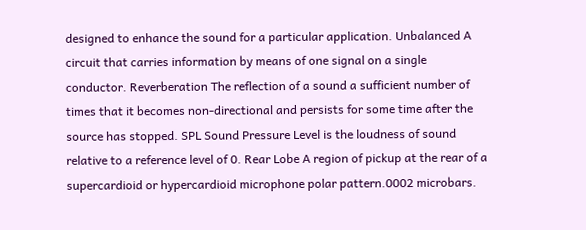designed to enhance the sound for a particular application. Unbalanced A circuit that carries information by means of one signal on a single conductor. Reverberation The reflection of a sound a sufficient number of times that it becomes non-directional and persists for some time after the source has stopped. SPL Sound Pressure Level is the loudness of sound relative to a reference level of 0. Rear Lobe A region of pickup at the rear of a supercardioid or hypercardioid microphone polar pattern.0002 microbars.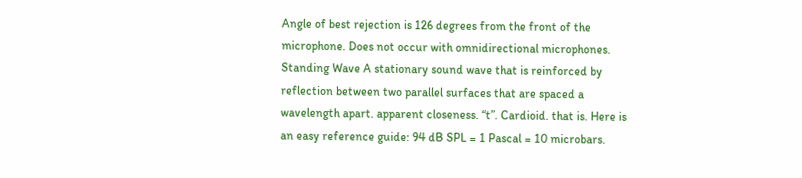Angle of best rejection is 126 degrees from the front of the microphone. Does not occur with omnidirectional microphones. Standing Wave A stationary sound wave that is reinforced by reflection between two parallel surfaces that are spaced a wavelength apart. apparent closeness. “t”. Cardioid. that is. Here is an easy reference guide: 94 dB SPL = 1 Pascal = 10 microbars.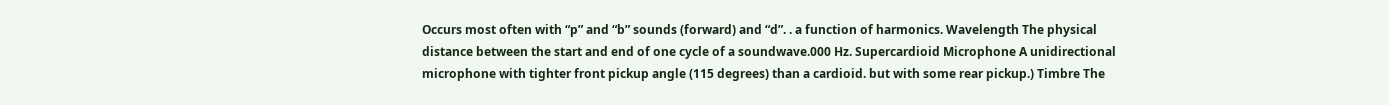Occurs most often with “p” and “b” sounds (forward) and “d”. . a function of harmonics. Wavelength The physical distance between the start and end of one cycle of a soundwave.000 Hz. Supercardioid Microphone A unidirectional microphone with tighter front pickup angle (115 degrees) than a cardioid. but with some rear pickup.) Timbre The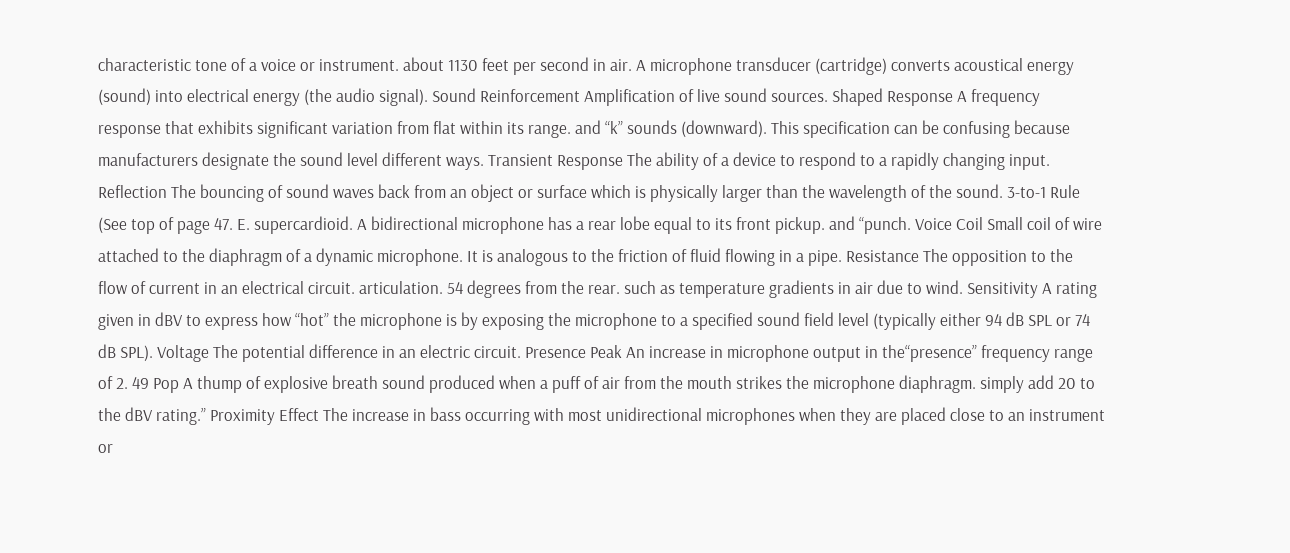characteristic tone of a voice or instrument. about 1130 feet per second in air. A microphone transducer (cartridge) converts acoustical energy (sound) into electrical energy (the audio signal). Sound Reinforcement Amplification of live sound sources. Shaped Response A frequency response that exhibits significant variation from flat within its range. and “k” sounds (downward). This specification can be confusing because manufacturers designate the sound level different ways. Transient Response The ability of a device to respond to a rapidly changing input. Reflection The bouncing of sound waves back from an object or surface which is physically larger than the wavelength of the sound. 3-to-1 Rule (See top of page 47. E. supercardioid. A bidirectional microphone has a rear lobe equal to its front pickup. and “punch. Voice Coil Small coil of wire attached to the diaphragm of a dynamic microphone. It is analogous to the friction of fluid flowing in a pipe. Resistance The opposition to the flow of current in an electrical circuit. articulation. 54 degrees from the rear. such as temperature gradients in air due to wind. Sensitivity A rating given in dBV to express how “hot” the microphone is by exposing the microphone to a specified sound field level (typically either 94 dB SPL or 74 dB SPL). Voltage The potential difference in an electric circuit. Presence Peak An increase in microphone output in the“presence” frequency range of 2. 49 Pop A thump of explosive breath sound produced when a puff of air from the mouth strikes the microphone diaphragm. simply add 20 to the dBV rating.” Proximity Effect The increase in bass occurring with most unidirectional microphones when they are placed close to an instrument or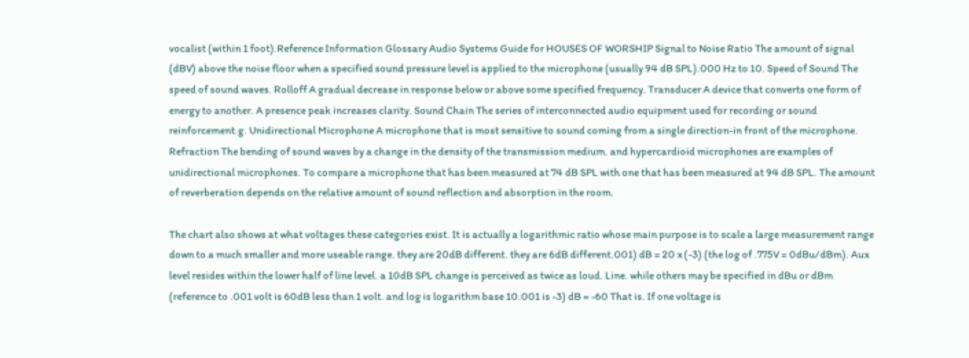vocalist (within 1 foot).Reference Information Glossary Audio Systems Guide for HOUSES OF WORSHIP Signal to Noise Ratio The amount of signal (dBV) above the noise floor when a specified sound pressure level is applied to the microphone (usually 94 dB SPL).000 Hz to 10. Speed of Sound The speed of sound waves. Rolloff A gradual decrease in response below or above some specified frequency. Transducer A device that converts one form of energy to another. A presence peak increases clarity. Sound Chain The series of interconnected audio equipment used for recording or sound reinforcement.g. Unidirectional Microphone A microphone that is most sensitive to sound coming from a single direction-in front of the microphone. Refraction The bending of sound waves by a change in the density of the transmission medium. and hypercardioid microphones are examples of unidirectional microphones. To compare a microphone that has been measured at 74 dB SPL with one that has been measured at 94 dB SPL. The amount of reverberation depends on the relative amount of sound reflection and absorption in the room.

The chart also shows at what voltages these categories exist. It is actually a logarithmic ratio whose main purpose is to scale a large measurement range down to a much smaller and more useable range. they are 20dB different. they are 6dB different.001) dB = 20 x (-3) (the log of .775V = 0dBu/dBm). Aux level resides within the lower half of line level. a 10dB SPL change is perceived as twice as loud. Line. while others may be specified in dBu or dBm (reference to .001 volt is 60dB less than 1 volt. and log is logarithm base 10.001 is -3) dB = -60 That is. If one voltage is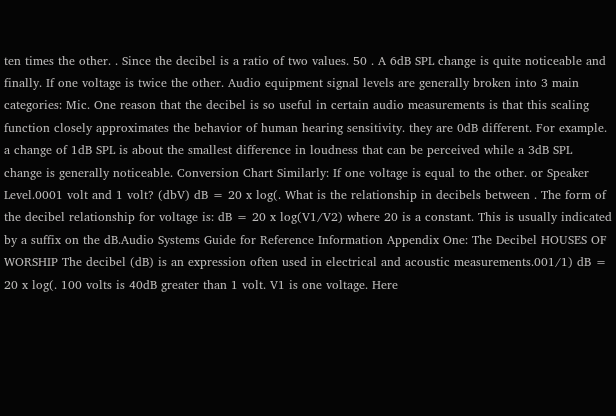ten times the other. . Since the decibel is a ratio of two values. 50 . A 6dB SPL change is quite noticeable and finally. If one voltage is twice the other. Audio equipment signal levels are generally broken into 3 main categories: Mic. One reason that the decibel is so useful in certain audio measurements is that this scaling function closely approximates the behavior of human hearing sensitivity. they are 0dB different. For example. a change of 1dB SPL is about the smallest difference in loudness that can be perceived while a 3dB SPL change is generally noticeable. Conversion Chart Similarly: If one voltage is equal to the other. or Speaker Level.0001 volt and 1 volt? (dbV) dB = 20 x log(. What is the relationship in decibels between . The form of the decibel relationship for voltage is: dB = 20 x log(V1/V2) where 20 is a constant. This is usually indicated by a suffix on the dB.Audio Systems Guide for Reference Information Appendix One: The Decibel HOUSES OF WORSHIP The decibel (dB) is an expression often used in electrical and acoustic measurements.001/1) dB = 20 x log(. 100 volts is 40dB greater than 1 volt. V1 is one voltage. Here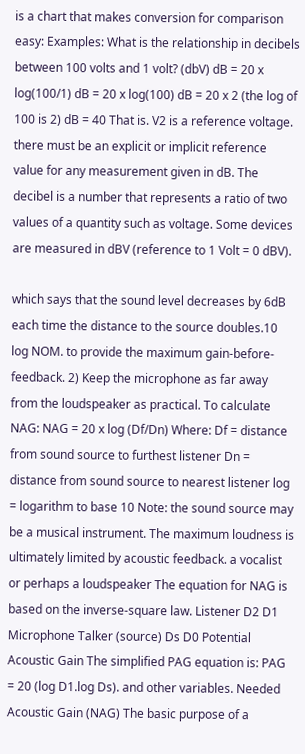is a chart that makes conversion for comparison easy: Examples: What is the relationship in decibels between 100 volts and 1 volt? (dbV) dB = 20 x log(100/1) dB = 20 x log(100) dB = 20 x 2 (the log of 100 is 2) dB = 40 That is. V2 is a reference voltage. there must be an explicit or implicit reference value for any measurement given in dB. The decibel is a number that represents a ratio of two values of a quantity such as voltage. Some devices are measured in dBV (reference to 1 Volt = 0 dBV).

which says that the sound level decreases by 6dB each time the distance to the source doubles.10 log NOM. to provide the maximum gain-before-feedback. 2) Keep the microphone as far away from the loudspeaker as practical. To calculate NAG: NAG = 20 x log (Df/Dn) Where: Df = distance from sound source to furthest listener Dn = distance from sound source to nearest listener log = logarithm to base 10 Note: the sound source may be a musical instrument. The maximum loudness is ultimately limited by acoustic feedback. a vocalist or perhaps a loudspeaker The equation for NAG is based on the inverse-square law. Listener D2 D1 Microphone Talker (source) Ds D0 Potential Acoustic Gain The simplified PAG equation is: PAG = 20 (log D1.log Ds). and other variables. Needed Acoustic Gain (NAG) The basic purpose of a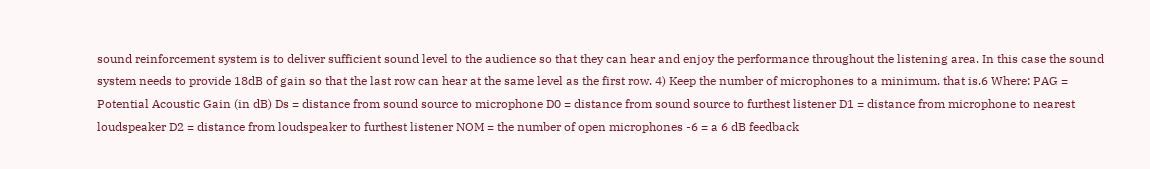sound reinforcement system is to deliver sufficient sound level to the audience so that they can hear and enjoy the performance throughout the listening area. In this case the sound system needs to provide 18dB of gain so that the last row can hear at the same level as the first row. 4) Keep the number of microphones to a minimum. that is.6 Where: PAG = Potential Acoustic Gain (in dB) Ds = distance from sound source to microphone D0 = distance from sound source to furthest listener D1 = distance from microphone to nearest loudspeaker D2 = distance from loudspeaker to furthest listener NOM = the number of open microphones -6 = a 6 dB feedback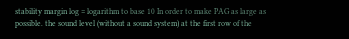stability margin log = logarithm to base 10 In order to make PAG as large as possible. the sound level (without a sound system) at the first row of the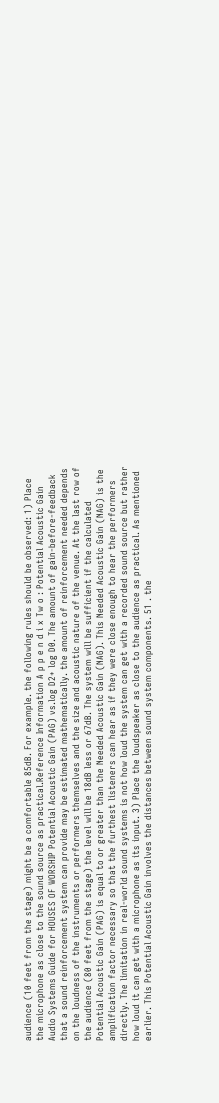audience (10 feet from the stage) might be a comfortable 85dB. For example. the following rules should be observed: 1) Place the microphone as close to the sound source as practical.Reference Information A p p e n d i x Tw o : Potential Acoustic Gain Audio Systems Guide for HOUSES OF WORSHIP Potential Acoustic Gain (PAG) vs.log D2+ log D0. The amount of gain-before-feedback that a sound reinforcement system can provide may be estimated mathematically. the amount of reinforcement needed depends on the loudness of the instruments or performers themselves and the size and acoustic nature of the venue. At the last row of the audience (80 feet from the stage) the level will be 18dB less or 67dB. The system will be sufficient if the calculated Potential Acoustic Gain (PAG) is equal to or greater than the Needed Acoustic Gain (NAG). This Needed Acoustic Gain (NAG) is the amplification factor necessary so that the furthest listeners can hear as if they were close enough to hear the performers directly. The limitation in real-world sound systems is not how loud the system can get with a recorded sound source but rather how loud it can get with a microphone as its input. 3) Place the loudspeaker as close to the audience as practical. As mentioned earlier. This Potential Acoustic Gain involves the distances between sound system components. 51 . the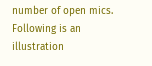number of open mics. Following is an illustration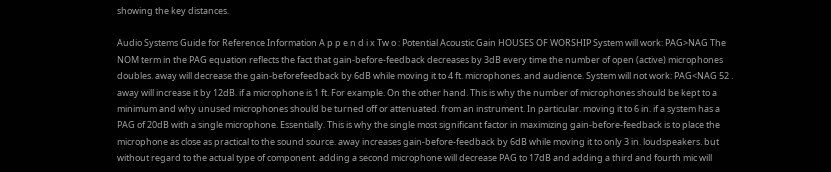showing the key distances.

Audio Systems Guide for Reference Information A p p e n d i x Tw o : Potential Acoustic Gain HOUSES OF WORSHIP System will work: PAG>NAG The NOM term in the PAG equation reflects the fact that gain-before-feedback decreases by 3dB every time the number of open (active) microphones doubles. away will decrease the gain-beforefeedback by 6dB while moving it to 4 ft. microphones. and audience. System will not work: PAG<NAG 52 . away will increase it by 12dB. if a microphone is 1 ft. For example. On the other hand. This is why the number of microphones should be kept to a minimum and why unused microphones should be turned off or attenuated. from an instrument. In particular. moving it to 6 in. if a system has a PAG of 20dB with a single microphone. Essentially. This is why the single most significant factor in maximizing gain-before-feedback is to place the microphone as close as practical to the sound source. away increases gain-before-feedback by 6dB while moving it to only 3 in. loudspeakers. but without regard to the actual type of component. adding a second microphone will decrease PAG to 17dB and adding a third and fourth mic will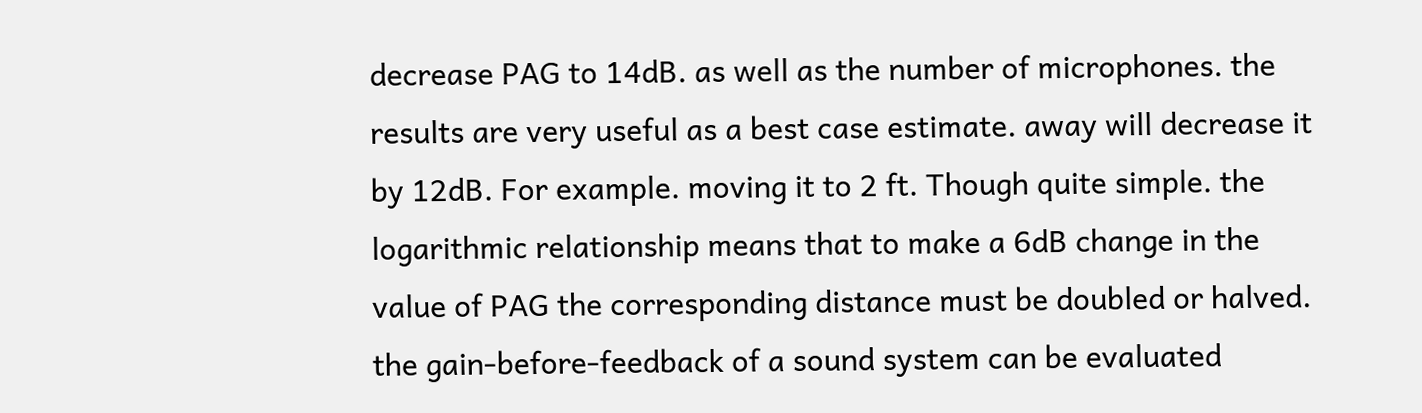decrease PAG to 14dB. as well as the number of microphones. the results are very useful as a best case estimate. away will decrease it by 12dB. For example. moving it to 2 ft. Though quite simple. the logarithmic relationship means that to make a 6dB change in the value of PAG the corresponding distance must be doubled or halved. the gain-before-feedback of a sound system can be evaluated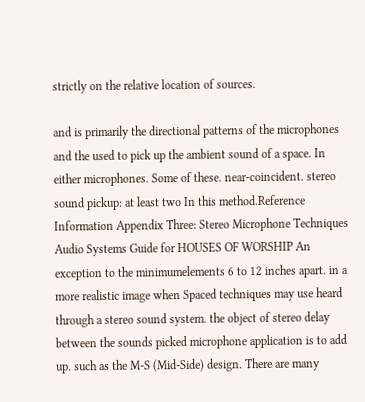strictly on the relative location of sources.

and is primarily the directional patterns of the microphones and the used to pick up the ambient sound of a space. In either microphones. Some of these. near-coincident. stereo sound pickup: at least two In this method.Reference Information Appendix Three: Stereo Microphone Techniques Audio Systems Guide for HOUSES OF WORSHIP An exception to the minimumelements 6 to 12 inches apart. in a more realistic image when Spaced techniques may use heard through a stereo sound system. the object of stereo delay between the sounds picked microphone application is to add up. such as the M-S (Mid-Side) design. There are many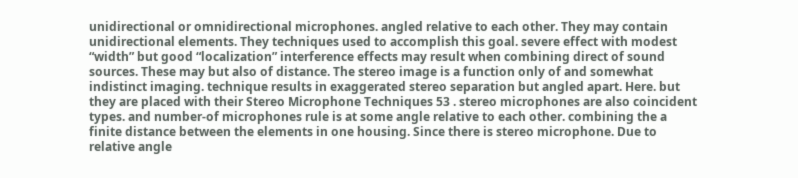unidirectional or omnidirectional microphones. angled relative to each other. They may contain unidirectional elements. They techniques used to accomplish this goal. severe effect with modest “width” but good “localization” interference effects may result when combining direct of sound sources. These may but also of distance. The stereo image is a function only of and somewhat indistinct imaging. technique results in exaggerated stereo separation but angled apart. Here. but they are placed with their Stereo Microphone Techniques 53 . stereo microphones are also coincident types. and number-of microphones rule is at some angle relative to each other. combining the a finite distance between the elements in one housing. Since there is stereo microphone. Due to relative angle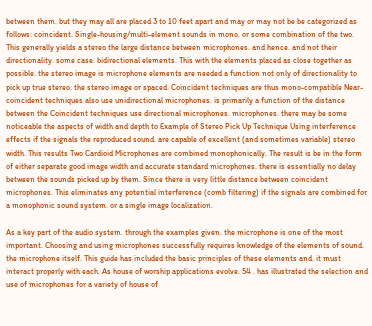between them. but they may all are placed 3 to 10 feet apart and may or may not be be categorized as follows: coincident. Single-housing/multi-element sounds in mono. or some combination of the two. This generally yields a stereo the large distance between microphones. and hence. and not their directionality. some case. bidirectional elements. This with the elements placed as close together as possible. the stereo image is microphone elements are needed a function not only of directionality to pick up true stereo. the stereo image or spaced. Coincident techniques are thus mono-compatible Near-coincident techniques also use unidirectional microphones. is primarily a function of the distance between the Coincident techniques use directional microphones. microphones. there may be some noticeable the aspects of width and depth to Example of Stereo Pick Up Technique Using interference effects if the signals the reproduced sound. are capable of excellent (and sometimes variable) stereo width. This results Two Cardioid Microphones are combined monophonically. The result is be in the form of either separate good image width and accurate standard microphones. there is essentially no delay between the sounds picked up by them. Since there is very little distance between coincident microphones. This eliminates any potential interference (comb filtering) if the signals are combined for a monophonic sound system. or a single image localization.

As a key part of the audio system. through the examples given. the microphone is one of the most important. Choosing and using microphones successfully requires knowledge of the elements of sound. the microphone itself. This guide has included the basic principles of these elements and. it must interact properly with each. As house of worship applications evolve. 54 . has illustrated the selection and use of microphones for a variety of house of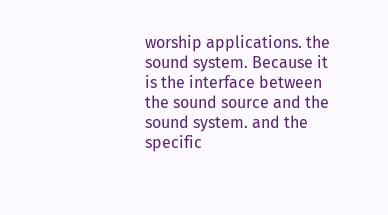worship applications. the sound system. Because it is the interface between the sound source and the sound system. and the specific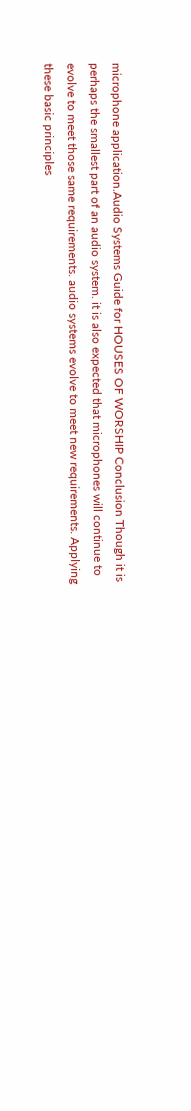microphone application.Audio Systems Guide for HOUSES OF WORSHIP Conclusion Though it is perhaps the smallest part of an audio system. it is also expected that microphones will continue to evolve to meet those same requirements. audio systems evolve to meet new requirements. Applying these basic principles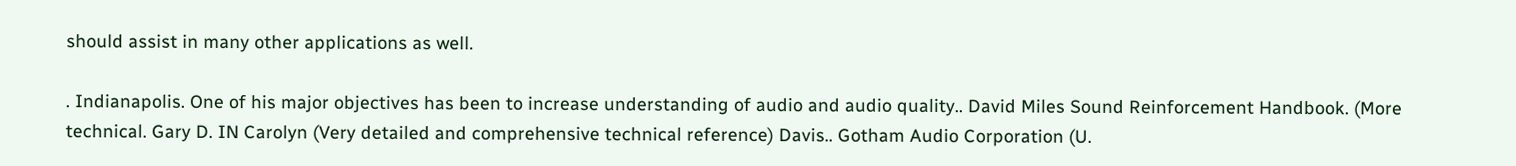should assist in many other applications as well.

. Indianapolis. One of his major objectives has been to increase understanding of audio and audio quality.. David Miles Sound Reinforcement Handbook. (More technical. Gary D. IN Carolyn (Very detailed and comprehensive technical reference) Davis.. Gotham Audio Corporation (U.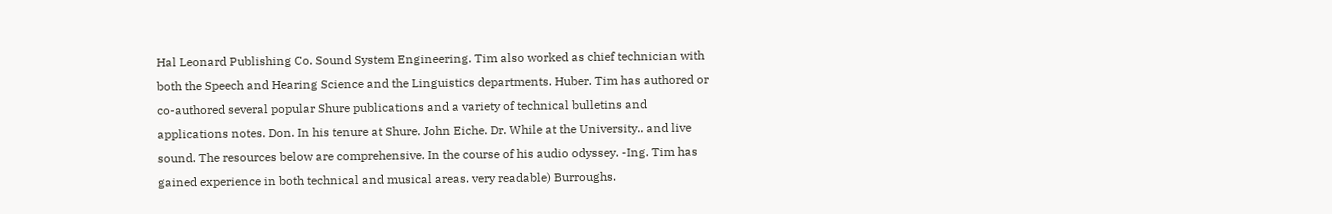Hal Leonard Publishing Co. Sound System Engineering. Tim also worked as chief technician with both the Speech and Hearing Science and the Linguistics departments. Huber. Tim has authored or co-authored several popular Shure publications and a variety of technical bulletins and applications notes. Don. In his tenure at Shure. John Eiche. Dr. While at the University.. and live sound. The resources below are comprehensive. In the course of his audio odyssey. -Ing. Tim has gained experience in both technical and musical areas. very readable) Burroughs.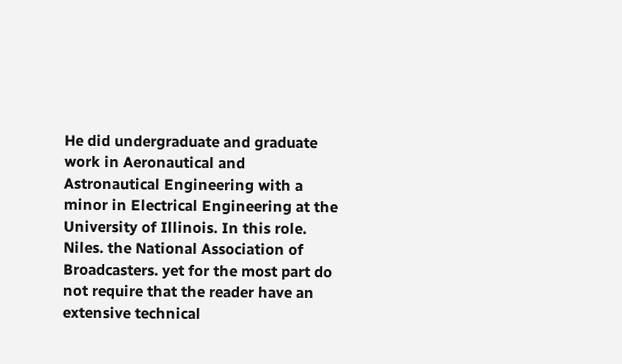He did undergraduate and graduate work in Aeronautical and Astronautical Engineering with a minor in Electrical Engineering at the University of Illinois. In this role. Niles. the National Association of Broadcasters. yet for the most part do not require that the reader have an extensive technical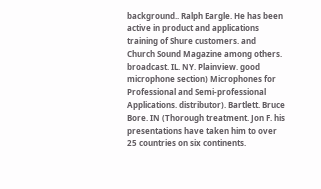background.. Ralph Eargle. He has been active in product and applications training of Shure customers. and Church Sound Magazine among others. broadcast. IL. NY. Plainview. good microphone section) Microphones for Professional and Semi-professional Applications. distributor). Bartlett. Bruce Bore. IN (Thorough treatment. Jon F. his presentations have taken him to over 25 countries on six continents.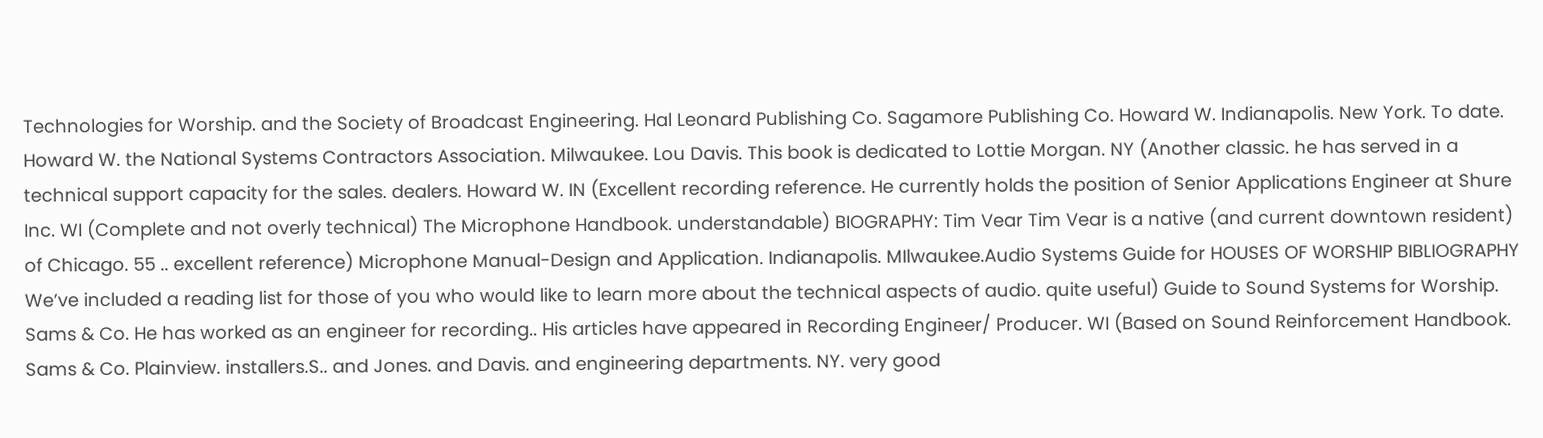Technologies for Worship. and the Society of Broadcast Engineering. Hal Leonard Publishing Co. Sagamore Publishing Co. Howard W. Indianapolis. New York. To date. Howard W. the National Systems Contractors Association. Milwaukee. Lou Davis. This book is dedicated to Lottie Morgan. NY (Another classic. he has served in a technical support capacity for the sales. dealers. Howard W. IN (Excellent recording reference. He currently holds the position of Senior Applications Engineer at Shure Inc. WI (Complete and not overly technical) The Microphone Handbook. understandable) BIOGRAPHY: Tim Vear Tim Vear is a native (and current downtown resident) of Chicago. 55 .. excellent reference) Microphone Manual-Design and Application. Indianapolis. MIlwaukee.Audio Systems Guide for HOUSES OF WORSHIP BIBLIOGRAPHY We’ve included a reading list for those of you who would like to learn more about the technical aspects of audio. quite useful) Guide to Sound Systems for Worship. Sams & Co. He has worked as an engineer for recording.. His articles have appeared in Recording Engineer/ Producer. WI (Based on Sound Reinforcement Handbook. Sams & Co. Plainview. installers.S.. and Jones. and Davis. and engineering departments. NY. very good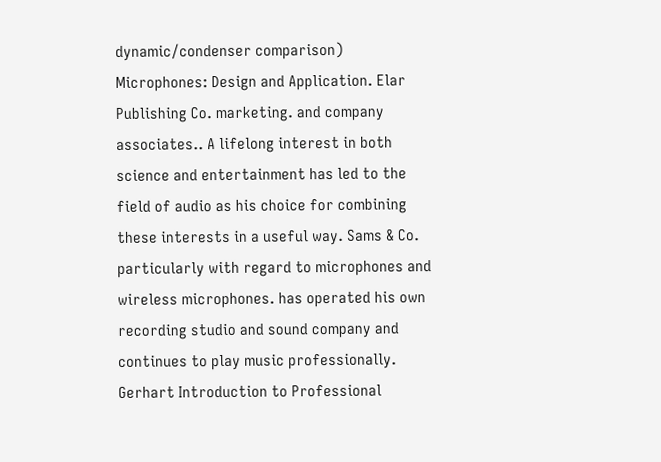dynamic/condenser comparison) Microphones: Design and Application. Elar Publishing Co. marketing. and company associates.. A lifelong interest in both science and entertainment has led to the field of audio as his choice for combining these interests in a useful way. Sams & Co. particularly with regard to microphones and wireless microphones. has operated his own recording studio and sound company and continues to play music professionally. Gerhart Introduction to Professional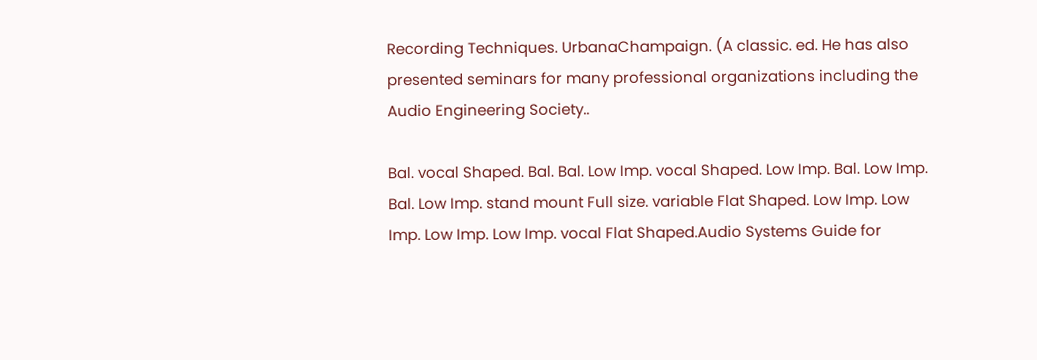Recording Techniques. UrbanaChampaign. (A classic. ed. He has also presented seminars for many professional organizations including the Audio Engineering Society..

Bal. vocal Shaped. Bal. Bal. Low Imp. vocal Shaped. Low Imp. Bal. Low Imp. Bal. Low Imp. stand mount Full size. variable Flat Shaped. Low Imp. Low Imp. Low Imp. Low Imp. vocal Flat Shaped.Audio Systems Guide for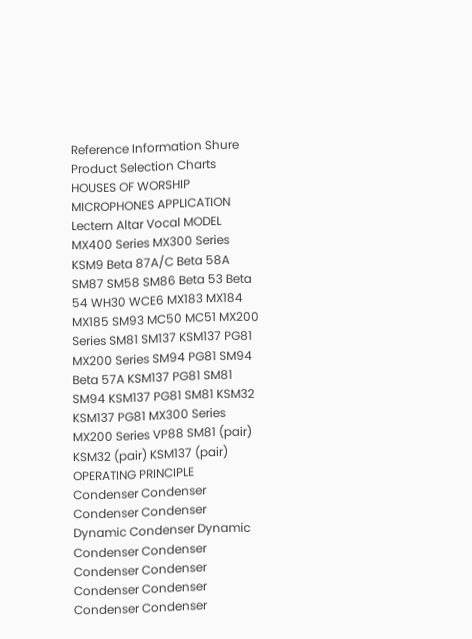Reference Information Shure Product Selection Charts HOUSES OF WORSHIP MICROPHONES APPLICATION Lectern Altar Vocal MODEL MX400 Series MX300 Series KSM9 Beta 87A/C Beta 58A SM87 SM58 SM86 Beta 53 Beta 54 WH30 WCE6 MX183 MX184 MX185 SM93 MC50 MC51 MX200 Series SM81 SM137 KSM137 PG81 MX200 Series SM94 PG81 SM94 Beta 57A KSM137 PG81 SM81 SM94 KSM137 PG81 SM81 KSM32 KSM137 PG81 MX300 Series MX200 Series VP88 SM81 (pair) KSM32 (pair) KSM137 (pair) OPERATING PRINCIPLE Condenser Condenser Condenser Condenser Dynamic Condenser Dynamic Condenser Condenser Condenser Condenser Condenser Condenser Condenser Condenser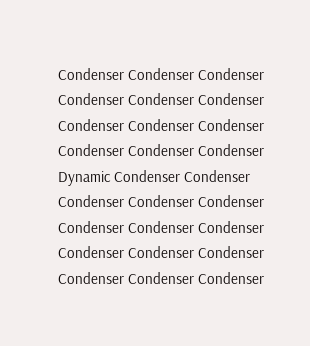Condenser Condenser Condenser Condenser Condenser Condenser Condenser Condenser Condenser Condenser Condenser Condenser Dynamic Condenser Condenser Condenser Condenser Condenser Condenser Condenser Condenser Condenser Condenser Condenser Condenser Condenser Condenser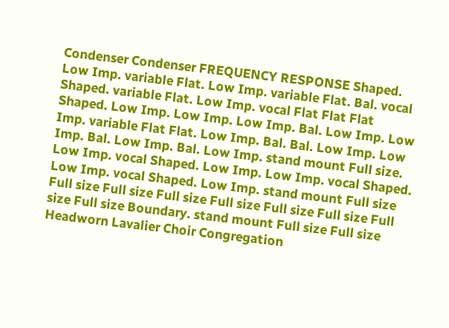Condenser Condenser FREQUENCY RESPONSE Shaped. Low Imp. variable Flat. Low Imp. variable Flat. Bal. vocal Shaped. variable Flat. Low Imp. vocal Flat Flat Flat Shaped. Low Imp. Low Imp. Low Imp. Bal. Low Imp. Low Imp. variable Flat Flat. Low Imp. Bal. Bal. Low Imp. Low Imp. Bal. Low Imp. Bal. Low Imp. stand mount Full size. Low Imp. vocal Shaped. Low Imp. Low Imp. vocal Shaped. Low Imp. vocal Shaped. Low Imp. stand mount Full size Full size Full size Full size Full size Full size Full size Full size Full size Boundary. stand mount Full size Full size Headworn Lavalier Choir Congregation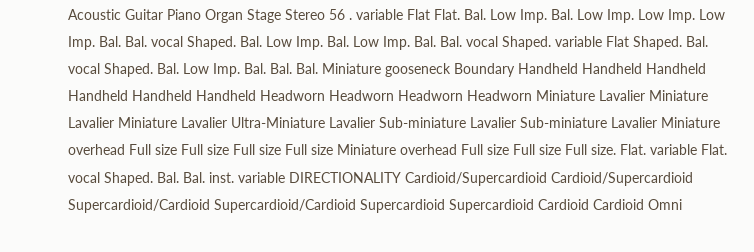Acoustic Guitar Piano Organ Stage Stereo 56 . variable Flat Flat. Bal. Low Imp. Bal. Low Imp. Low Imp. Low Imp. Bal. Bal. vocal Shaped. Bal. Low Imp. Bal. Low Imp. Bal. Bal. vocal Shaped. variable Flat Shaped. Bal. vocal Shaped. Bal. Low Imp. Bal. Bal. Bal. Miniature gooseneck Boundary Handheld Handheld Handheld Handheld Handheld Handheld Headworn Headworn Headworn Headworn Miniature Lavalier Miniature Lavalier Miniature Lavalier Ultra-Miniature Lavalier Sub-miniature Lavalier Sub-miniature Lavalier Miniature overhead Full size Full size Full size Full size Miniature overhead Full size Full size Full size. Flat. variable Flat. vocal Shaped. Bal. Bal. inst. variable DIRECTIONALITY Cardioid/Supercardioid Cardioid/Supercardioid Supercardioid/Cardioid Supercardioid/Cardioid Supercardioid Supercardioid Cardioid Cardioid Omni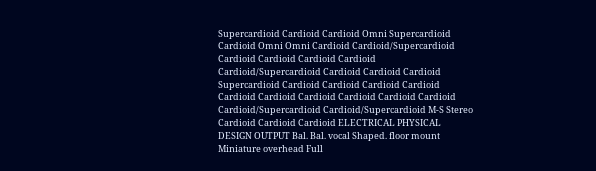Supercardioid Cardioid Cardioid Omni Supercardioid Cardioid Omni Omni Cardioid Cardioid/Supercardioid Cardioid Cardioid Cardioid Cardioid Cardioid/Supercardioid Cardioid Cardioid Cardioid Supercardioid Cardioid Cardioid Cardioid Cardioid Cardioid Cardioid Cardioid Cardioid Cardioid Cardioid Cardioid/Supercardioid Cardioid/Supercardioid M-S Stereo Cardioid Cardioid Cardioid ELECTRICAL PHYSICAL DESIGN OUTPUT Bal. Bal. vocal Shaped. floor mount Miniature overhead Full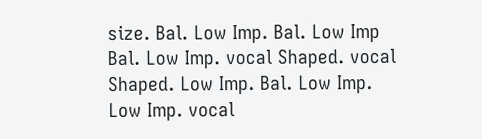size. Bal. Low Imp. Bal. Low Imp Bal. Low Imp. vocal Shaped. vocal Shaped. Low Imp. Bal. Low Imp. Low Imp. vocal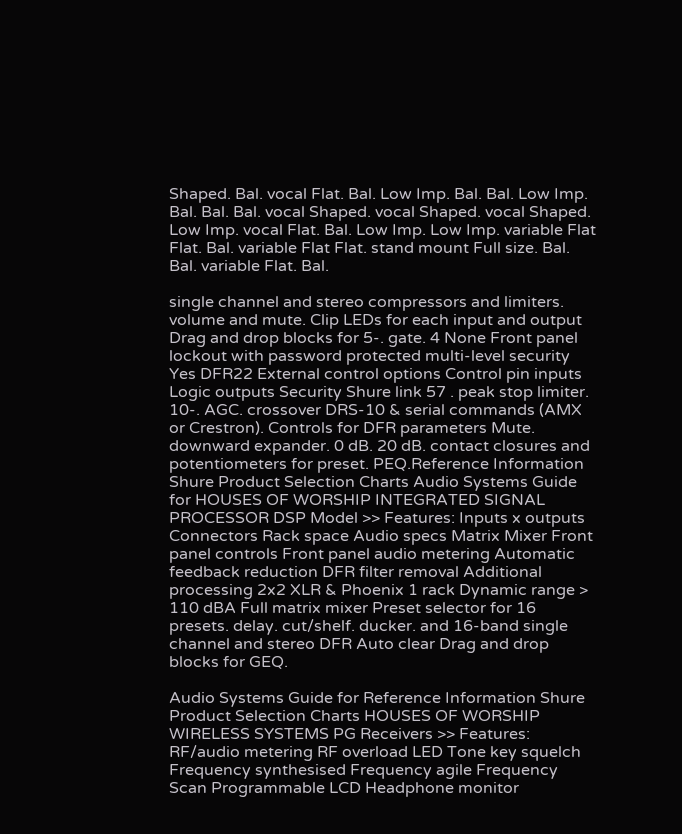Shaped. Bal. vocal Flat. Bal. Low Imp. Bal. Bal. Low Imp. Bal. Bal. Bal. vocal Shaped. vocal Shaped. vocal Shaped. Low Imp. vocal Flat. Bal. Low Imp. Low Imp. variable Flat Flat. Bal. variable Flat Flat. stand mount Full size. Bal. Bal. variable Flat. Bal.

single channel and stereo compressors and limiters. volume and mute. Clip LEDs for each input and output Drag and drop blocks for 5-. gate. 4 None Front panel lockout with password protected multi-level security Yes DFR22 External control options Control pin inputs Logic outputs Security Shure link 57 . peak stop limiter. 10-. AGC. crossover DRS-10 & serial commands (AMX or Crestron). Controls for DFR parameters Mute. downward expander. 0 dB. 20 dB. contact closures and potentiometers for preset. PEQ.Reference Information Shure Product Selection Charts Audio Systems Guide for HOUSES OF WORSHIP INTEGRATED SIGNAL PROCESSOR DSP Model >> Features: Inputs x outputs Connectors Rack space Audio specs Matrix Mixer Front panel controls Front panel audio metering Automatic feedback reduction DFR filter removal Additional processing 2x2 XLR & Phoenix 1 rack Dynamic range > 110 dBA Full matrix mixer Preset selector for 16 presets. delay. cut/shelf. ducker. and 16-band single channel and stereo DFR Auto clear Drag and drop blocks for GEQ.

Audio Systems Guide for Reference Information Shure Product Selection Charts HOUSES OF WORSHIP WIRELESS SYSTEMS PG Receivers >> Features: RF/audio metering RF overload LED Tone key squelch Frequency synthesised Frequency agile Frequency Scan Programmable LCD Headphone monitor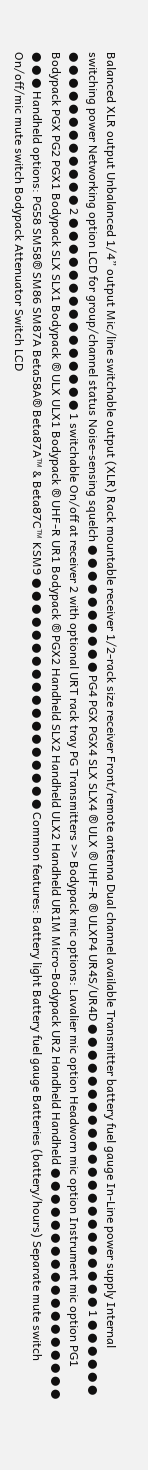Balanced XLR output Unbalanced 1/4” output Mic/line switchable output (XLR) Rack mountable receiver 1/2-rack size receiver Front/remote antenna Dual channel available Transmitter battery fuel gauge In-Line power supply Internal switching power Networking option LCD for group/channel status Noise-sensing squelch ● ● ● ● ● ● ● ● ● ● PG4 PGX PGX4 SLX SLX4 ® ULX ® UHF-R ® ULXP4 UR4S/UR4D ● ● ● ● ● ● ● ● ● ● ● ● ● ● ● ● ● ● ● ● ● ● 1 ● ● ● ● ● ● ● ● ● ● ● ● ● ● ● ● ● ● 2 ● ● ● ● ● ● ● ● ● ● ● ● ● ● ● 1 switchable On/off at receiver 2 with optional URT rack tray PG Transmitters >> Bodypack mic options: Lavalier mic option Headworn mic option Instrument mic option PG1 Bodypack PGX PG2 PGX1 Bodypack SLX SLX1 Bodypack ® ULX ULX1 Bodypack ® UHF-R UR1 Bodypack ® PGX2 Handheld SLX2 Handheld ULX2 Handheld UR1M Micro-Bodypack UR2 Handheld Handheld ● ● ● ● ● ● ● ● ● ● ● ● ● ● ● ● ● ● ● ● ● Handheld options: PG58 SM58® SM86 SM87A Beta58A® Beta87A™ & Beta87C™ KSM9 ● ● ● ● ● ● ● ● ● ● ● ● ● ● ● ● ● ● Common features: Battery light Battery fuel gauge Batteries (battery/hours) Separate mute switch On/off/mic mute switch Bodypack Attenuator Switch LCD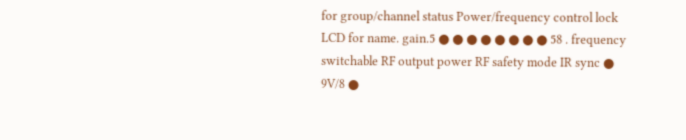for group/channel status Power/frequency control lock LCD for name. gain.5 ● ● ● ● ● ● ● ● 58 . frequency switchable RF output power RF safety mode IR sync ● 9V/8 ●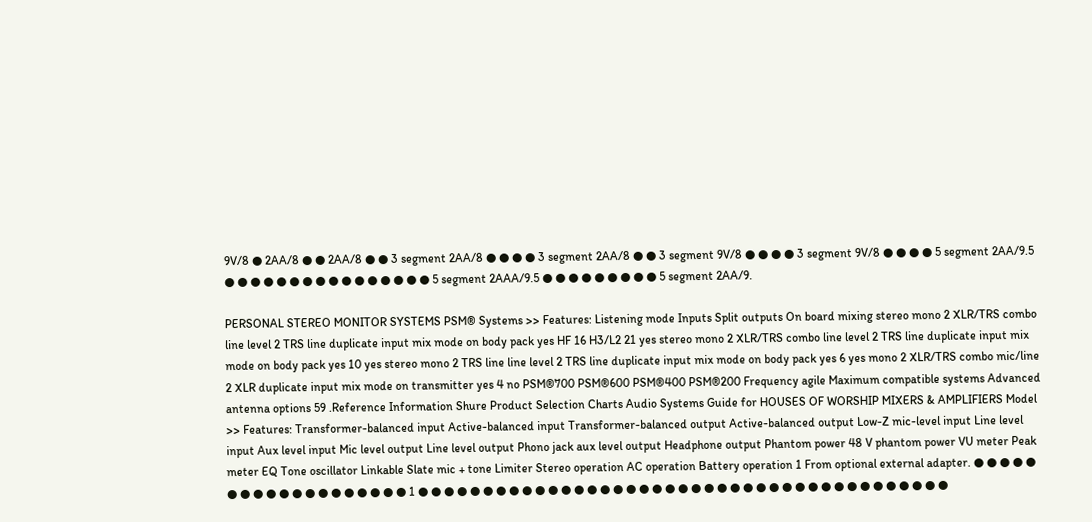9V/8 ● 2AA/8 ● ● 2AA/8 ● ● 3 segment 2AA/8 ● ● ● ● 3 segment 2AA/8 ● ● 3 segment 9V/8 ● ● ● ● 3 segment 9V/8 ● ● ● ● 5 segment 2AA/9.5 ● ● ● ● ● ● ● ● ● ● ● ● ● ● ● ● 5 segment 2AAA/9.5 ● ● ● ● ● ● ● ● ● 5 segment 2AA/9.

PERSONAL STEREO MONITOR SYSTEMS PSM® Systems >> Features: Listening mode Inputs Split outputs On board mixing stereo mono 2 XLR/TRS combo line level 2 TRS line duplicate input mix mode on body pack yes HF 16 H3/L2 21 yes stereo mono 2 XLR/TRS combo line level 2 TRS line duplicate input mix mode on body pack yes 10 yes stereo mono 2 TRS line line level 2 TRS line duplicate input mix mode on body pack yes 6 yes mono 2 XLR/TRS combo mic/line 2 XLR duplicate input mix mode on transmitter yes 4 no PSM®700 PSM®600 PSM®400 PSM®200 Frequency agile Maximum compatible systems Advanced antenna options 59 .Reference Information Shure Product Selection Charts Audio Systems Guide for HOUSES OF WORSHIP MIXERS & AMPLIFIERS Model >> Features: Transformer-balanced input Active-balanced input Transformer-balanced output Active-balanced output Low-Z mic-level input Line level input Aux level input Mic level output Line level output Phono jack aux level output Headphone output Phantom power 48 V phantom power VU meter Peak meter EQ Tone oscillator Linkable Slate mic + tone Limiter Stereo operation AC operation Battery operation 1 From optional external adapter. ● ● ● ● ● ● ● ● ● ● ● ● ● ● ● ● ● ● ● 1 ● ● ● ● ● ● ● ● ● ● ● ● ● ● ● ● ● ● ● ● ● ● ● ● ● ● ● ● ● ● ● ● ● ● ● ● ● ● ● ● ●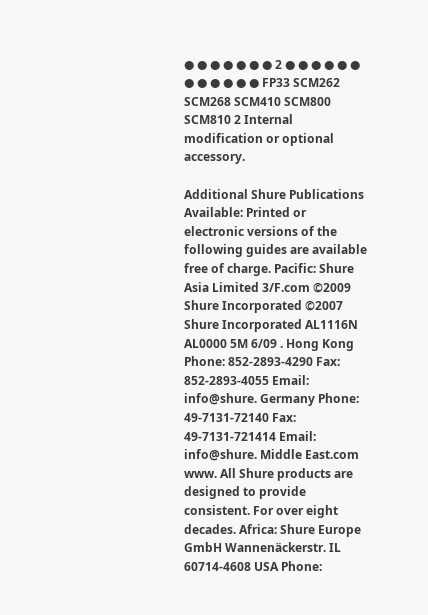● ● ● ● ● ● ● 2 ● ● ● ● ● ● ● ● ● ● ● ● FP33 SCM262 SCM268 SCM410 SCM800 SCM810 2 Internal modification or optional accessory.

Additional Shure Publications Available: Printed or electronic versions of the following guides are available free of charge. Pacific: Shure Asia Limited 3/F.com ©2009 Shure Incorporated ©2007 Shure Incorporated AL1116N AL0000 5M 6/09 . Hong Kong Phone: 852-2893-4290 Fax: 852-2893-4055 Email: info@shure. Germany Phone: 49-7131-72140 Fax: 49-7131-721414 Email: info@shure. Middle East.com www. All Shure products are designed to provide consistent. For over eight decades. Africa: Shure Europe GmbH Wannenäckerstr. IL 60714-4608 USA Phone: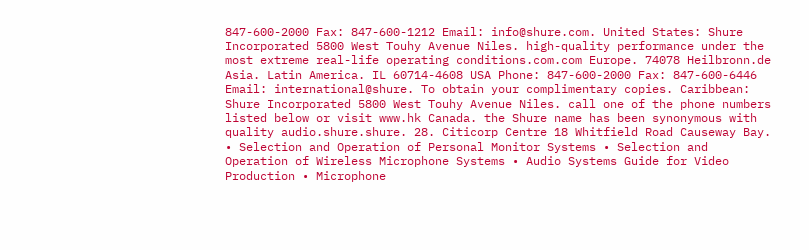847-600-2000 Fax: 847-600-1212 Email: info@shure.com. United States: Shure Incorporated 5800 West Touhy Avenue Niles. high-quality performance under the most extreme real-life operating conditions.com.com Europe. 74078 Heilbronn.de Asia. Latin America. IL 60714-4608 USA Phone: 847-600-2000 Fax: 847-600-6446 Email: international@shure. To obtain your complimentary copies. Caribbean: Shure Incorporated 5800 West Touhy Avenue Niles. call one of the phone numbers listed below or visit www.hk Canada. the Shure name has been synonymous with quality audio.shure.shure. 28. Citicorp Centre 18 Whitfield Road Causeway Bay. • Selection and Operation of Personal Monitor Systems • Selection and Operation of Wireless Microphone Systems • Audio Systems Guide for Video Production • Microphone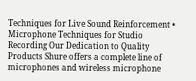Techniques for Live Sound Reinforcement • Microphone Techniques for Studio Recording Our Dedication to Quality Products Shure offers a complete line of microphones and wireless microphone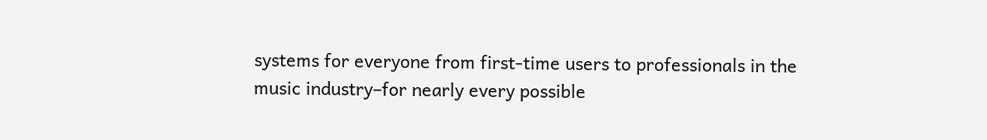systems for everyone from first-time users to professionals in the music industry–for nearly every possible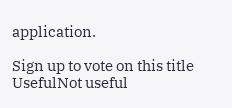application.

Sign up to vote on this title
UsefulNot useful